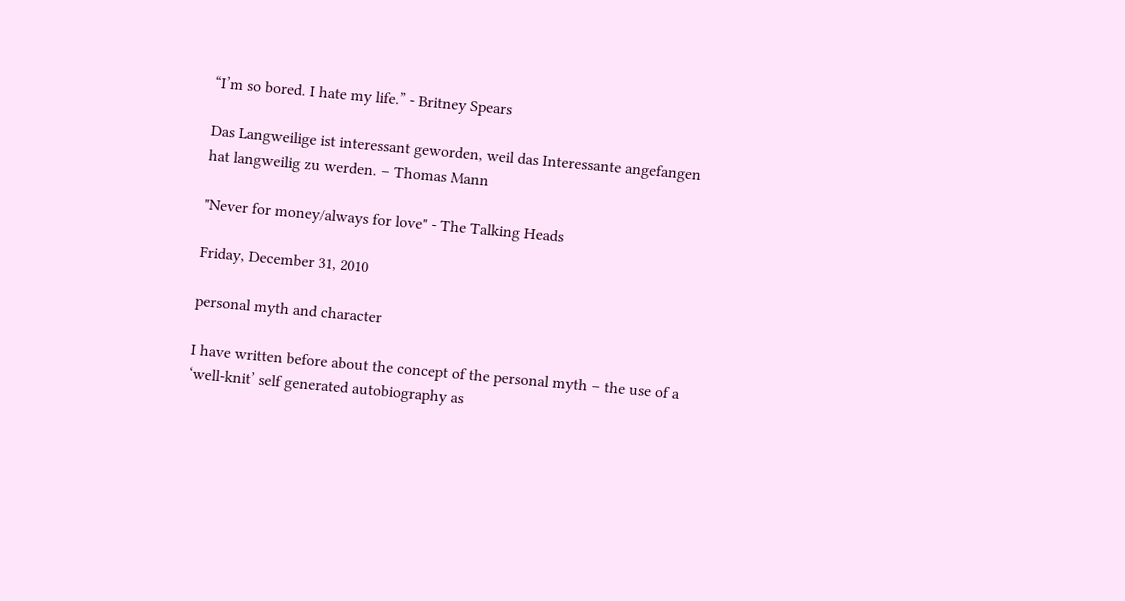“I’m so bored. I hate my life.” - Britney Spears

Das Langweilige ist interessant geworden, weil das Interessante angefangen hat langweilig zu werden. – Thomas Mann

"Never for money/always for love" - The Talking Heads

Friday, December 31, 2010

personal myth and character

I have written before about the concept of the personal myth – the use of a ‘well-knit’ self generated autobiography as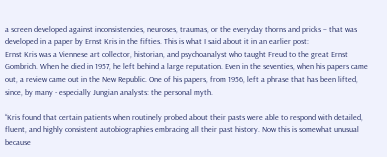a screen developed against inconsistencies, neuroses, traumas, or the everyday thorns and pricks – that was developed in a paper by Ernst Kris in the fifties. This is what I said about it in an earlier post:
Ernst Kris was a Viennese art collector, historian, and psychoanalyst who taught Freud to the great Ernst Gombrich. When he died in 1957, he left behind a large reputation. Even in the seventies, when his papers came out, a review came out in the New Republic. One of his papers, from 1956, left a phrase that has been lifted, since, by many - especially Jungian analysts: the personal myth.

“Kris found that certain patients when routinely probed about their pasts were able to respond with detailed, fluent, and highly consistent autobiographies embracing all their past history. Now this is somewhat unusual because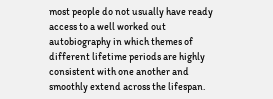most people do not usually have ready access to a well worked out autobiography in which themes of different lifetime periods are highly consistent with one another and smoothly extend across the lifespan.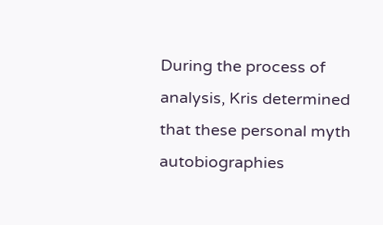During the process of analysis, Kris determined that these personal myth autobiographies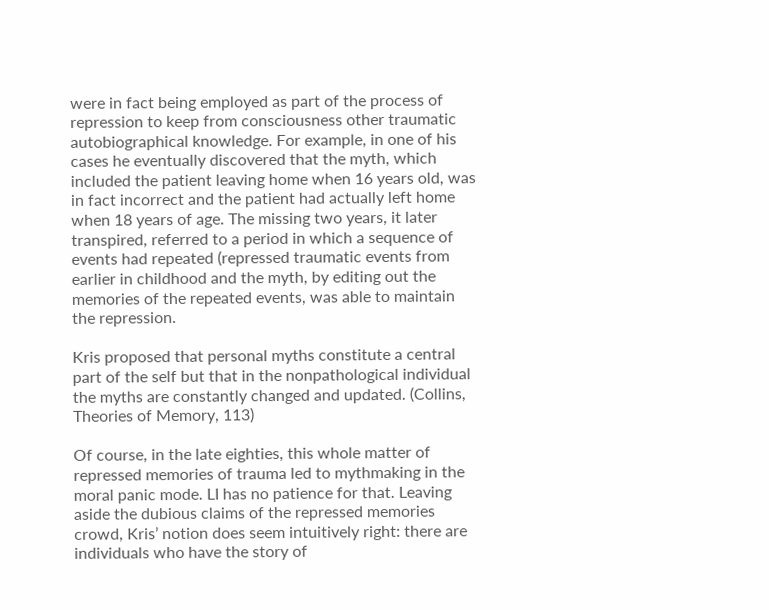were in fact being employed as part of the process of repression to keep from consciousness other traumatic autobiographical knowledge. For example, in one of his cases he eventually discovered that the myth, which included the patient leaving home when 16 years old, was in fact incorrect and the patient had actually left home when 18 years of age. The missing two years, it later transpired, referred to a period in which a sequence of events had repeated (repressed traumatic events from earlier in childhood and the myth, by editing out the memories of the repeated events, was able to maintain the repression.

Kris proposed that personal myths constitute a central part of the self but that in the nonpathological individual the myths are constantly changed and updated. (Collins, Theories of Memory, 113)

Of course, in the late eighties, this whole matter of repressed memories of trauma led to mythmaking in the moral panic mode. LI has no patience for that. Leaving aside the dubious claims of the repressed memories crowd, Kris’ notion does seem intuitively right: there are individuals who have the story of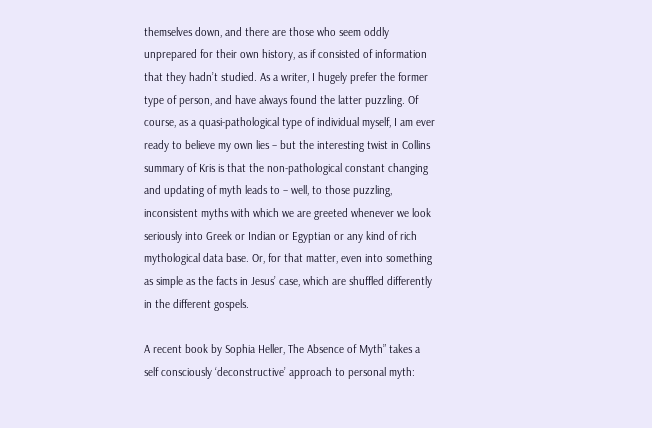themselves down, and there are those who seem oddly unprepared for their own history, as if consisted of information that they hadn’t studied. As a writer, I hugely prefer the former type of person, and have always found the latter puzzling. Of course, as a quasi-pathological type of individual myself, I am ever ready to believe my own lies – but the interesting twist in Collins summary of Kris is that the non-pathological constant changing and updating of myth leads to – well, to those puzzling, inconsistent myths with which we are greeted whenever we look seriously into Greek or Indian or Egyptian or any kind of rich mythological data base. Or, for that matter, even into something as simple as the facts in Jesus’ case, which are shuffled differently in the different gospels.

A recent book by Sophia Heller, The Absence of Myth” takes a self consciously ‘deconstructive’ approach to personal myth: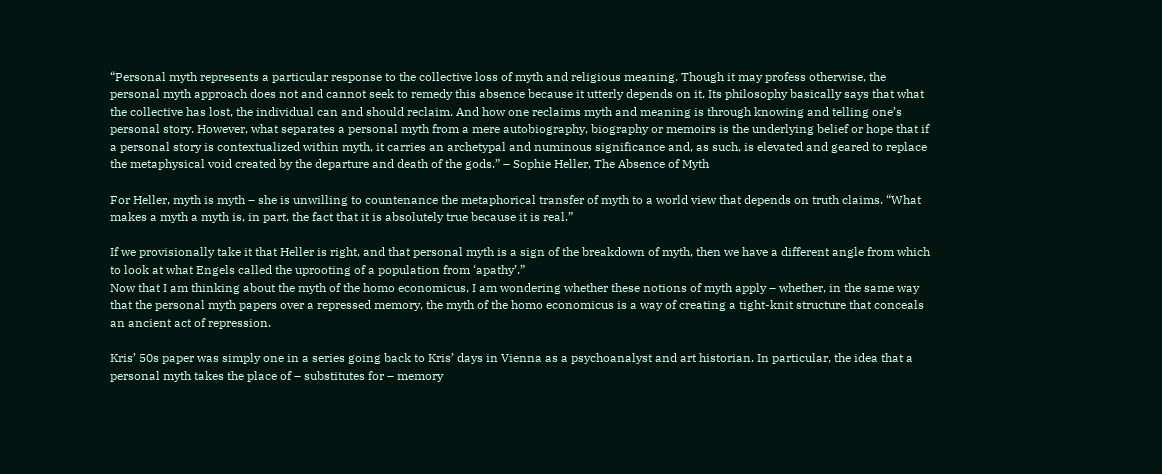“Personal myth represents a particular response to the collective loss of myth and religious meaning. Though it may profess otherwise, the personal myth approach does not and cannot seek to remedy this absence because it utterly depends on it. Its philosophy basically says that what the collective has lost, the individual can and should reclaim. And how one reclaims myth and meaning is through knowing and telling one’s personal story. However, what separates a personal myth from a mere autobiography, biography or memoirs is the underlying belief or hope that if a personal story is contextualized within myth, it carries an archetypal and numinous significance and, as such, is elevated and geared to replace the metaphysical void created by the departure and death of the gods.” – Sophie Heller, The Absence of Myth

For Heller, myth is myth – she is unwilling to countenance the metaphorical transfer of myth to a world view that depends on truth claims. “What makes a myth a myth is, in part, the fact that it is absolutely true because it is real.”

If we provisionally take it that Heller is right, and that personal myth is a sign of the breakdown of myth, then we have a different angle from which to look at what Engels called the uprooting of a population from ‘apathy’.”
Now that I am thinking about the myth of the homo economicus, I am wondering whether these notions of myth apply – whether, in the same way that the personal myth papers over a repressed memory, the myth of the homo economicus is a way of creating a tight-knit structure that conceals an ancient act of repression.

Kris’ 50s paper was simply one in a series going back to Kris’ days in Vienna as a psychoanalyst and art historian. In particular, the idea that a personal myth takes the place of – substitutes for – memory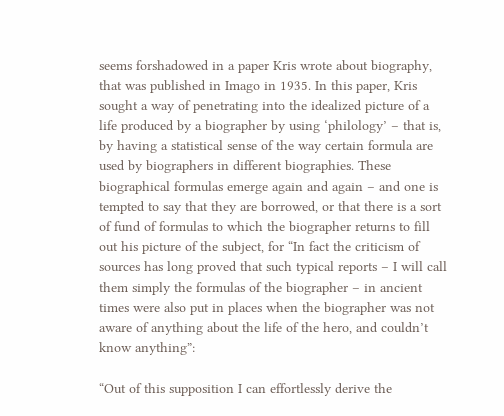seems forshadowed in a paper Kris wrote about biography, that was published in Imago in 1935. In this paper, Kris sought a way of penetrating into the idealized picture of a life produced by a biographer by using ‘philology’ – that is, by having a statistical sense of the way certain formula are used by biographers in different biographies. These biographical formulas emerge again and again – and one is tempted to say that they are borrowed, or that there is a sort of fund of formulas to which the biographer returns to fill out his picture of the subject, for “In fact the criticism of sources has long proved that such typical reports – I will call them simply the formulas of the biographer – in ancient times were also put in places when the biographer was not aware of anything about the life of the hero, and couldn’t know anything”:

“Out of this supposition I can effortlessly derive the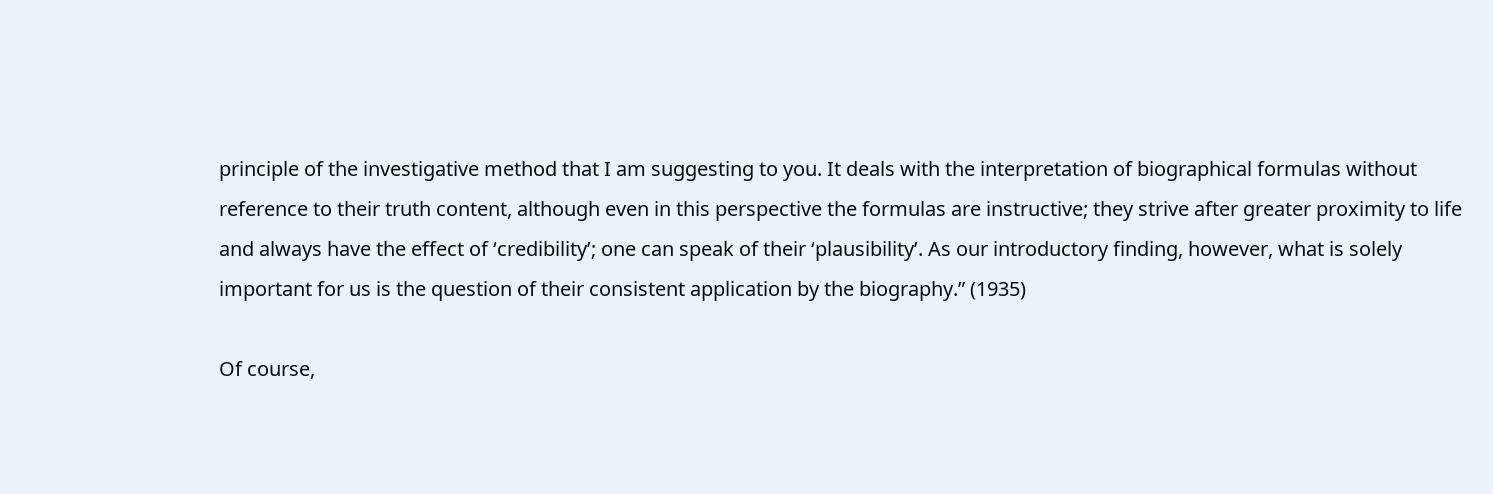principle of the investigative method that I am suggesting to you. It deals with the interpretation of biographical formulas without reference to their truth content, although even in this perspective the formulas are instructive; they strive after greater proximity to life and always have the effect of ‘credibility’; one can speak of their ‘plausibility’. As our introductory finding, however, what is solely important for us is the question of their consistent application by the biography.” (1935)

Of course,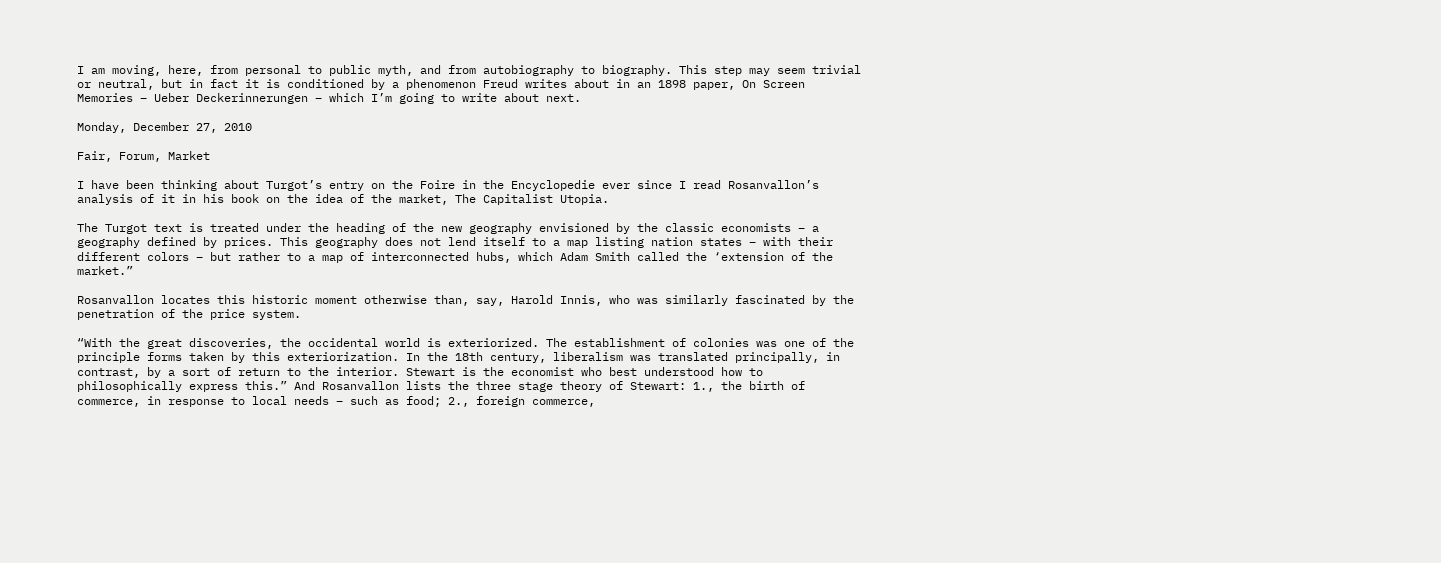I am moving, here, from personal to public myth, and from autobiography to biography. This step may seem trivial or neutral, but in fact it is conditioned by a phenomenon Freud writes about in an 1898 paper, On Screen Memories – Ueber Deckerinnerungen – which I’m going to write about next.

Monday, December 27, 2010

Fair, Forum, Market

I have been thinking about Turgot’s entry on the Foire in the Encyclopedie ever since I read Rosanvallon’s analysis of it in his book on the idea of the market, The Capitalist Utopia.

The Turgot text is treated under the heading of the new geography envisioned by the classic economists – a geography defined by prices. This geography does not lend itself to a map listing nation states – with their different colors – but rather to a map of interconnected hubs, which Adam Smith called the ‘extension of the market.”

Rosanvallon locates this historic moment otherwise than, say, Harold Innis, who was similarly fascinated by the penetration of the price system.

“With the great discoveries, the occidental world is exteriorized. The establishment of colonies was one of the principle forms taken by this exteriorization. In the 18th century, liberalism was translated principally, in contrast, by a sort of return to the interior. Stewart is the economist who best understood how to philosophically express this.” And Rosanvallon lists the three stage theory of Stewart: 1., the birth of commerce, in response to local needs – such as food; 2., foreign commerce,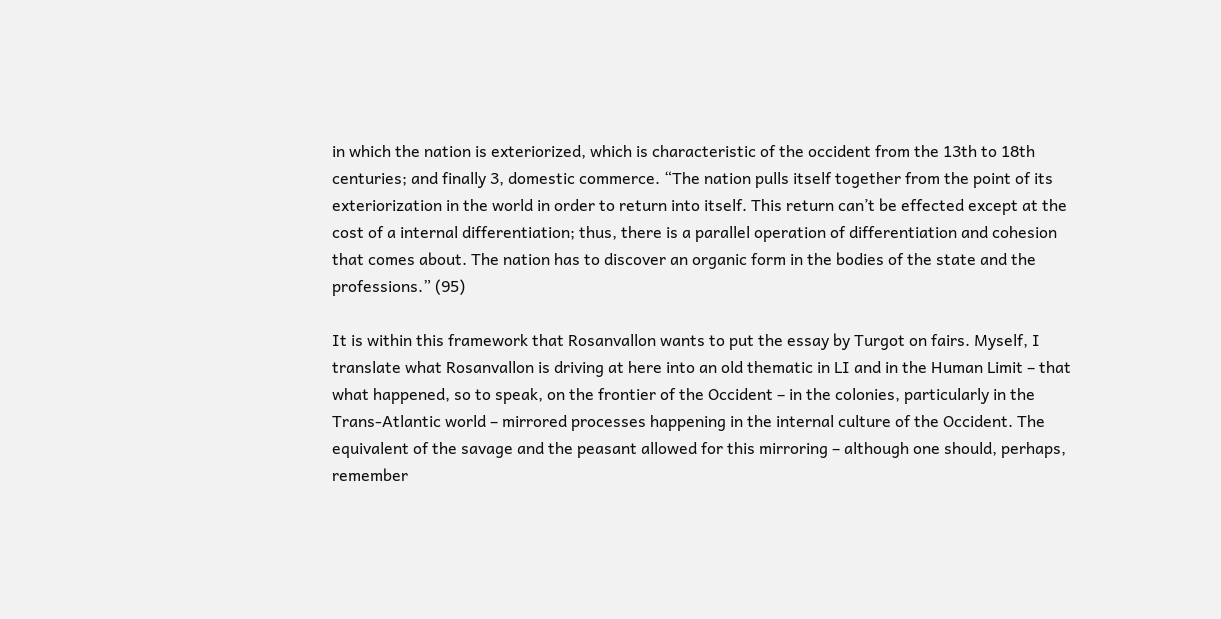in which the nation is exteriorized, which is characteristic of the occident from the 13th to 18th centuries; and finally 3, domestic commerce. “The nation pulls itself together from the point of its exteriorization in the world in order to return into itself. This return can’t be effected except at the cost of a internal differentiation; thus, there is a parallel operation of differentiation and cohesion that comes about. The nation has to discover an organic form in the bodies of the state and the professions.” (95)

It is within this framework that Rosanvallon wants to put the essay by Turgot on fairs. Myself, I translate what Rosanvallon is driving at here into an old thematic in LI and in the Human Limit – that what happened, so to speak, on the frontier of the Occident – in the colonies, particularly in the Trans-Atlantic world – mirrored processes happening in the internal culture of the Occident. The equivalent of the savage and the peasant allowed for this mirroring – although one should, perhaps, remember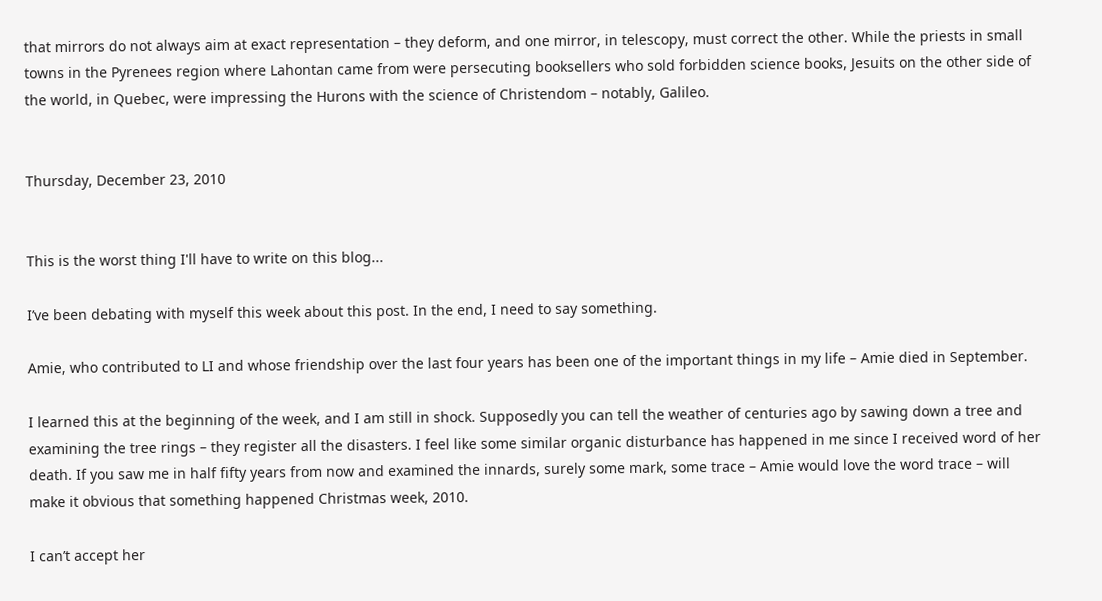that mirrors do not always aim at exact representation – they deform, and one mirror, in telescopy, must correct the other. While the priests in small towns in the Pyrenees region where Lahontan came from were persecuting booksellers who sold forbidden science books, Jesuits on the other side of the world, in Quebec, were impressing the Hurons with the science of Christendom – notably, Galileo.


Thursday, December 23, 2010


This is the worst thing I'll have to write on this blog...

I’ve been debating with myself this week about this post. In the end, I need to say something.

Amie, who contributed to LI and whose friendship over the last four years has been one of the important things in my life – Amie died in September.

I learned this at the beginning of the week, and I am still in shock. Supposedly you can tell the weather of centuries ago by sawing down a tree and examining the tree rings – they register all the disasters. I feel like some similar organic disturbance has happened in me since I received word of her death. If you saw me in half fifty years from now and examined the innards, surely some mark, some trace – Amie would love the word trace – will make it obvious that something happened Christmas week, 2010.

I can’t accept her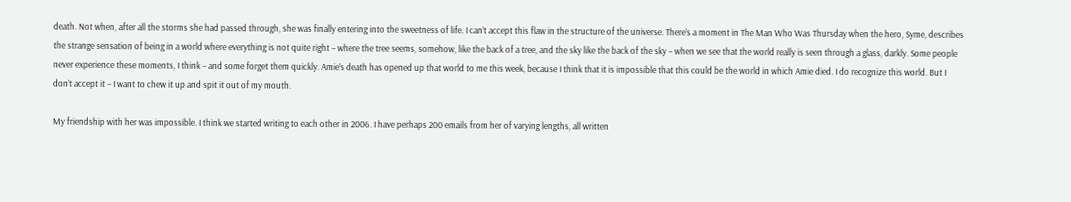death. Not when, after all the storms she had passed through, she was finally entering into the sweetness of life. I can’t accept this flaw in the structure of the universe. There’s a moment in The Man Who Was Thursday when the hero, Syme, describes the strange sensation of being in a world where everything is not quite right – where the tree seems, somehow, like the back of a tree, and the sky like the back of the sky – when we see that the world really is seen through a glass, darkly. Some people never experience these moments, I think – and some forget them quickly. Amie’s death has opened up that world to me this week, because I think that it is impossible that this could be the world in which Amie died. I do recognize this world. But I don’t accept it – I want to chew it up and spit it out of my mouth.

My friendship with her was impossible. I think we started writing to each other in 2006. I have perhaps 200 emails from her of varying lengths, all written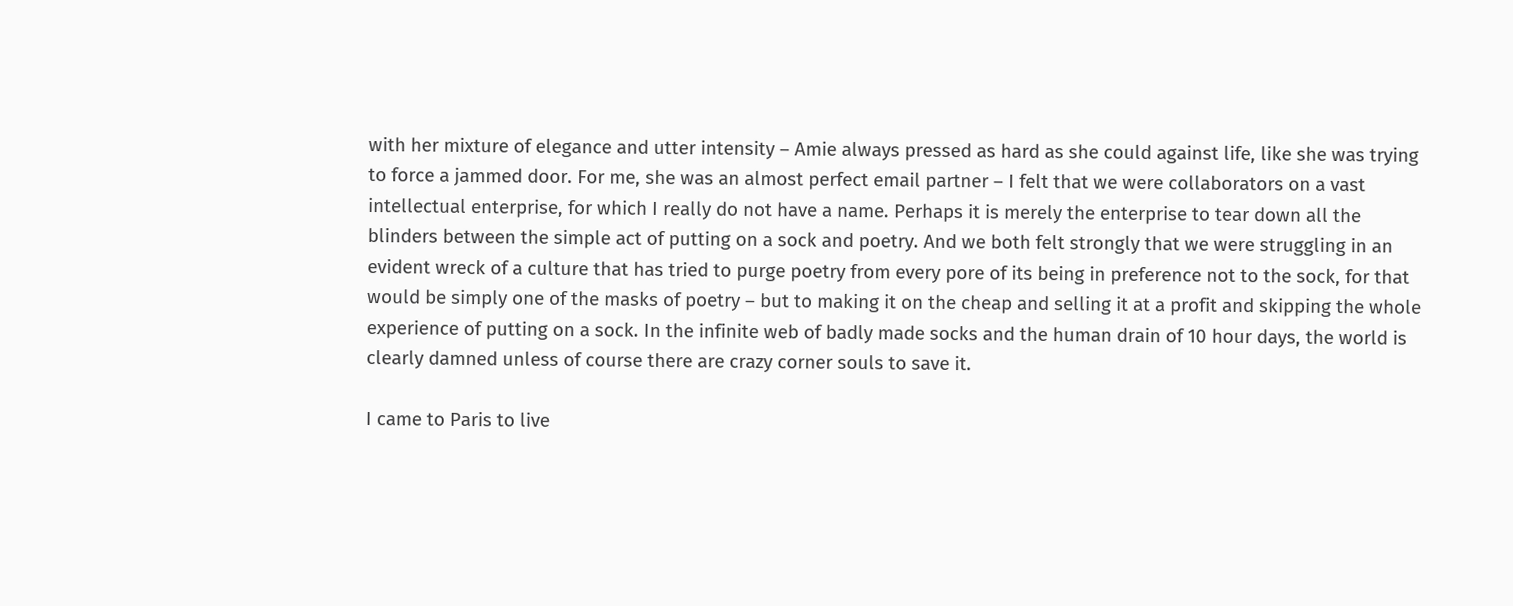with her mixture of elegance and utter intensity – Amie always pressed as hard as she could against life, like she was trying to force a jammed door. For me, she was an almost perfect email partner – I felt that we were collaborators on a vast intellectual enterprise, for which I really do not have a name. Perhaps it is merely the enterprise to tear down all the blinders between the simple act of putting on a sock and poetry. And we both felt strongly that we were struggling in an evident wreck of a culture that has tried to purge poetry from every pore of its being in preference not to the sock, for that would be simply one of the masks of poetry – but to making it on the cheap and selling it at a profit and skipping the whole experience of putting on a sock. In the infinite web of badly made socks and the human drain of 10 hour days, the world is clearly damned unless of course there are crazy corner souls to save it.

I came to Paris to live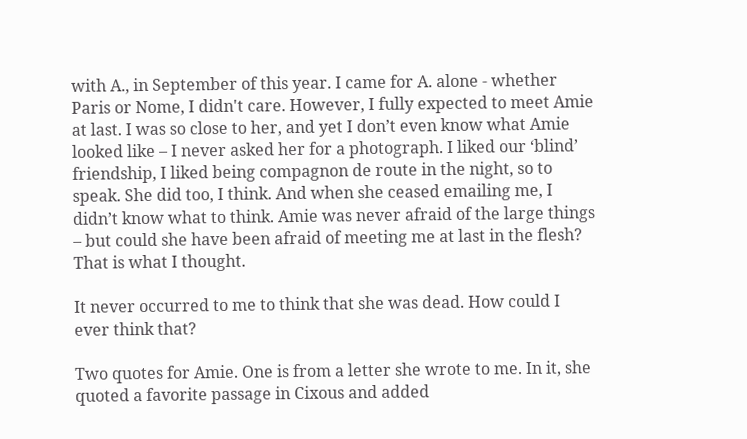with A., in September of this year. I came for A. alone - whether Paris or Nome, I didn't care. However, I fully expected to meet Amie at last. I was so close to her, and yet I don’t even know what Amie looked like – I never asked her for a photograph. I liked our ‘blind’ friendship, I liked being compagnon de route in the night, so to speak. She did too, I think. And when she ceased emailing me, I didn’t know what to think. Amie was never afraid of the large things – but could she have been afraid of meeting me at last in the flesh? That is what I thought.

It never occurred to me to think that she was dead. How could I ever think that?

Two quotes for Amie. One is from a letter she wrote to me. In it, she quoted a favorite passage in Cixous and added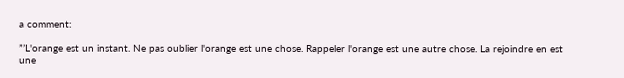a comment:

”’L'orange est un instant. Ne pas oublier l'orange est une chose. Rappeler l'orange est une autre chose. La rejoindre en est une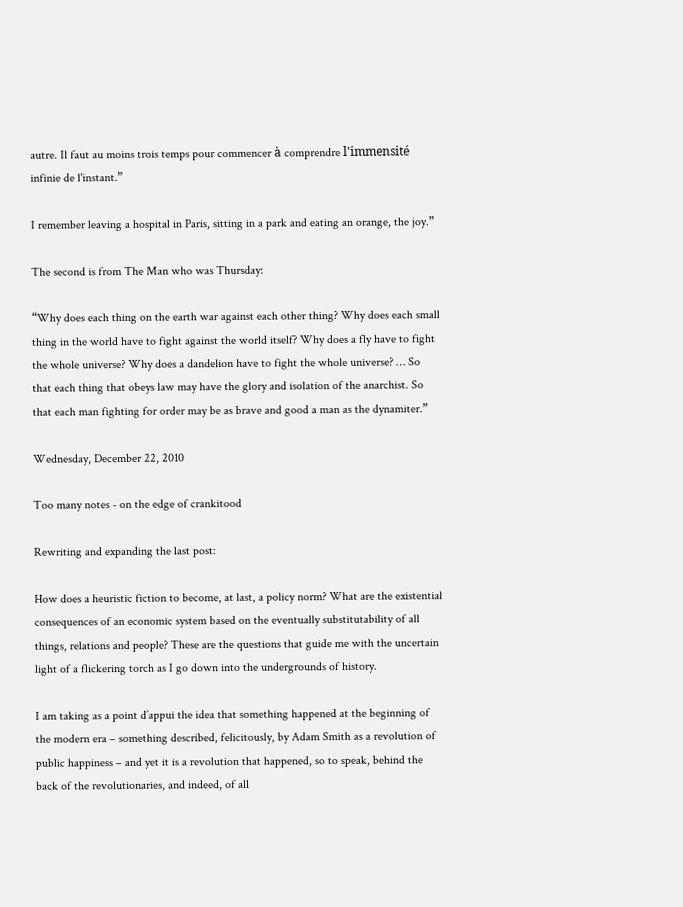autre. Il faut au moins trois temps pour commencer à comprendre l'immensité infinie de l'instant.”

I remember leaving a hospital in Paris, sitting in a park and eating an orange, the joy.”

The second is from The Man who was Thursday:

“Why does each thing on the earth war against each other thing? Why does each small thing in the world have to fight against the world itself? Why does a fly have to fight the whole universe? Why does a dandelion have to fight the whole universe? … So that each thing that obeys law may have the glory and isolation of the anarchist. So that each man fighting for order may be as brave and good a man as the dynamiter.”

Wednesday, December 22, 2010

Too many notes - on the edge of crankitood

Rewriting and expanding the last post:

How does a heuristic fiction to become, at last, a policy norm? What are the existential consequences of an economic system based on the eventually substitutability of all things, relations and people? These are the questions that guide me with the uncertain light of a flickering torch as I go down into the undergrounds of history.

I am taking as a point d’appui the idea that something happened at the beginning of the modern era – something described, felicitously, by Adam Smith as a revolution of public happiness – and yet it is a revolution that happened, so to speak, behind the back of the revolutionaries, and indeed, of all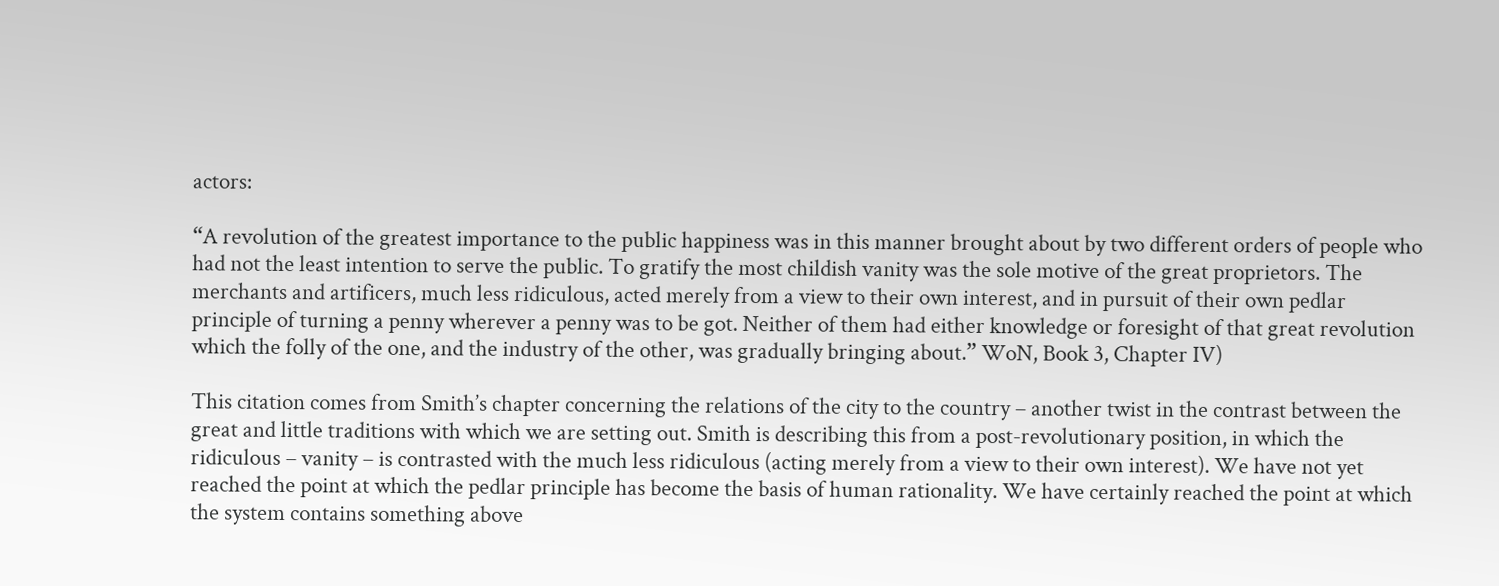actors:

“A revolution of the greatest importance to the public happiness was in this manner brought about by two different orders of people who had not the least intention to serve the public. To gratify the most childish vanity was the sole motive of the great proprietors. The merchants and artificers, much less ridiculous, acted merely from a view to their own interest, and in pursuit of their own pedlar principle of turning a penny wherever a penny was to be got. Neither of them had either knowledge or foresight of that great revolution which the folly of the one, and the industry of the other, was gradually bringing about.” WoN, Book 3, Chapter IV)

This citation comes from Smith’s chapter concerning the relations of the city to the country – another twist in the contrast between the great and little traditions with which we are setting out. Smith is describing this from a post-revolutionary position, in which the ridiculous – vanity – is contrasted with the much less ridiculous (acting merely from a view to their own interest). We have not yet reached the point at which the pedlar principle has become the basis of human rationality. We have certainly reached the point at which the system contains something above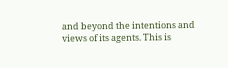and beyond the intentions and views of its agents. This is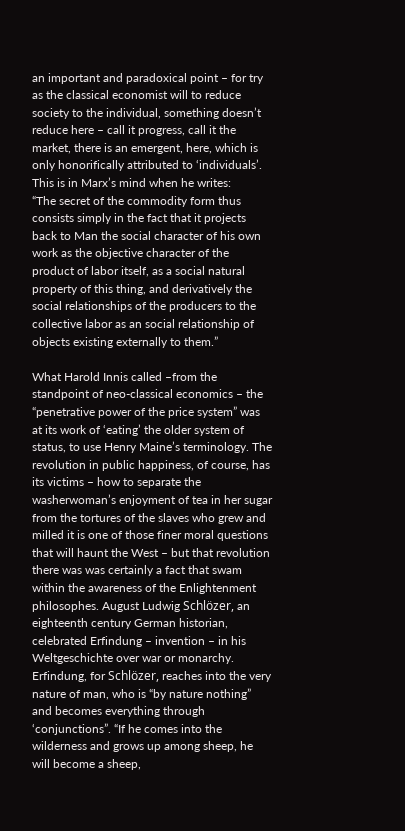an important and paradoxical point – for try as the classical economist will to reduce society to the individual, something doesn’t reduce here – call it progress, call it the market, there is an emergent, here, which is only honorifically attributed to ‘individuals’. This is in Marx’s mind when he writes:
“The secret of the commodity form thus consists simply in the fact that it projects back to Man the social character of his own work as the objective character of the product of labor itself, as a social natural property of this thing, and derivatively the social relationships of the producers to the collective labor as an social relationship of objects existing externally to them.”

What Harold Innis called –from the standpoint of neo-classical economics – the “penetrative power of the price system” was at its work of ‘eating’ the older system of status, to use Henry Maine’s terminology. The revolution in public happiness, of course, has its victims – how to separate the washerwoman’s enjoyment of tea in her sugar from the tortures of the slaves who grew and milled it is one of those finer moral questions that will haunt the West – but that revolution there was was certainly a fact that swam within the awareness of the Enlightenment philosophes. August Ludwig Schlözer, an eighteenth century German historian, celebrated Erfindung – invention – in his Weltgeschichte over war or monarchy. Erfindung, for Schlözer, reaches into the very nature of man, who is “by nature nothing” and becomes everything through ‘conjunctions”. “If he comes into the wilderness and grows up among sheep, he will become a sheep,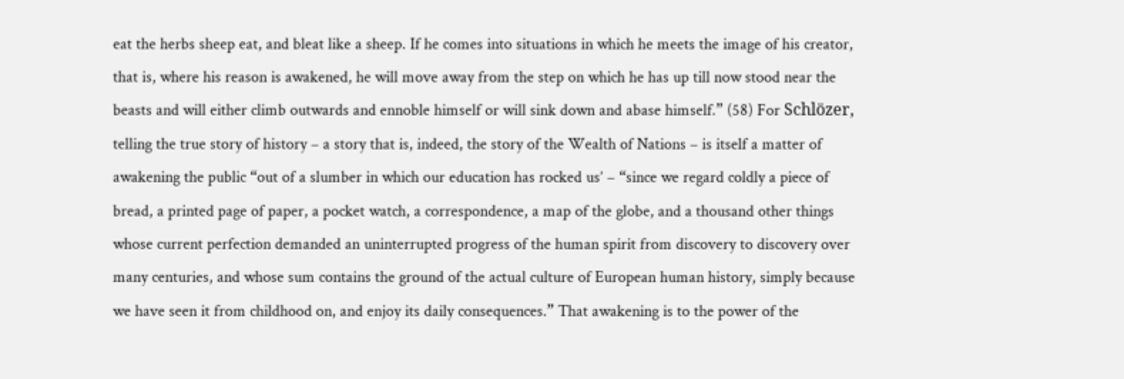eat the herbs sheep eat, and bleat like a sheep. If he comes into situations in which he meets the image of his creator, that is, where his reason is awakened, he will move away from the step on which he has up till now stood near the beasts and will either climb outwards and ennoble himself or will sink down and abase himself.” (58) For Schlözer, telling the true story of history – a story that is, indeed, the story of the Wealth of Nations – is itself a matter of awakening the public “out of a slumber in which our education has rocked us’ – “since we regard coldly a piece of bread, a printed page of paper, a pocket watch, a correspondence, a map of the globe, and a thousand other things whose current perfection demanded an uninterrupted progress of the human spirit from discovery to discovery over many centuries, and whose sum contains the ground of the actual culture of European human history, simply because we have seen it from childhood on, and enjoy its daily consequences.” That awakening is to the power of the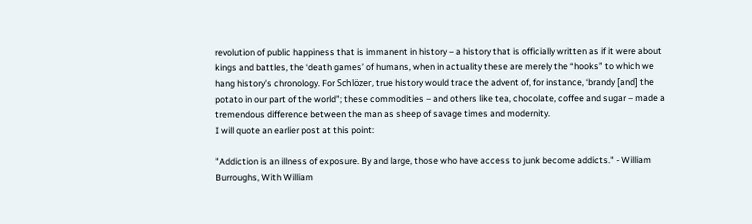revolution of public happiness that is immanent in history – a history that is officially written as if it were about kings and battles, the ‘death games’ of humans, when in actuality these are merely the “hooks” to which we hang history’s chronology. For Schlözer, true history would trace the advent of, for instance, ‘brandy [and] the potato in our part of the world”; these commodities – and others like tea, chocolate, coffee and sugar – made a tremendous difference between the man as sheep of savage times and modernity.
I will quote an earlier post at this point:

"Addiction is an illness of exposure. By and large, those who have access to junk become addicts." - William Burroughs, With William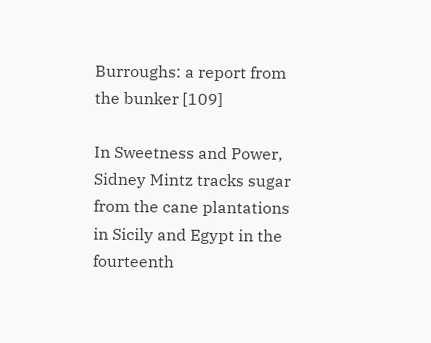Burroughs: a report from the bunker [109]

In Sweetness and Power, Sidney Mintz tracks sugar from the cane plantations in Sicily and Egypt in the fourteenth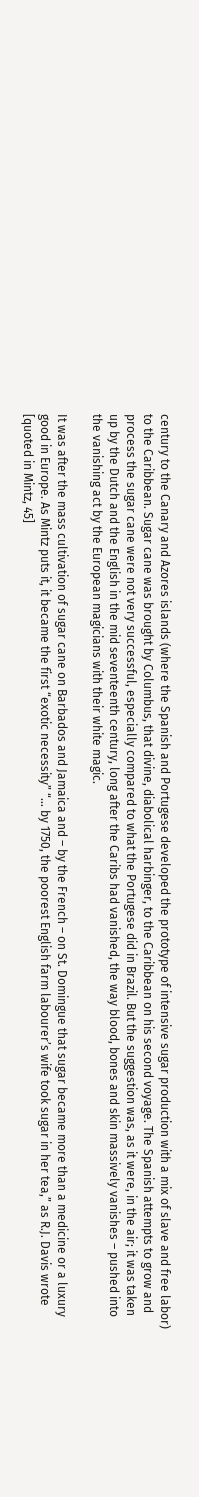century to the Canary and Azores islands (where the Spanish and Portugese developed the prototype of intensive sugar production with a mix of slave and free labor) to the Caribbean. Sugar cane was brought by Columbus, that divine, diabolical harbinger, to the Caribbean on his second voyage. The Spanish attempts to grow and process the sugar cane were not very successful, especially compared to what the Portugese did in Brazil. But the suggestion was, as it were, in the air; it was taken up by the Dutch and the English in the mid seventeenth century, long after the Caribs had vanished, the way blood, bones and skin massively vanishes – pushed into the vanishing act by the European magicians with their white magic.

It was after the mass cultivation of sugar cane on Barbados and Jamaica and – by the French – on St. Domingue that sugar became more than a medicine or a luxury good in Europe. As Mintz puts it, it became the first “exotic necessity” “… by 1750, the poorest English farm labourer’s wife took sugar in her tea,” as R.J. Davis wrote [quoted in Mintz, 45]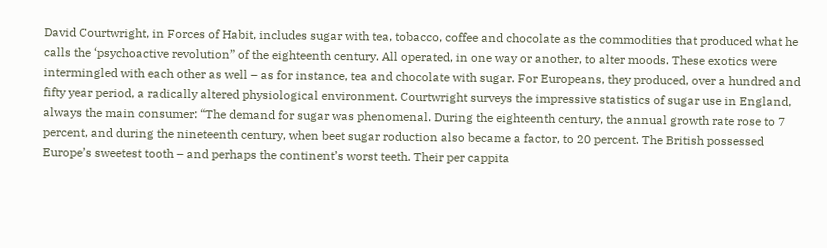David Courtwright, in Forces of Habit, includes sugar with tea, tobacco, coffee and chocolate as the commodities that produced what he calls the ‘psychoactive revolution” of the eighteenth century. All operated, in one way or another, to alter moods. These exotics were intermingled with each other as well – as for instance, tea and chocolate with sugar. For Europeans, they produced, over a hundred and fifty year period, a radically altered physiological environment. Courtwright surveys the impressive statistics of sugar use in England, always the main consumer: “The demand for sugar was phenomenal. During the eighteenth century, the annual growth rate rose to 7 percent, and during the nineteenth century, when beet sugar roduction also became a factor, to 20 percent. The British possessed Europe’s sweetest tooth – and perhaps the continent’s worst teeth. Their per cappita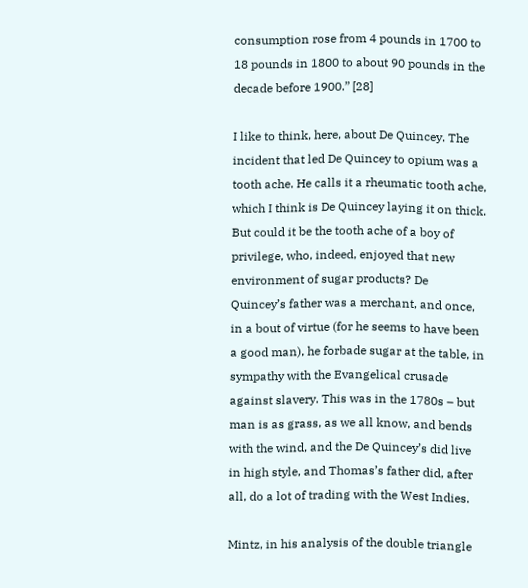consumption rose from 4 pounds in 1700 to 18 pounds in 1800 to about 90 pounds in the decade before 1900.” [28]

I like to think, here, about De Quincey. The incident that led De Quincey to opium was a tooth ache. He calls it a rheumatic tooth ache, which I think is De Quincey laying it on thick. But could it be the tooth ache of a boy of privilege, who, indeed, enjoyed that new environment of sugar products? De Quincey’s father was a merchant, and once, in a bout of virtue (for he seems to have been a good man), he forbade sugar at the table, in sympathy with the Evangelical crusade against slavery. This was in the 1780s – but man is as grass, as we all know, and bends with the wind, and the De Quincey’s did live in high style, and Thomas’s father did, after all, do a lot of trading with the West Indies.

Mintz, in his analysis of the double triangle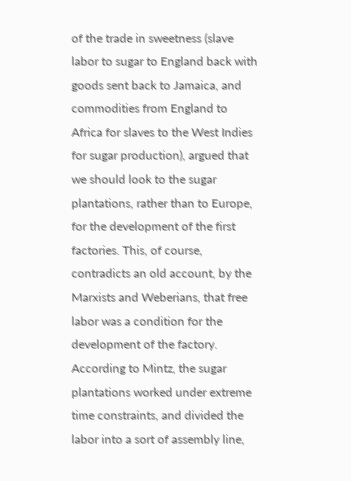of the trade in sweetness (slave labor to sugar to England back with goods sent back to Jamaica, and commodities from England to Africa for slaves to the West Indies for sugar production), argued that we should look to the sugar plantations, rather than to Europe, for the development of the first factories. This, of course, contradicts an old account, by the Marxists and Weberians, that free labor was a condition for the development of the factory. According to Mintz, the sugar plantations worked under extreme time constraints, and divided the labor into a sort of assembly line,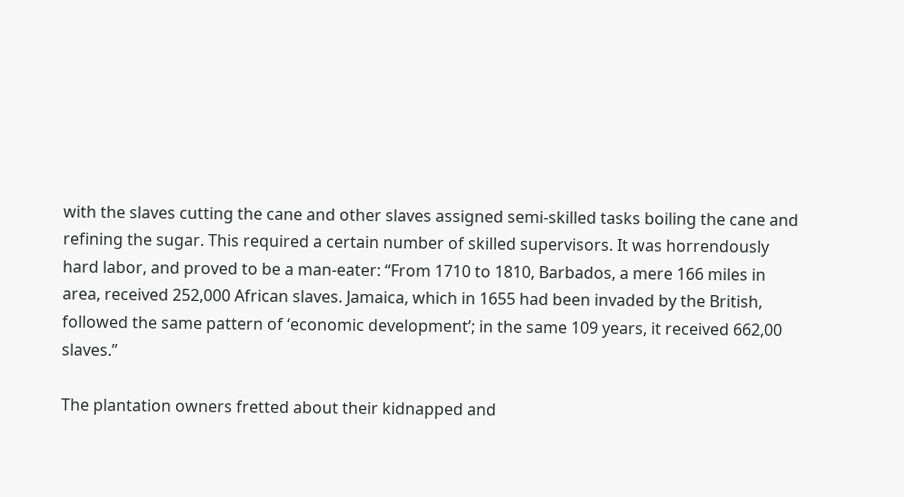with the slaves cutting the cane and other slaves assigned semi-skilled tasks boiling the cane and refining the sugar. This required a certain number of skilled supervisors. It was horrendously hard labor, and proved to be a man-eater: “From 1710 to 1810, Barbados, a mere 166 miles in area, received 252,000 African slaves. Jamaica, which in 1655 had been invaded by the British, followed the same pattern of ‘economic development’; in the same 109 years, it received 662,00 slaves.”

The plantation owners fretted about their kidnapped and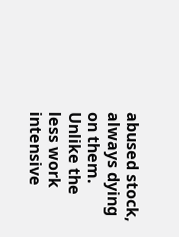abused stock, always dying on them. Unlike the less work intensive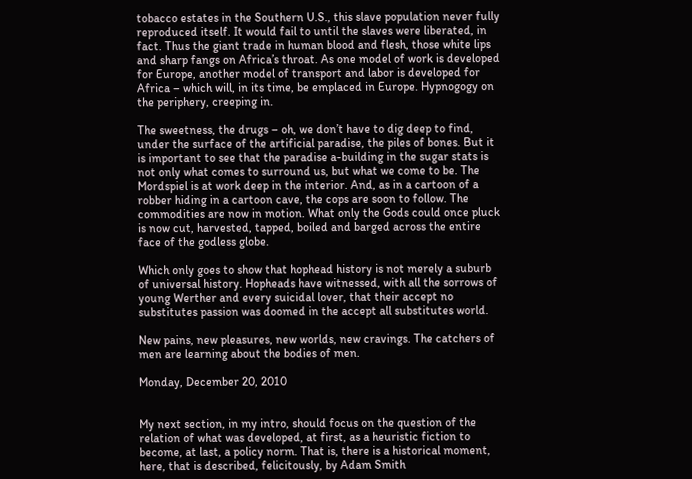tobacco estates in the Southern U.S., this slave population never fully reproduced itself. It would fail to until the slaves were liberated, in fact. Thus the giant trade in human blood and flesh, those white lips and sharp fangs on Africa’s throat. As one model of work is developed for Europe, another model of transport and labor is developed for Africa – which will, in its time, be emplaced in Europe. Hypnogogy on the periphery, creeping in.

The sweetness, the drugs – oh, we don’t have to dig deep to find, under the surface of the artificial paradise, the piles of bones. But it is important to see that the paradise a-building in the sugar stats is not only what comes to surround us, but what we come to be. The Mordspiel is at work deep in the interior. And, as in a cartoon of a robber hiding in a cartoon cave, the cops are soon to follow. The commodities are now in motion. What only the Gods could once pluck is now cut, harvested, tapped, boiled and barged across the entire face of the godless globe.

Which only goes to show that hophead history is not merely a suburb of universal history. Hopheads have witnessed, with all the sorrows of young Werther and every suicidal lover, that their accept no substitutes passion was doomed in the accept all substitutes world.

New pains, new pleasures, new worlds, new cravings. The catchers of men are learning about the bodies of men.

Monday, December 20, 2010


My next section, in my intro, should focus on the question of the relation of what was developed, at first, as a heuristic fiction to become, at last, a policy norm. That is, there is a historical moment, here, that is described, felicitously, by Adam Smith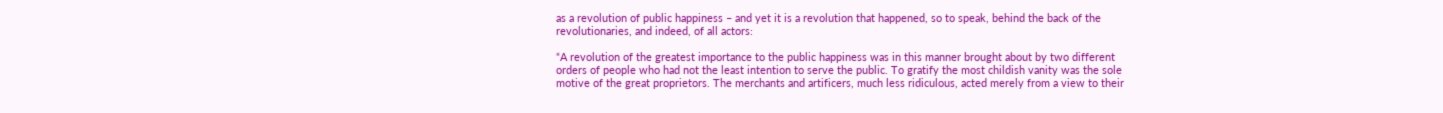as a revolution of public happiness – and yet it is a revolution that happened, so to speak, behind the back of the revolutionaries, and indeed, of all actors:

“A revolution of the greatest importance to the public happiness was in this manner brought about by two different orders of people who had not the least intention to serve the public. To gratify the most childish vanity was the sole motive of the great proprietors. The merchants and artificers, much less ridiculous, acted merely from a view to their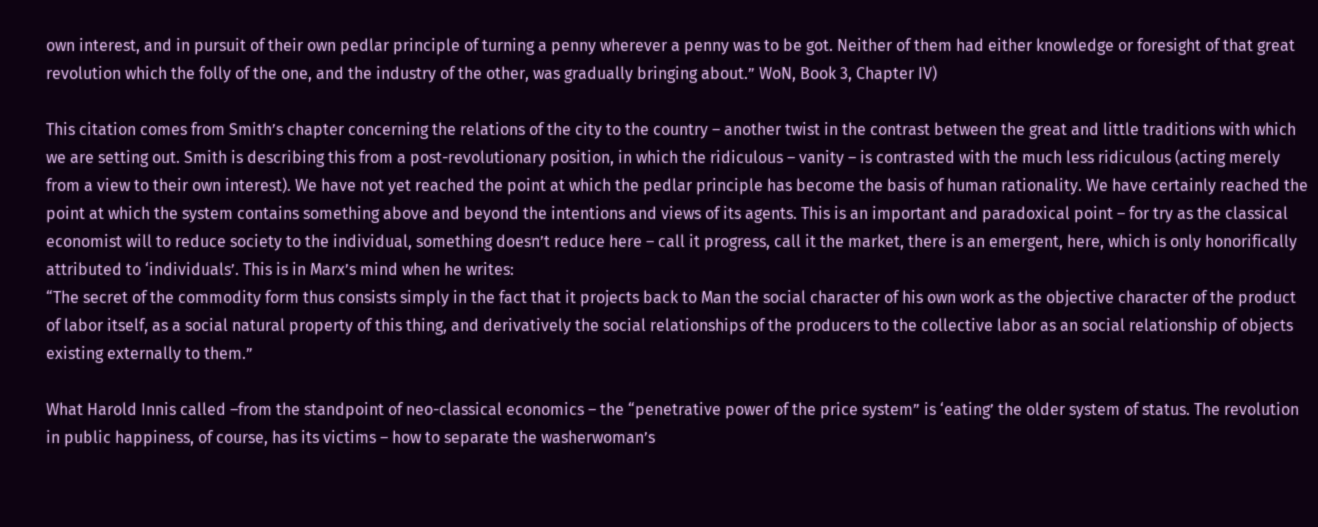own interest, and in pursuit of their own pedlar principle of turning a penny wherever a penny was to be got. Neither of them had either knowledge or foresight of that great revolution which the folly of the one, and the industry of the other, was gradually bringing about.” WoN, Book 3, Chapter IV)

This citation comes from Smith’s chapter concerning the relations of the city to the country – another twist in the contrast between the great and little traditions with which we are setting out. Smith is describing this from a post-revolutionary position, in which the ridiculous – vanity – is contrasted with the much less ridiculous (acting merely from a view to their own interest). We have not yet reached the point at which the pedlar principle has become the basis of human rationality. We have certainly reached the point at which the system contains something above and beyond the intentions and views of its agents. This is an important and paradoxical point – for try as the classical economist will to reduce society to the individual, something doesn’t reduce here – call it progress, call it the market, there is an emergent, here, which is only honorifically attributed to ‘individuals’. This is in Marx’s mind when he writes:
“The secret of the commodity form thus consists simply in the fact that it projects back to Man the social character of his own work as the objective character of the product of labor itself, as a social natural property of this thing, and derivatively the social relationships of the producers to the collective labor as an social relationship of objects existing externally to them.”

What Harold Innis called –from the standpoint of neo-classical economics – the “penetrative power of the price system” is ‘eating’ the older system of status. The revolution in public happiness, of course, has its victims – how to separate the washerwoman’s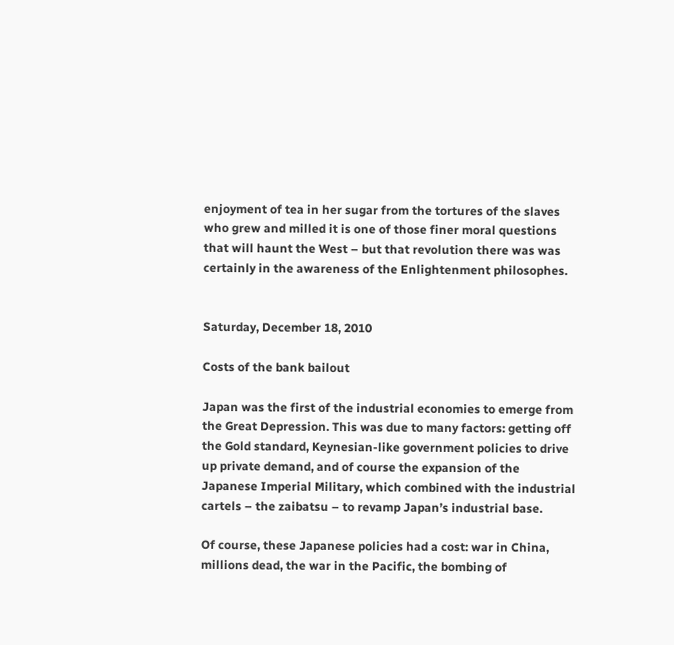enjoyment of tea in her sugar from the tortures of the slaves who grew and milled it is one of those finer moral questions that will haunt the West – but that revolution there was was certainly in the awareness of the Enlightenment philosophes.


Saturday, December 18, 2010

Costs of the bank bailout

Japan was the first of the industrial economies to emerge from the Great Depression. This was due to many factors: getting off the Gold standard, Keynesian-like government policies to drive up private demand, and of course the expansion of the Japanese Imperial Military, which combined with the industrial cartels – the zaibatsu – to revamp Japan’s industrial base.

Of course, these Japanese policies had a cost: war in China, millions dead, the war in the Pacific, the bombing of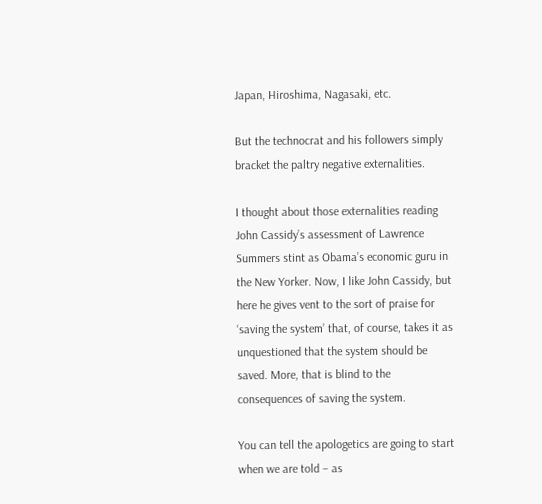Japan, Hiroshima, Nagasaki, etc.

But the technocrat and his followers simply bracket the paltry negative externalities.

I thought about those externalities reading John Cassidy’s assessment of Lawrence Summers stint as Obama’s economic guru in the New Yorker. Now, I like John Cassidy, but here he gives vent to the sort of praise for ‘saving the system’ that, of course, takes it as unquestioned that the system should be saved. More, that is blind to the consequences of saving the system.

You can tell the apologetics are going to start when we are told – as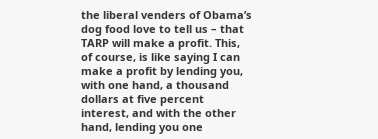the liberal venders of Obama’s dog food love to tell us – that TARP will make a profit. This, of course, is like saying I can make a profit by lending you, with one hand, a thousand dollars at five percent interest, and with the other hand, lending you one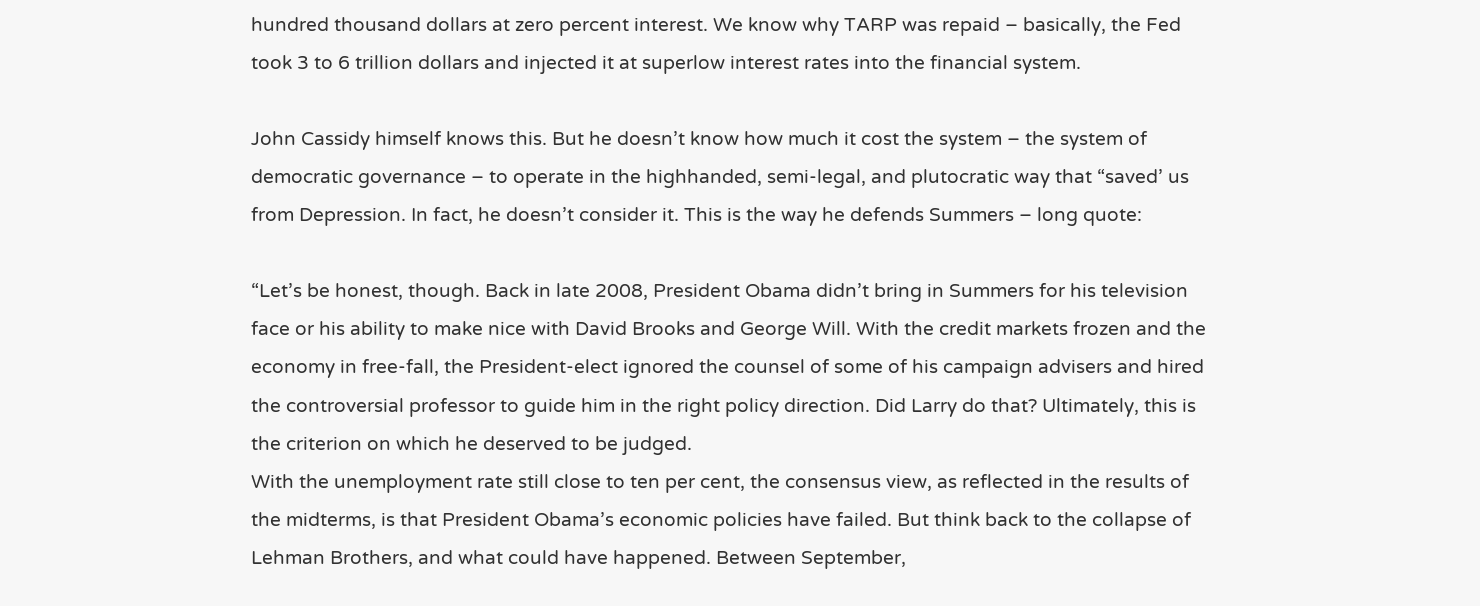hundred thousand dollars at zero percent interest. We know why TARP was repaid – basically, the Fed took 3 to 6 trillion dollars and injected it at superlow interest rates into the financial system.

John Cassidy himself knows this. But he doesn’t know how much it cost the system – the system of democratic governance – to operate in the highhanded, semi-legal, and plutocratic way that “saved’ us from Depression. In fact, he doesn’t consider it. This is the way he defends Summers – long quote:

“Let’s be honest, though. Back in late 2008, President Obama didn’t bring in Summers for his television face or his ability to make nice with David Brooks and George Will. With the credit markets frozen and the economy in free-fall, the President-elect ignored the counsel of some of his campaign advisers and hired the controversial professor to guide him in the right policy direction. Did Larry do that? Ultimately, this is the criterion on which he deserved to be judged.
With the unemployment rate still close to ten per cent, the consensus view, as reflected in the results of the midterms, is that President Obama’s economic policies have failed. But think back to the collapse of Lehman Brothers, and what could have happened. Between September,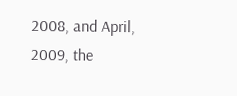2008, and April, 2009, the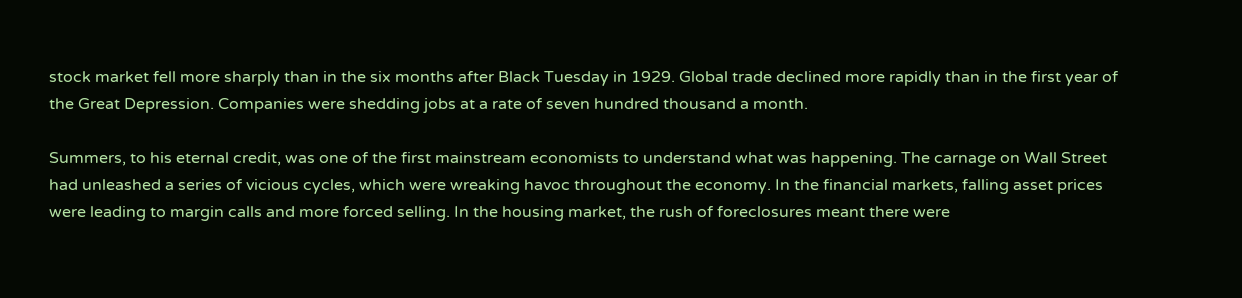stock market fell more sharply than in the six months after Black Tuesday in 1929. Global trade declined more rapidly than in the first year of the Great Depression. Companies were shedding jobs at a rate of seven hundred thousand a month.

Summers, to his eternal credit, was one of the first mainstream economists to understand what was happening. The carnage on Wall Street had unleashed a series of vicious cycles, which were wreaking havoc throughout the economy. In the financial markets, falling asset prices were leading to margin calls and more forced selling. In the housing market, the rush of foreclosures meant there were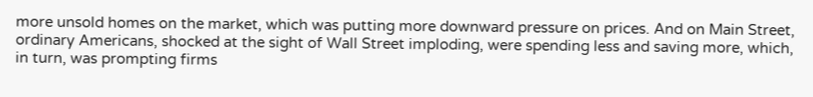more unsold homes on the market, which was putting more downward pressure on prices. And on Main Street, ordinary Americans, shocked at the sight of Wall Street imploding, were spending less and saving more, which, in turn, was prompting firms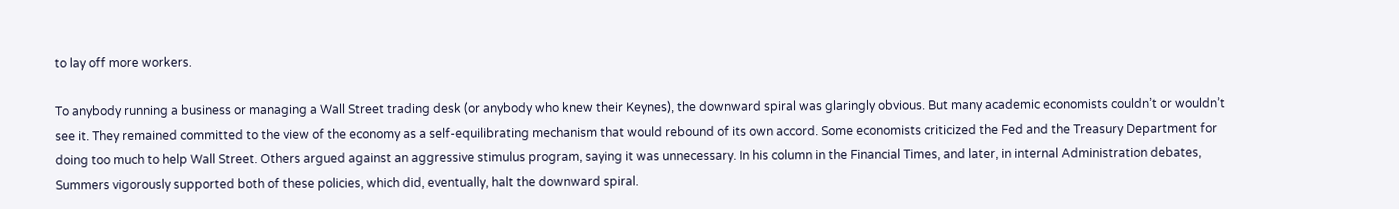to lay off more workers.

To anybody running a business or managing a Wall Street trading desk (or anybody who knew their Keynes), the downward spiral was glaringly obvious. But many academic economists couldn’t or wouldn’t see it. They remained committed to the view of the economy as a self-equilibrating mechanism that would rebound of its own accord. Some economists criticized the Fed and the Treasury Department for doing too much to help Wall Street. Others argued against an aggressive stimulus program, saying it was unnecessary. In his column in the Financial Times, and later, in internal Administration debates, Summers vigorously supported both of these policies, which did, eventually, halt the downward spiral.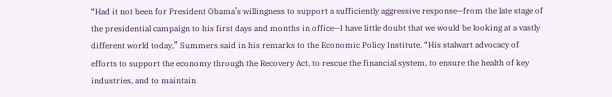“Had it not been for President Obama’s willingness to support a sufficiently aggressive response—from the late stage of the presidential campaign to his first days and months in office—I have little doubt that we would be looking at a vastly different world today,” Summers said in his remarks to the Economic Policy Institute. “His stalwart advocacy of efforts to support the economy through the Recovery Act, to rescue the financial system, to ensure the health of key industries, and to maintain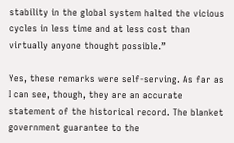stability in the global system halted the vicious cycles in less time and at less cost than virtually anyone thought possible.”

Yes, these remarks were self-serving. As far as I can see, though, they are an accurate statement of the historical record. The blanket government guarantee to the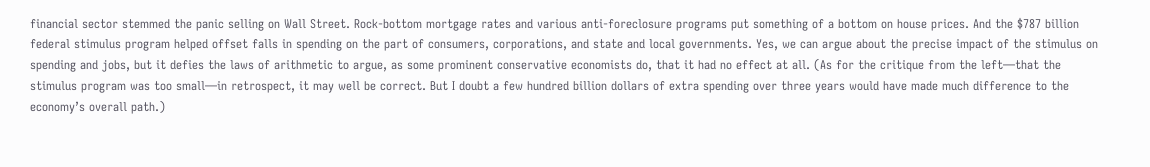financial sector stemmed the panic selling on Wall Street. Rock-bottom mortgage rates and various anti-foreclosure programs put something of a bottom on house prices. And the $787 billion federal stimulus program helped offset falls in spending on the part of consumers, corporations, and state and local governments. Yes, we can argue about the precise impact of the stimulus on spending and jobs, but it defies the laws of arithmetic to argue, as some prominent conservative economists do, that it had no effect at all. (As for the critique from the left—that the stimulus program was too small—in retrospect, it may well be correct. But I doubt a few hundred billion dollars of extra spending over three years would have made much difference to the economy’s overall path.)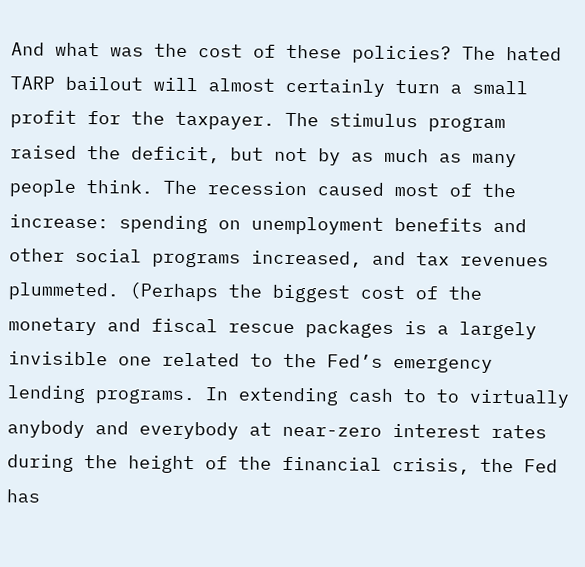And what was the cost of these policies? The hated TARP bailout will almost certainly turn a small profit for the taxpayer. The stimulus program raised the deficit, but not by as much as many people think. The recession caused most of the increase: spending on unemployment benefits and other social programs increased, and tax revenues plummeted. (Perhaps the biggest cost of the monetary and fiscal rescue packages is a largely invisible one related to the Fed’s emergency lending programs. In extending cash to to virtually anybody and everybody at near-zero interest rates during the height of the financial crisis, the Fed has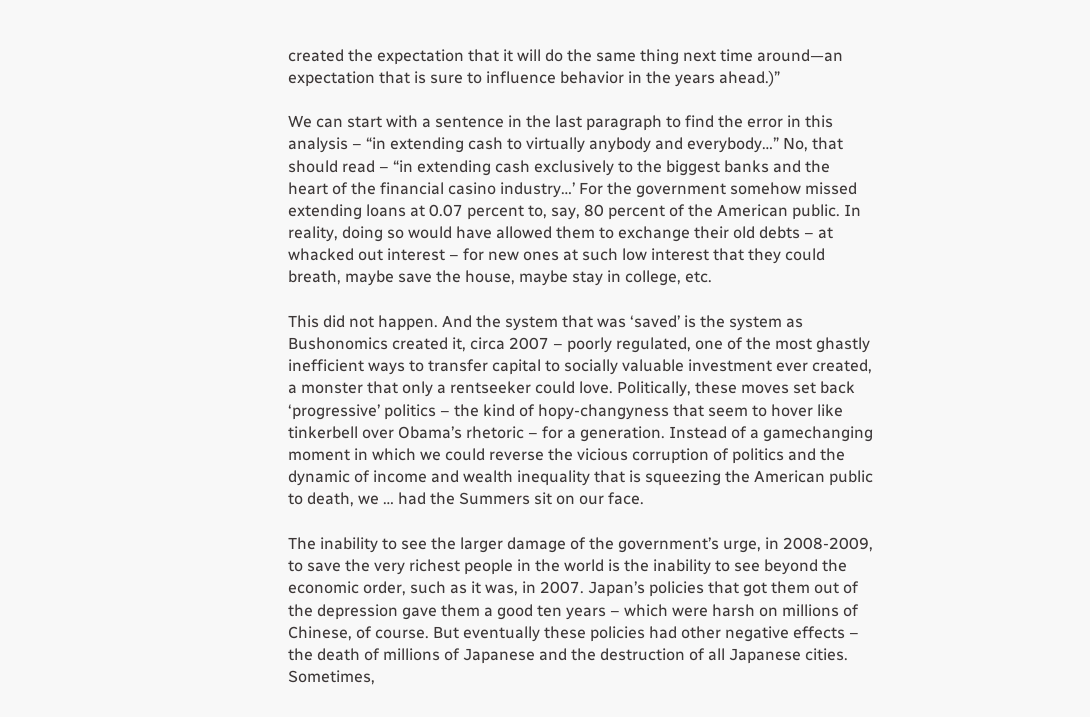created the expectation that it will do the same thing next time around—an expectation that is sure to influence behavior in the years ahead.)”

We can start with a sentence in the last paragraph to find the error in this analysis – “in extending cash to virtually anybody and everybody…” No, that should read – “in extending cash exclusively to the biggest banks and the heart of the financial casino industry…’ For the government somehow missed extending loans at 0.07 percent to, say, 80 percent of the American public. In reality, doing so would have allowed them to exchange their old debts – at whacked out interest – for new ones at such low interest that they could breath, maybe save the house, maybe stay in college, etc.

This did not happen. And the system that was ‘saved’ is the system as Bushonomics created it, circa 2007 – poorly regulated, one of the most ghastly inefficient ways to transfer capital to socially valuable investment ever created, a monster that only a rentseeker could love. Politically, these moves set back ‘progressive’ politics – the kind of hopy-changyness that seem to hover like tinkerbell over Obama’s rhetoric – for a generation. Instead of a gamechanging moment in which we could reverse the vicious corruption of politics and the dynamic of income and wealth inequality that is squeezing the American public to death, we … had the Summers sit on our face.

The inability to see the larger damage of the government’s urge, in 2008-2009, to save the very richest people in the world is the inability to see beyond the economic order, such as it was, in 2007. Japan’s policies that got them out of the depression gave them a good ten years – which were harsh on millions of Chinese, of course. But eventually these policies had other negative effects – the death of millions of Japanese and the destruction of all Japanese cities. Sometimes,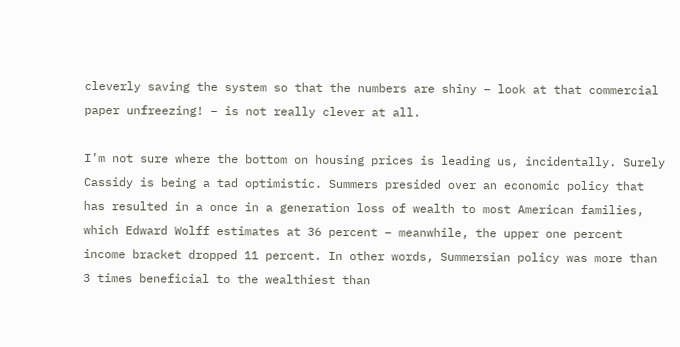cleverly saving the system so that the numbers are shiny – look at that commercial paper unfreezing! – is not really clever at all.

I’m not sure where the bottom on housing prices is leading us, incidentally. Surely Cassidy is being a tad optimistic. Summers presided over an economic policy that has resulted in a once in a generation loss of wealth to most American families, which Edward Wolff estimates at 36 percent – meanwhile, the upper one percent income bracket dropped 11 percent. In other words, Summersian policy was more than 3 times beneficial to the wealthiest than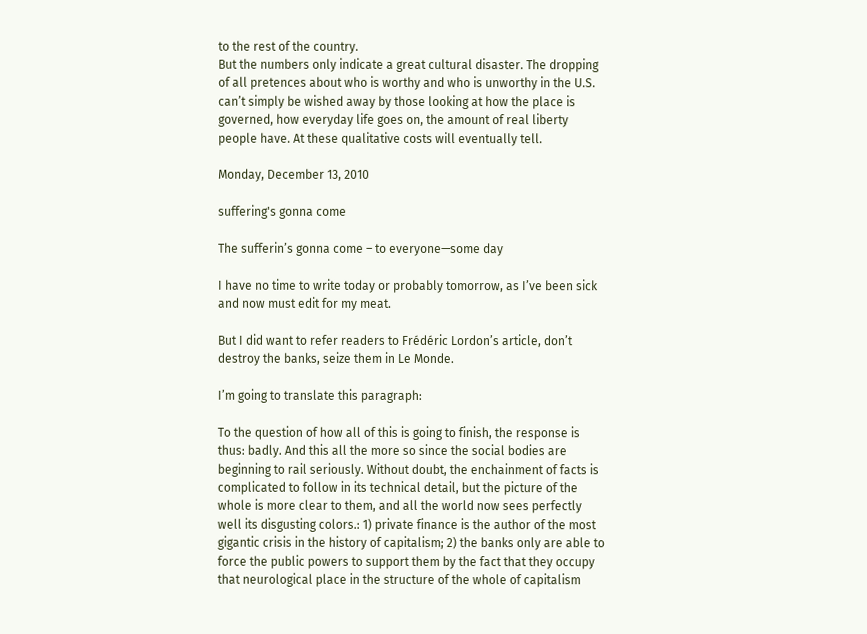to the rest of the country.
But the numbers only indicate a great cultural disaster. The dropping of all pretences about who is worthy and who is unworthy in the U.S. can’t simply be wished away by those looking at how the place is governed, how everyday life goes on, the amount of real liberty people have. At these qualitative costs will eventually tell.

Monday, December 13, 2010

suffering's gonna come

The sufferin’s gonna come – to everyone—some day

I have no time to write today or probably tomorrow, as I’ve been sick and now must edit for my meat.

But I did want to refer readers to Frédéric Lordon’s article, don’t destroy the banks, seize them in Le Monde.

I’m going to translate this paragraph:

To the question of how all of this is going to finish, the response is thus: badly. And this all the more so since the social bodies are beginning to rail seriously. Without doubt, the enchainment of facts is complicated to follow in its technical detail, but the picture of the whole is more clear to them, and all the world now sees perfectly well its disgusting colors.: 1) private finance is the author of the most gigantic crisis in the history of capitalism; 2) the banks only are able to force the public powers to support them by the fact that they occupy that neurological place in the structure of the whole of capitalism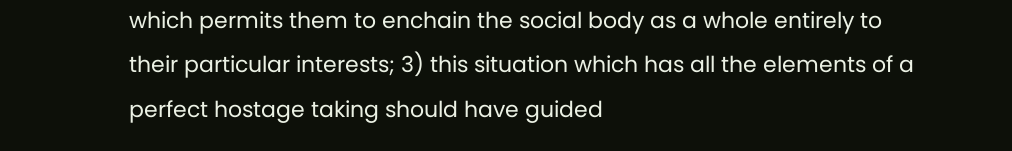which permits them to enchain the social body as a whole entirely to their particular interests; 3) this situation which has all the elements of a perfect hostage taking should have guided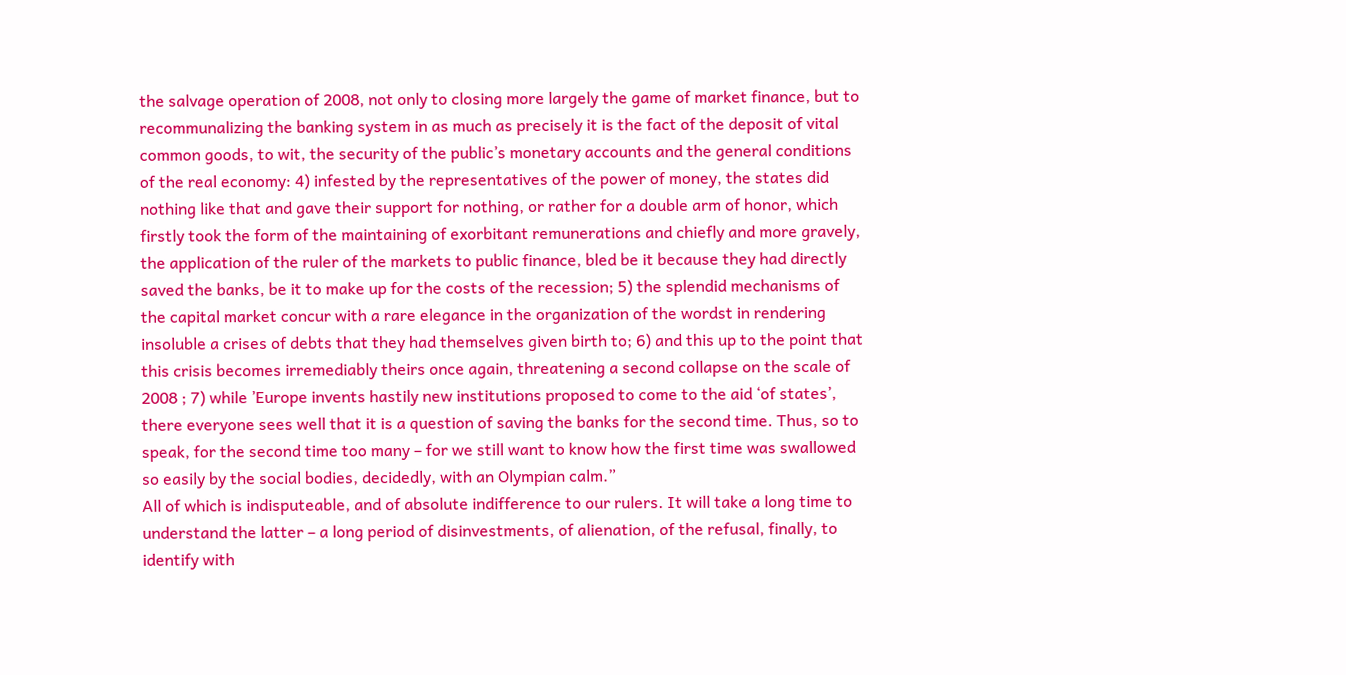the salvage operation of 2008, not only to closing more largely the game of market finance, but to recommunalizing the banking system in as much as precisely it is the fact of the deposit of vital common goods, to wit, the security of the public’s monetary accounts and the general conditions of the real economy: 4) infested by the representatives of the power of money, the states did nothing like that and gave their support for nothing, or rather for a double arm of honor, which firstly took the form of the maintaining of exorbitant remunerations and chiefly and more gravely, the application of the ruler of the markets to public finance, bled be it because they had directly saved the banks, be it to make up for the costs of the recession; 5) the splendid mechanisms of the capital market concur with a rare elegance in the organization of the wordst in rendering insoluble a crises of debts that they had themselves given birth to; 6) and this up to the point that this crisis becomes irremediably theirs once again, threatening a second collapse on the scale of 2008 ; 7) while ’Europe invents hastily new institutions proposed to come to the aid ‘of states’, there everyone sees well that it is a question of saving the banks for the second time. Thus, so to speak, for the second time too many – for we still want to know how the first time was swallowed so easily by the social bodies, decidedly, with an Olympian calm.”
All of which is indisputeable, and of absolute indifference to our rulers. It will take a long time to understand the latter – a long period of disinvestments, of alienation, of the refusal, finally, to identify with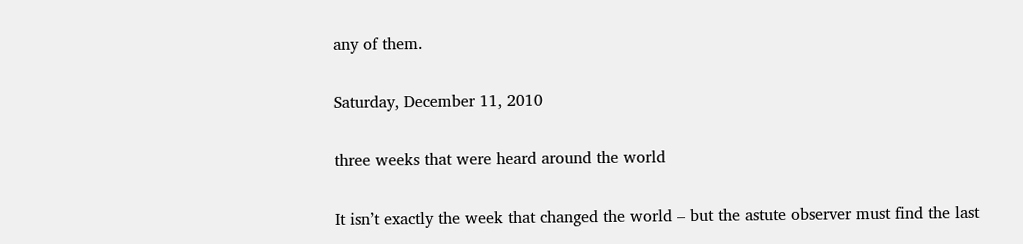any of them.

Saturday, December 11, 2010

three weeks that were heard around the world

It isn’t exactly the week that changed the world – but the astute observer must find the last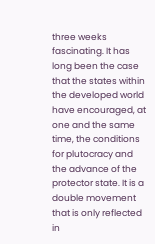three weeks fascinating. It has long been the case that the states within the developed world have encouraged, at one and the same time, the conditions for plutocracy and the advance of the protector state. It is a double movement that is only reflected in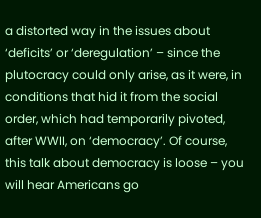a distorted way in the issues about ‘deficits’ or ‘deregulation’ – since the plutocracy could only arise, as it were, in conditions that hid it from the social order, which had temporarily pivoted, after WWII, on ‘democracy’. Of course, this talk about democracy is loose – you will hear Americans go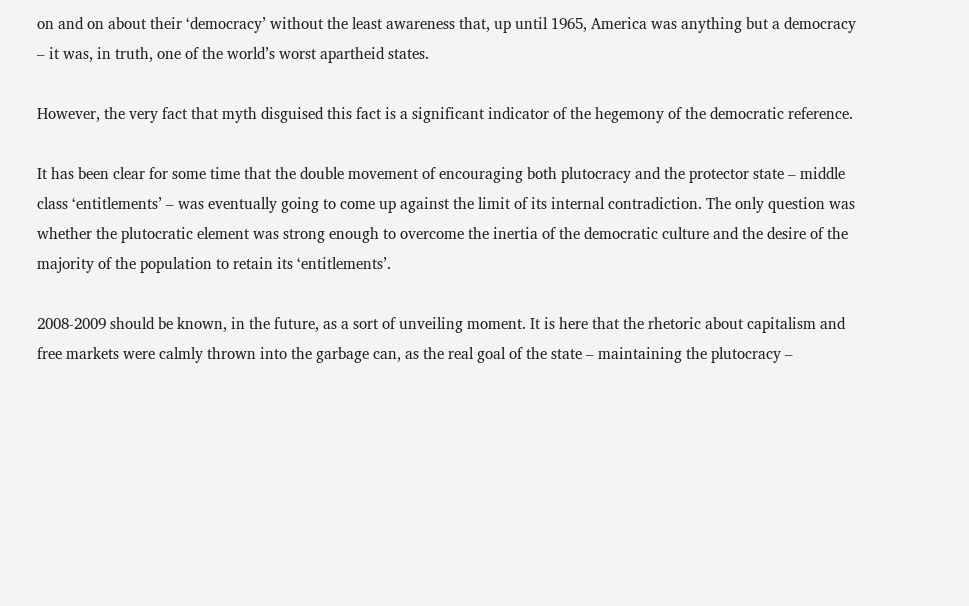on and on about their ‘democracy’ without the least awareness that, up until 1965, America was anything but a democracy – it was, in truth, one of the world’s worst apartheid states.

However, the very fact that myth disguised this fact is a significant indicator of the hegemony of the democratic reference.

It has been clear for some time that the double movement of encouraging both plutocracy and the protector state – middle class ‘entitlements’ – was eventually going to come up against the limit of its internal contradiction. The only question was whether the plutocratic element was strong enough to overcome the inertia of the democratic culture and the desire of the majority of the population to retain its ‘entitlements’.

2008-2009 should be known, in the future, as a sort of unveiling moment. It is here that the rhetoric about capitalism and free markets were calmly thrown into the garbage can, as the real goal of the state – maintaining the plutocracy –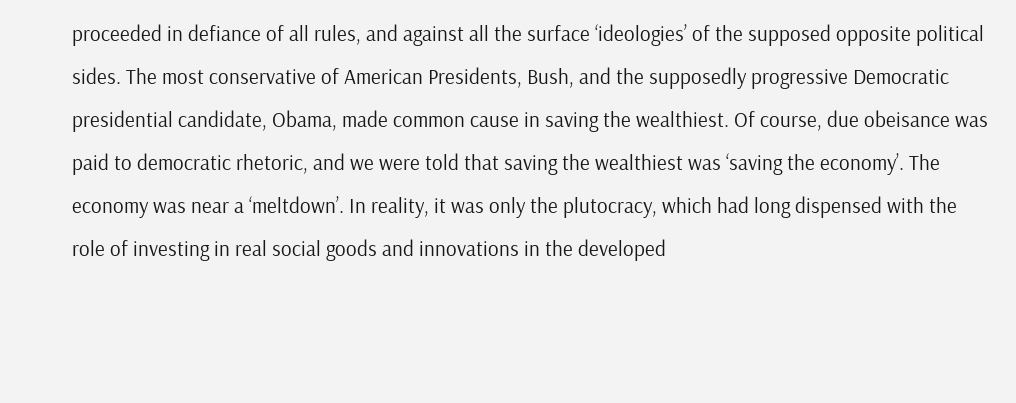proceeded in defiance of all rules, and against all the surface ‘ideologies’ of the supposed opposite political sides. The most conservative of American Presidents, Bush, and the supposedly progressive Democratic presidential candidate, Obama, made common cause in saving the wealthiest. Of course, due obeisance was paid to democratic rhetoric, and we were told that saving the wealthiest was ‘saving the economy’. The economy was near a ‘meltdown’. In reality, it was only the plutocracy, which had long dispensed with the role of investing in real social goods and innovations in the developed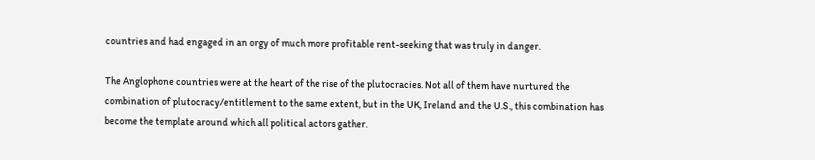countries and had engaged in an orgy of much more profitable rent-seeking that was truly in danger.

The Anglophone countries were at the heart of the rise of the plutocracies. Not all of them have nurtured the combination of plutocracy/entitlement to the same extent, but in the UK, Ireland and the U.S., this combination has become the template around which all political actors gather.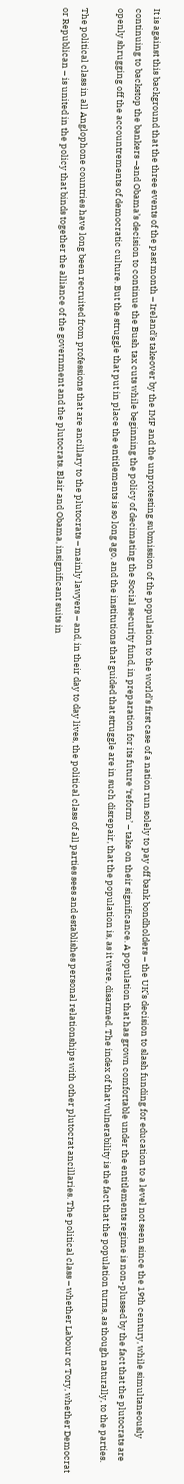It is against this background that the three events of the past month – Ireland’s takeover by the IMF and the unprotesting submission of the population to the world’s first case of a nation run solely to pay off bank bondholders – the UK’s decision to slash funding for education to a level not seen since the 19th century, while simultaneously continuing to backstop the bankers –and Obama’s decision to continue the Bush tax cuts while beginning the policy of decimating the Social security fund, in preparation for its future ‘reform’ – take on their significance. A population that has grown comfortable under the entitlements regime is non-plussed by the fact that the plutocrats are openly shrugging off the accountrements of democratic culture. But the struggle that put in place the entitlements is so long ago, and the institutions that guided that struggle are in such disrepair, that the population is, as it were, disarmed. The index of that vulnerability is the fact that the population turns, as though naturally, to the parties.

The political class in all Anglophone countries have long been recruited from professions that are ancillary to the plutocrats – mainly lawyers – and, in their day to day lives, the political class of all parties sees and establishes personal relationships with other plutocrat ancillaries. The political class – whether Labour or Tory, whether Democrat or Republican – is united in the policy that binds together the alliance of the government and the plutocrats. Blair and Obama, insignificant suits in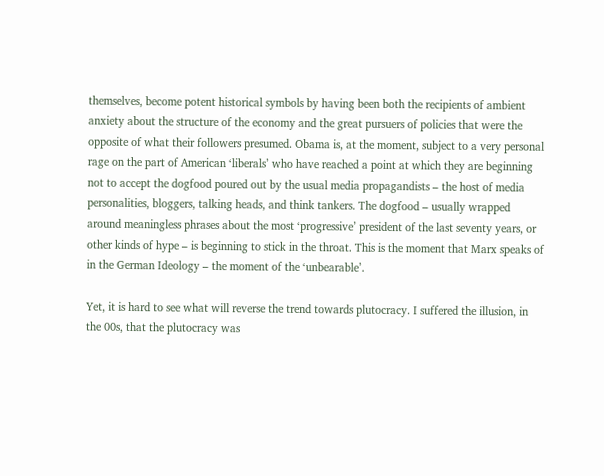themselves, become potent historical symbols by having been both the recipients of ambient anxiety about the structure of the economy and the great pursuers of policies that were the opposite of what their followers presumed. Obama is, at the moment, subject to a very personal rage on the part of American ‘liberals’ who have reached a point at which they are beginning not to accept the dogfood poured out by the usual media propagandists – the host of media personalities, bloggers, talking heads, and think tankers. The dogfood – usually wrapped around meaningless phrases about the most ‘progressive’ president of the last seventy years, or other kinds of hype – is beginning to stick in the throat. This is the moment that Marx speaks of in the German Ideology – the moment of the ‘unbearable’.

Yet, it is hard to see what will reverse the trend towards plutocracy. I suffered the illusion, in the 00s, that the plutocracy was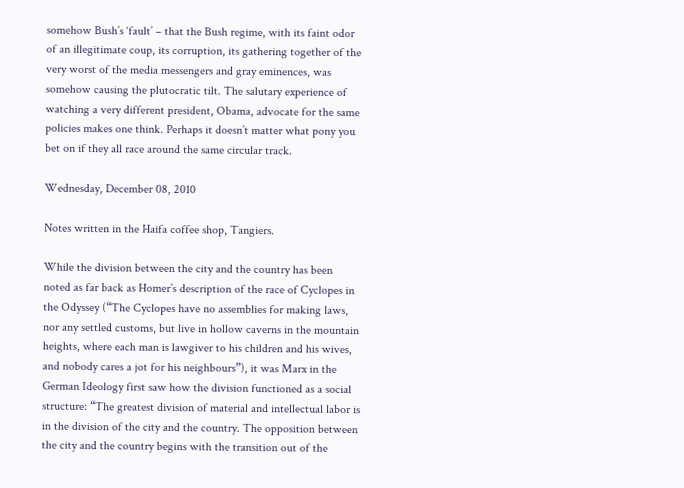somehow Bush’s ‘fault’ – that the Bush regime, with its faint odor of an illegitimate coup, its corruption, its gathering together of the very worst of the media messengers and gray eminences, was somehow causing the plutocratic tilt. The salutary experience of watching a very different president, Obama, advocate for the same policies makes one think. Perhaps it doesn’t matter what pony you bet on if they all race around the same circular track.

Wednesday, December 08, 2010

Notes written in the Haifa coffee shop, Tangiers.

While the division between the city and the country has been noted as far back as Homer’s description of the race of Cyclopes in the Odyssey (“The Cyclopes have no assemblies for making laws, nor any settled customs, but live in hollow caverns in the mountain heights, where each man is lawgiver to his children and his wives, and nobody cares a jot for his neighbours”), it was Marx in the German Ideology first saw how the division functioned as a social structure: “The greatest division of material and intellectual labor is in the division of the city and the country. The opposition between the city and the country begins with the transition out of the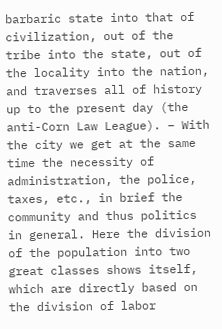barbaric state into that of civilization, out of the tribe into the state, out of the locality into the nation, and traverses all of history up to the present day (the anti-Corn Law League). – With the city we get at the same time the necessity of administration, the police, taxes, etc., in brief the community and thus politics in general. Here the division of the population into two great classes shows itself, which are directly based on the division of labor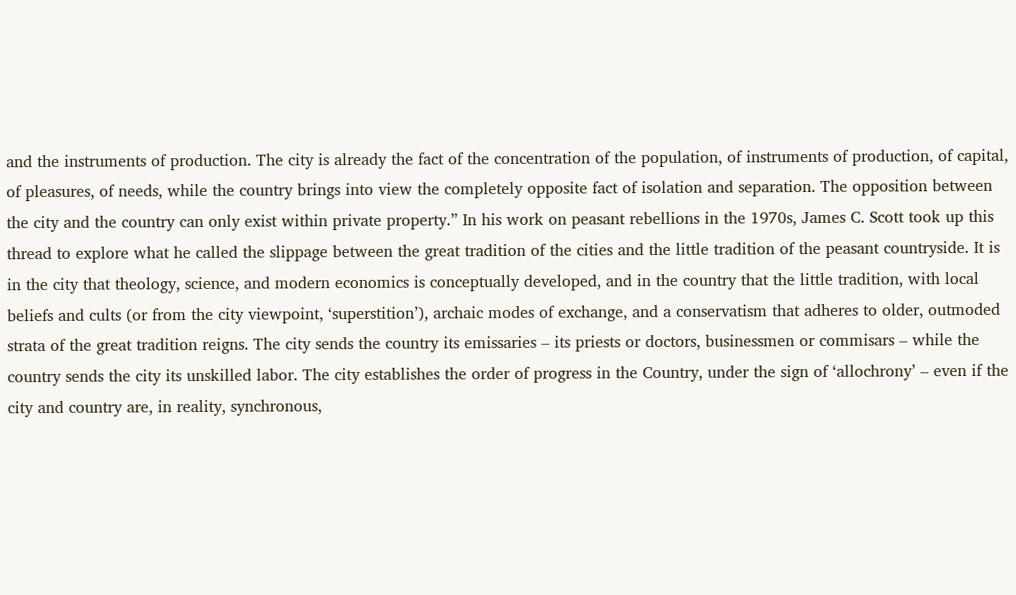and the instruments of production. The city is already the fact of the concentration of the population, of instruments of production, of capital, of pleasures, of needs, while the country brings into view the completely opposite fact of isolation and separation. The opposition between the city and the country can only exist within private property.” In his work on peasant rebellions in the 1970s, James C. Scott took up this thread to explore what he called the slippage between the great tradition of the cities and the little tradition of the peasant countryside. It is in the city that theology, science, and modern economics is conceptually developed, and in the country that the little tradition, with local beliefs and cults (or from the city viewpoint, ‘superstition’), archaic modes of exchange, and a conservatism that adheres to older, outmoded strata of the great tradition reigns. The city sends the country its emissaries – its priests or doctors, businessmen or commisars – while the country sends the city its unskilled labor. The city establishes the order of progress in the Country, under the sign of ‘allochrony’ – even if the city and country are, in reality, synchronous,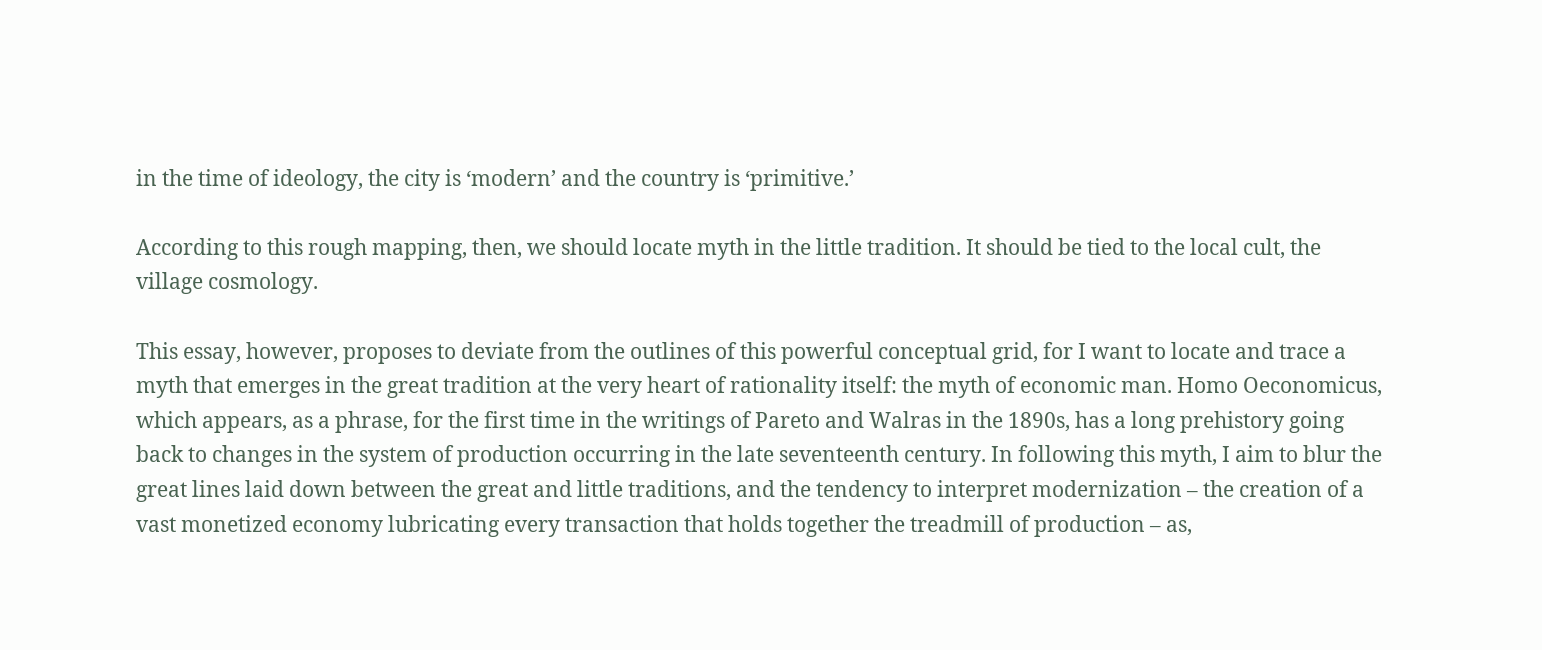in the time of ideology, the city is ‘modern’ and the country is ‘primitive.’

According to this rough mapping, then, we should locate myth in the little tradition. It should be tied to the local cult, the village cosmology.

This essay, however, proposes to deviate from the outlines of this powerful conceptual grid, for I want to locate and trace a myth that emerges in the great tradition at the very heart of rationality itself: the myth of economic man. Homo Oeconomicus, which appears, as a phrase, for the first time in the writings of Pareto and Walras in the 1890s, has a long prehistory going back to changes in the system of production occurring in the late seventeenth century. In following this myth, I aim to blur the great lines laid down between the great and little traditions, and the tendency to interpret modernization – the creation of a vast monetized economy lubricating every transaction that holds together the treadmill of production – as,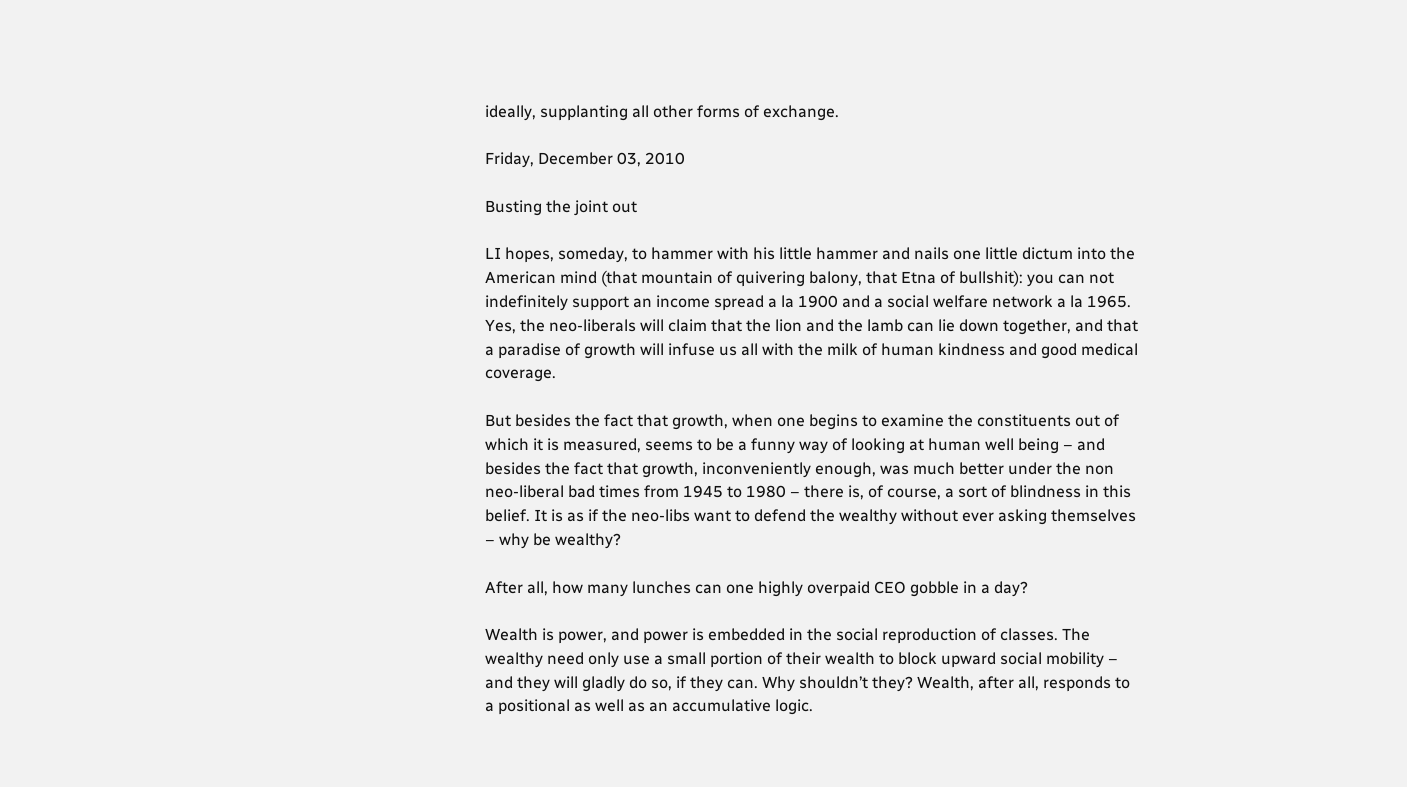ideally, supplanting all other forms of exchange.

Friday, December 03, 2010

Busting the joint out

LI hopes, someday, to hammer with his little hammer and nails one little dictum into the American mind (that mountain of quivering balony, that Etna of bullshit): you can not indefinitely support an income spread a la 1900 and a social welfare network a la 1965. Yes, the neo-liberals will claim that the lion and the lamb can lie down together, and that a paradise of growth will infuse us all with the milk of human kindness and good medical coverage.

But besides the fact that growth, when one begins to examine the constituents out of which it is measured, seems to be a funny way of looking at human well being – and besides the fact that growth, inconveniently enough, was much better under the non neo-liberal bad times from 1945 to 1980 – there is, of course, a sort of blindness in this belief. It is as if the neo-libs want to defend the wealthy without ever asking themselves – why be wealthy?

After all, how many lunches can one highly overpaid CEO gobble in a day?

Wealth is power, and power is embedded in the social reproduction of classes. The wealthy need only use a small portion of their wealth to block upward social mobility – and they will gladly do so, if they can. Why shouldn’t they? Wealth, after all, responds to a positional as well as an accumulative logic.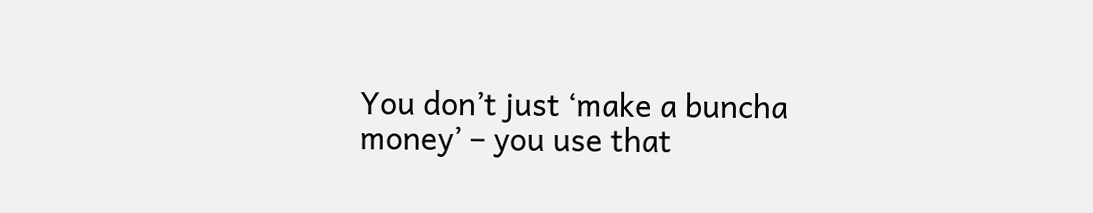You don’t just ‘make a buncha money’ – you use that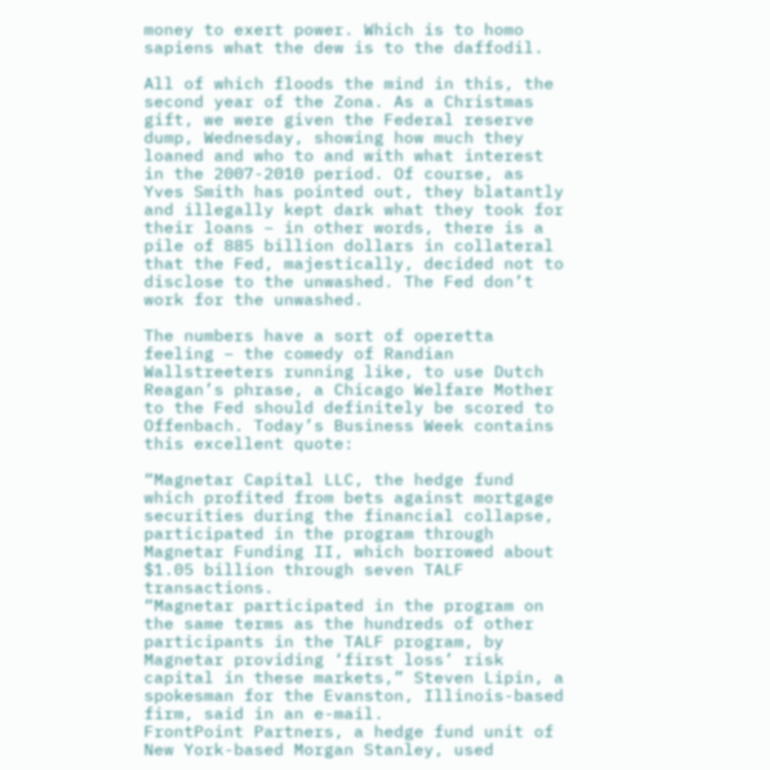money to exert power. Which is to homo sapiens what the dew is to the daffodil.

All of which floods the mind in this, the second year of the Zona. As a Christmas gift, we were given the Federal reserve dump, Wednesday, showing how much they loaned and who to and with what interest in the 2007-2010 period. Of course, as Yves Smith has pointed out, they blatantly and illegally kept dark what they took for their loans – in other words, there is a pile of 885 billion dollars in collateral that the Fed, majestically, decided not to disclose to the unwashed. The Fed don’t work for the unwashed.

The numbers have a sort of operetta feeling – the comedy of Randian Wallstreeters running like, to use Dutch Reagan’s phrase, a Chicago Welfare Mother to the Fed should definitely be scored to Offenbach. Today’s Business Week contains this excellent quote:

“Magnetar Capital LLC, the hedge fund which profited from bets against mortgage securities during the financial collapse, participated in the program through Magnetar Funding II, which borrowed about $1.05 billion through seven TALF transactions.
“Magnetar participated in the program on the same terms as the hundreds of other participants in the TALF program, by Magnetar providing ‘first loss’ risk capital in these markets,” Steven Lipin, a spokesman for the Evanston, Illinois-based firm, said in an e-mail.
FrontPoint Partners, a hedge fund unit of New York-based Morgan Stanley, used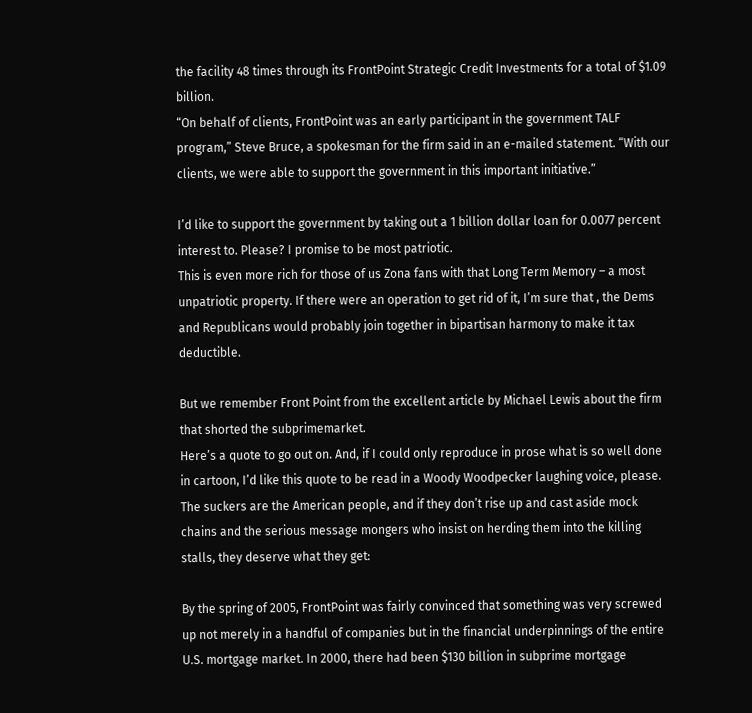the facility 48 times through its FrontPoint Strategic Credit Investments for a total of $1.09 billion.
“On behalf of clients, FrontPoint was an early participant in the government TALF program,” Steve Bruce, a spokesman for the firm said in an e-mailed statement. “With our clients, we were able to support the government in this important initiative.”

I’d like to support the government by taking out a 1 billion dollar loan for 0.0077 percent interest to. Please? I promise to be most patriotic.
This is even more rich for those of us Zona fans with that Long Term Memory – a most unpatriotic property. If there were an operation to get rid of it, I’m sure that , the Dems and Republicans would probably join together in bipartisan harmony to make it tax deductible.

But we remember Front Point from the excellent article by Michael Lewis about the firm that shorted the subprimemarket.
Here’s a quote to go out on. And, if I could only reproduce in prose what is so well done in cartoon, I’d like this quote to be read in a Woody Woodpecker laughing voice, please. The suckers are the American people, and if they don’t rise up and cast aside mock chains and the serious message mongers who insist on herding them into the killing stalls, they deserve what they get:

By the spring of 2005, FrontPoint was fairly convinced that something was very screwed up not merely in a handful of companies but in the financial underpinnings of the entire U.S. mortgage market. In 2000, there had been $130 billion in subprime mortgage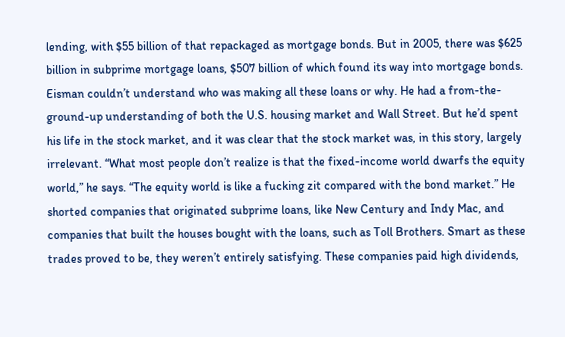lending, with $55 billion of that repackaged as mortgage bonds. But in 2005, there was $625 billion in subprime mortgage loans, $507 billion of which found its way into mortgage bonds. Eisman couldn’t understand who was making all these loans or why. He had a from-the-ground-up understanding of both the U.S. housing market and Wall Street. But he’d spent his life in the stock market, and it was clear that the stock market was, in this story, largely irrelevant. “What most people don’t realize is that the fixed-income world dwarfs the equity world,” he says. “The equity world is like a fucking zit compared with the bond market.” He shorted companies that originated subprime loans, like New Century and Indy Mac, and companies that built the houses bought with the loans, such as Toll Brothers. Smart as these trades proved to be, they weren’t entirely satisfying. These companies paid high dividends,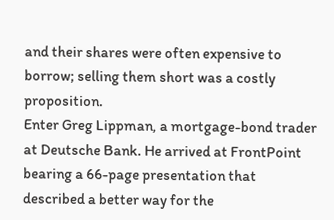and their shares were often expensive to borrow; selling them short was a costly proposition.
Enter Greg Lippman, a mortgage-bond trader at Deutsche Bank. He arrived at FrontPoint bearing a 66-page presentation that described a better way for the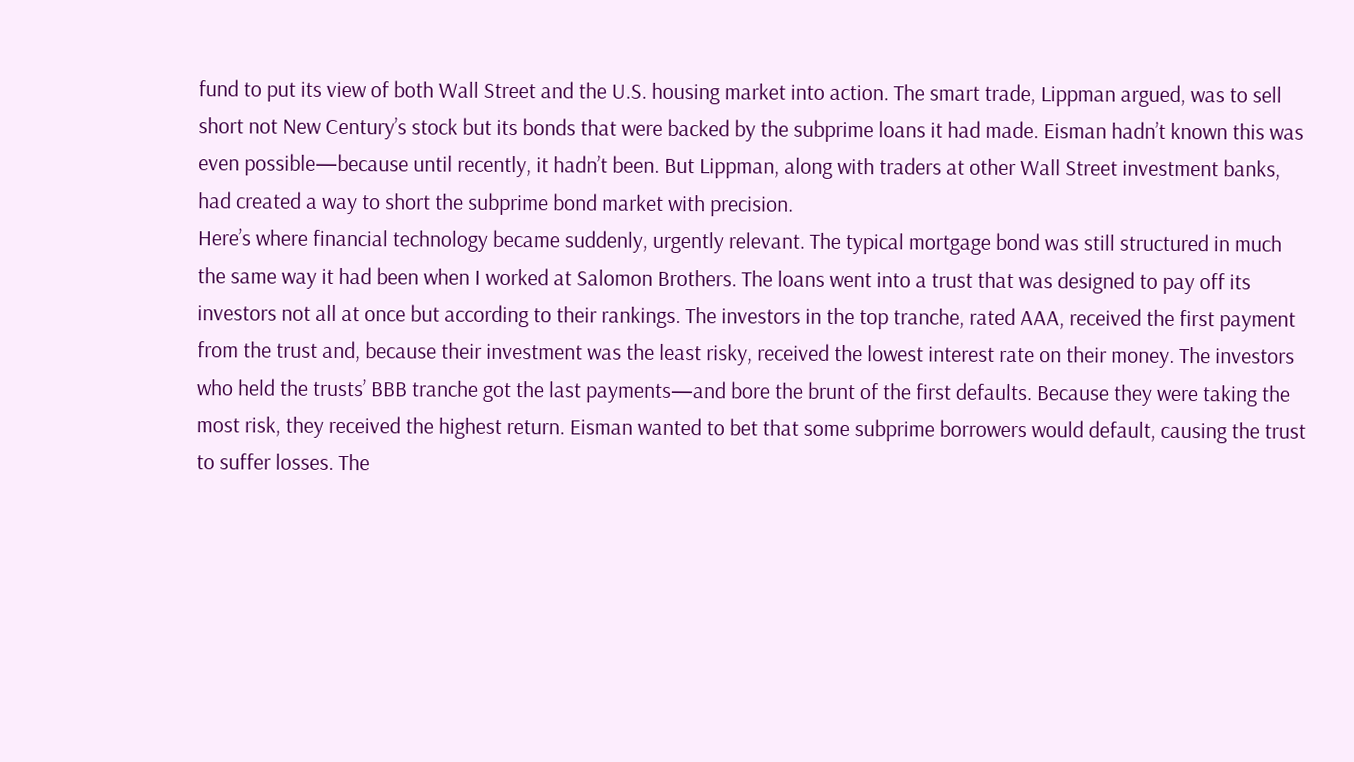fund to put its view of both Wall Street and the U.S. housing market into action. The smart trade, Lippman argued, was to sell short not New Century’s stock but its bonds that were backed by the subprime loans it had made. Eisman hadn’t known this was even possible—because until recently, it hadn’t been. But Lippman, along with traders at other Wall Street investment banks, had created a way to short the subprime bond market with precision.
Here’s where financial technology became suddenly, urgently relevant. The typical mortgage bond was still structured in much the same way it had been when I worked at Salomon Brothers. The loans went into a trust that was designed to pay off its investors not all at once but according to their rankings. The investors in the top tranche, rated AAA, received the first payment from the trust and, because their investment was the least risky, received the lowest interest rate on their money. The investors who held the trusts’ BBB tranche got the last payments—and bore the brunt of the first defaults. Because they were taking the most risk, they received the highest return. Eisman wanted to bet that some subprime borrowers would default, causing the trust to suffer losses. The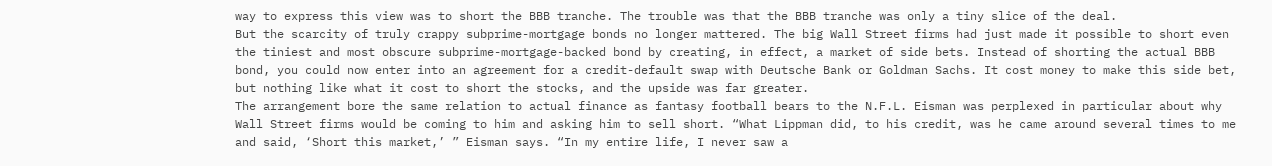way to express this view was to short the BBB tranche. The trouble was that the BBB tranche was only a tiny slice of the deal.
But the scarcity of truly crappy subprime-mortgage bonds no longer mattered. The big Wall Street firms had just made it possible to short even the tiniest and most obscure subprime-mortgage-backed bond by creating, in effect, a market of side bets. Instead of shorting the actual BBB bond, you could now enter into an agreement for a credit-default swap with Deutsche Bank or Goldman Sachs. It cost money to make this side bet, but nothing like what it cost to short the stocks, and the upside was far greater.
The arrangement bore the same relation to actual finance as fantasy football bears to the N.F.L. Eisman was perplexed in particular about why Wall Street firms would be coming to him and asking him to sell short. “What Lippman did, to his credit, was he came around several times to me and said, ‘Short this market,’ ” Eisman says. “In my entire life, I never saw a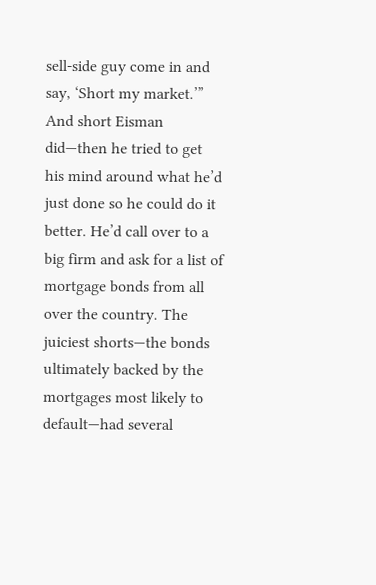sell-side guy come in and say, ‘Short my market.’”
And short Eisman did—then he tried to get his mind around what he’d just done so he could do it better. He’d call over to a big firm and ask for a list of mortgage bonds from all over the country. The juiciest shorts—the bonds ultimately backed by the mortgages most likely to default—had several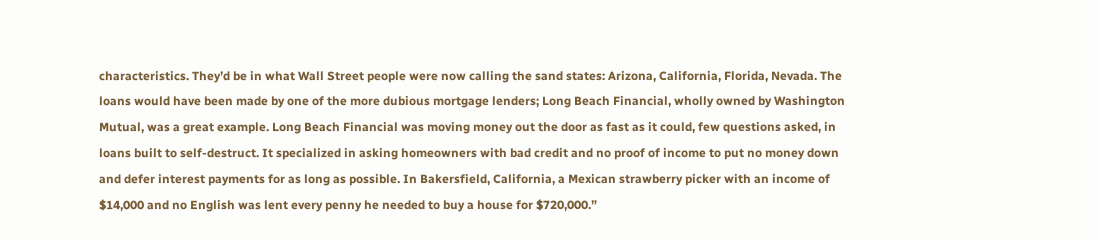characteristics. They’d be in what Wall Street people were now calling the sand states: Arizona, California, Florida, Nevada. The loans would have been made by one of the more dubious mortgage lenders; Long Beach Financial, wholly owned by Washington Mutual, was a great example. Long Beach Financial was moving money out the door as fast as it could, few questions asked, in loans built to self-destruct. It specialized in asking homeowners with bad credit and no proof of income to put no money down and defer interest payments for as long as possible. In Bakersfield, California, a Mexican strawberry picker with an income of $14,000 and no English was lent every penny he needed to buy a house for $720,000.”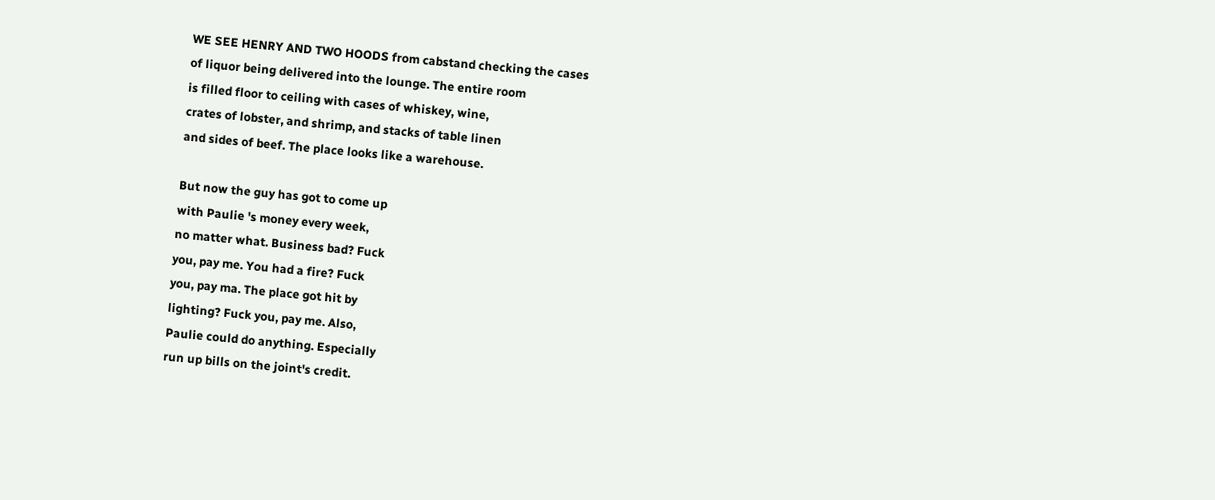WE SEE HENRY AND TWO HOODS from cabstand checking the cases
of liquor being delivered into the lounge. The entire room
is filled floor to ceiling with cases of whiskey, wine,
crates of lobster, and shrimp, and stacks of table linen
and sides of beef. The place looks like a warehouse.

But now the guy has got to come up
with Paulie 's money every week,
no matter what. Business bad? Fuck
you, pay me. You had a fire? Fuck
you, pay ma. The place got hit by
lighting? Fuck you, pay me. Also,
Paulie could do anything. Especially
run up bills on the joint's credit.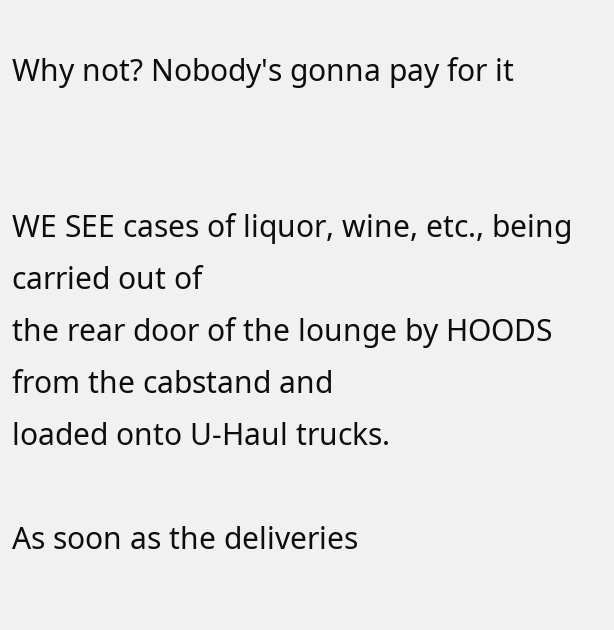Why not? Nobody's gonna pay for it


WE SEE cases of liquor, wine, etc., being carried out of
the rear door of the lounge by HOODS from the cabstand and
loaded onto U-Haul trucks.

As soon as the deliveries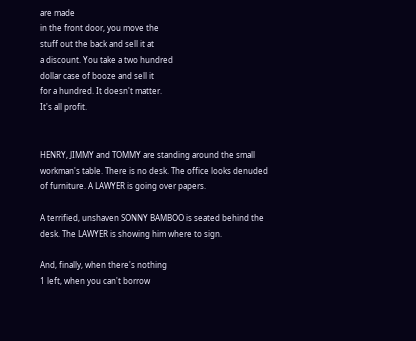are made
in the front door, you move the
stuff out the back and sell it at
a discount. You take a two hundred
dollar case of booze and sell it
for a hundred. It doesn't matter.
It's all profit.


HENRY, JIMMY and TOMMY are standing around the small
workman's table. There is no desk. The office looks denuded
of furniture. A LAWYER is going over papers.

A terrified, unshaven SONNY BAMBOO is seated behind the
desk. The LAWYER is showing him where to sign.

And, finally, when there's nothing
1 left, when you can't borrow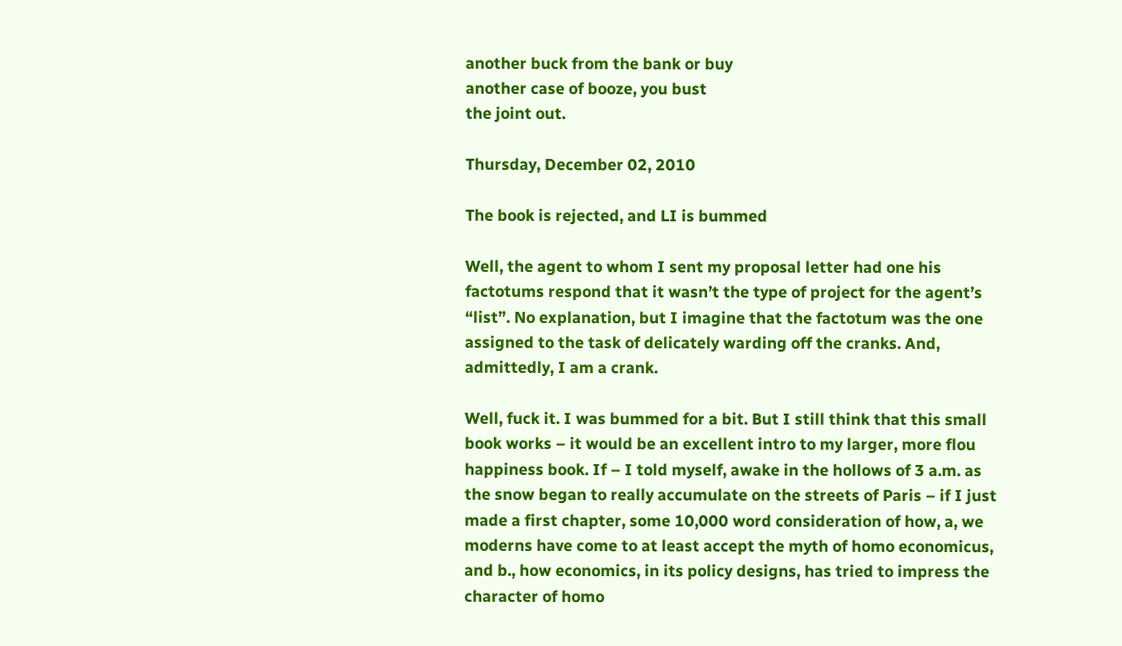another buck from the bank or buy
another case of booze, you bust
the joint out.

Thursday, December 02, 2010

The book is rejected, and LI is bummed

Well, the agent to whom I sent my proposal letter had one his factotums respond that it wasn’t the type of project for the agent’s “list”. No explanation, but I imagine that the factotum was the one assigned to the task of delicately warding off the cranks. And, admittedly, I am a crank.

Well, fuck it. I was bummed for a bit. But I still think that this small book works – it would be an excellent intro to my larger, more flou happiness book. If – I told myself, awake in the hollows of 3 a.m. as the snow began to really accumulate on the streets of Paris – if I just made a first chapter, some 10,000 word consideration of how, a, we moderns have come to at least accept the myth of homo economicus, and b., how economics, in its policy designs, has tried to impress the character of homo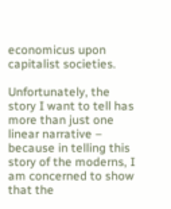economicus upon capitalist societies.

Unfortunately, the story I want to tell has more than just one linear narrative – because in telling this story of the moderns, I am concerned to show that the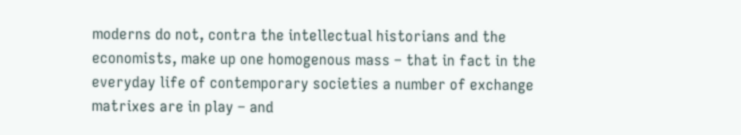moderns do not, contra the intellectual historians and the economists, make up one homogenous mass – that in fact in the everyday life of contemporary societies a number of exchange matrixes are in play – and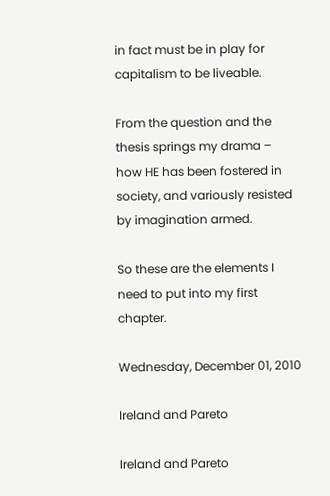in fact must be in play for capitalism to be liveable.

From the question and the thesis springs my drama – how HE has been fostered in society, and variously resisted by imagination armed.

So these are the elements I need to put into my first chapter.

Wednesday, December 01, 2010

Ireland and Pareto

Ireland and Pareto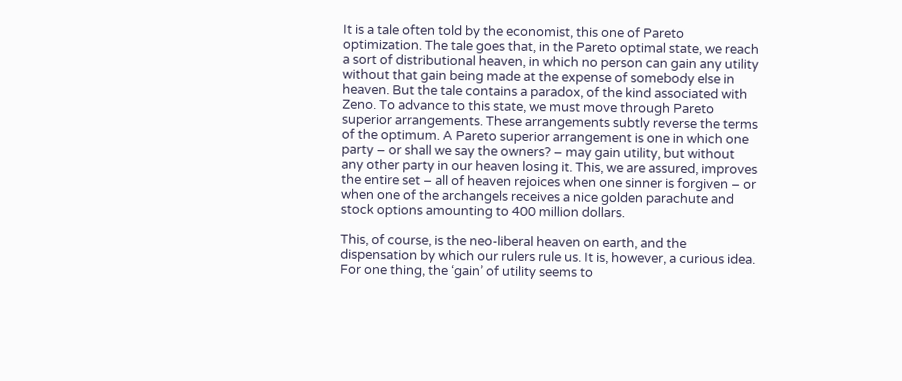It is a tale often told by the economist, this one of Pareto optimization. The tale goes that, in the Pareto optimal state, we reach a sort of distributional heaven, in which no person can gain any utility without that gain being made at the expense of somebody else in heaven. But the tale contains a paradox, of the kind associated with Zeno. To advance to this state, we must move through Pareto superior arrangements. These arrangements subtly reverse the terms of the optimum. A Pareto superior arrangement is one in which one party – or shall we say the owners? – may gain utility, but without any other party in our heaven losing it. This, we are assured, improves the entire set – all of heaven rejoices when one sinner is forgiven – or when one of the archangels receives a nice golden parachute and stock options amounting to 400 million dollars.

This, of course, is the neo-liberal heaven on earth, and the dispensation by which our rulers rule us. It is, however, a curious idea. For one thing, the ‘gain’ of utility seems to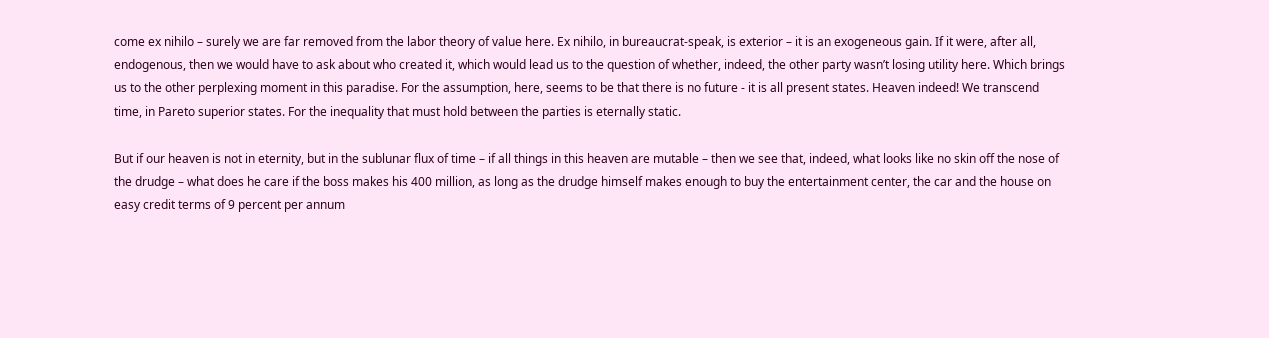come ex nihilo – surely we are far removed from the labor theory of value here. Ex nihilo, in bureaucrat-speak, is exterior – it is an exogeneous gain. If it were, after all, endogenous, then we would have to ask about who created it, which would lead us to the question of whether, indeed, the other party wasn’t losing utility here. Which brings us to the other perplexing moment in this paradise. For the assumption, here, seems to be that there is no future - it is all present states. Heaven indeed! We transcend time, in Pareto superior states. For the inequality that must hold between the parties is eternally static.

But if our heaven is not in eternity, but in the sublunar flux of time – if all things in this heaven are mutable – then we see that, indeed, what looks like no skin off the nose of the drudge – what does he care if the boss makes his 400 million, as long as the drudge himself makes enough to buy the entertainment center, the car and the house on easy credit terms of 9 percent per annum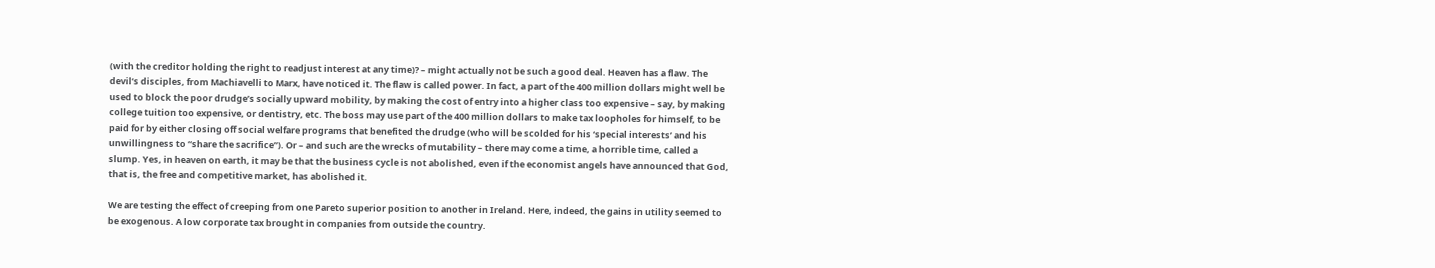(with the creditor holding the right to readjust interest at any time)? – might actually not be such a good deal. Heaven has a flaw. The devil’s disciples, from Machiavelli to Marx, have noticed it. The flaw is called power. In fact, a part of the 400 million dollars might well be used to block the poor drudge’s socially upward mobility, by making the cost of entry into a higher class too expensive – say, by making college tuition too expensive, or dentistry, etc. The boss may use part of the 400 million dollars to make tax loopholes for himself, to be paid for by either closing off social welfare programs that benefited the drudge (who will be scolded for his ‘special interests’ and his unwillingness to “share the sacrifice”). Or – and such are the wrecks of mutability – there may come a time, a horrible time, called a slump. Yes, in heaven on earth, it may be that the business cycle is not abolished, even if the economist angels have announced that God, that is, the free and competitive market, has abolished it.

We are testing the effect of creeping from one Pareto superior position to another in Ireland. Here, indeed, the gains in utility seemed to be exogenous. A low corporate tax brought in companies from outside the country.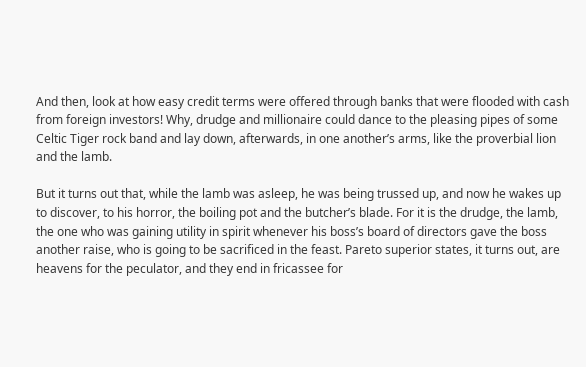And then, look at how easy credit terms were offered through banks that were flooded with cash from foreign investors! Why, drudge and millionaire could dance to the pleasing pipes of some Celtic Tiger rock band and lay down, afterwards, in one another’s arms, like the proverbial lion and the lamb.

But it turns out that, while the lamb was asleep, he was being trussed up, and now he wakes up to discover, to his horror, the boiling pot and the butcher’s blade. For it is the drudge, the lamb, the one who was gaining utility in spirit whenever his boss’s board of directors gave the boss another raise, who is going to be sacrificed in the feast. Pareto superior states, it turns out, are heavens for the peculator, and they end in fricassee for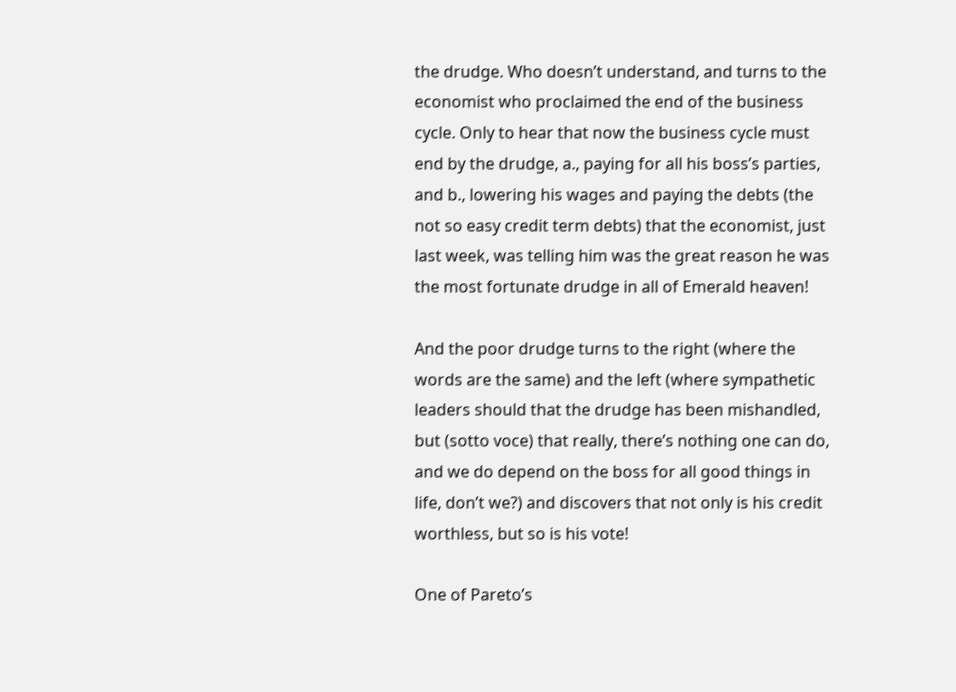the drudge. Who doesn’t understand, and turns to the economist who proclaimed the end of the business cycle. Only to hear that now the business cycle must end by the drudge, a., paying for all his boss’s parties, and b., lowering his wages and paying the debts (the not so easy credit term debts) that the economist, just last week, was telling him was the great reason he was the most fortunate drudge in all of Emerald heaven!

And the poor drudge turns to the right (where the words are the same) and the left (where sympathetic leaders should that the drudge has been mishandled, but (sotto voce) that really, there’s nothing one can do, and we do depend on the boss for all good things in life, don’t we?) and discovers that not only is his credit worthless, but so is his vote!

One of Pareto’s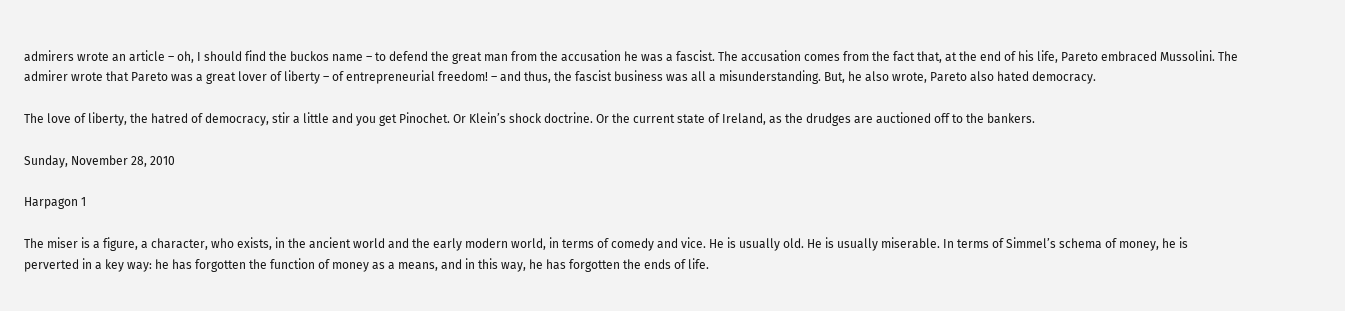admirers wrote an article – oh, I should find the buckos name – to defend the great man from the accusation he was a fascist. The accusation comes from the fact that, at the end of his life, Pareto embraced Mussolini. The admirer wrote that Pareto was a great lover of liberty – of entrepreneurial freedom! – and thus, the fascist business was all a misunderstanding. But, he also wrote, Pareto also hated democracy.

The love of liberty, the hatred of democracy, stir a little and you get Pinochet. Or Klein’s shock doctrine. Or the current state of Ireland, as the drudges are auctioned off to the bankers.

Sunday, November 28, 2010

Harpagon 1

The miser is a figure, a character, who exists, in the ancient world and the early modern world, in terms of comedy and vice. He is usually old. He is usually miserable. In terms of Simmel’s schema of money, he is perverted in a key way: he has forgotten the function of money as a means, and in this way, he has forgotten the ends of life.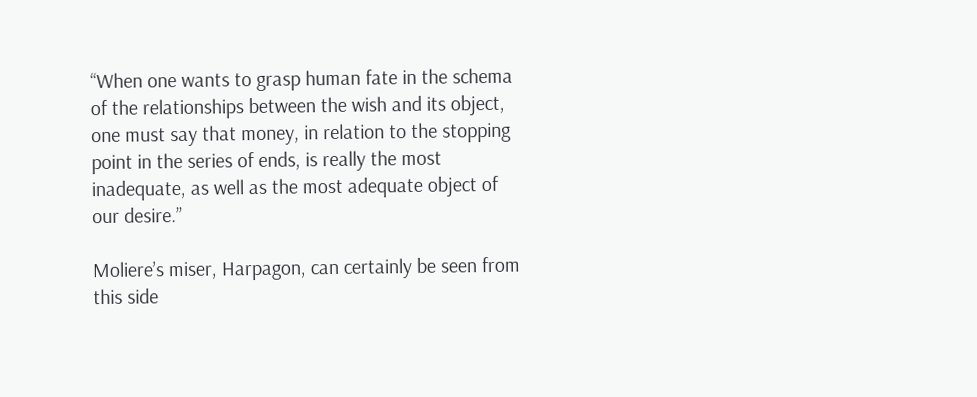“When one wants to grasp human fate in the schema of the relationships between the wish and its object, one must say that money, in relation to the stopping point in the series of ends, is really the most inadequate, as well as the most adequate object of our desire.”

Moliere’s miser, Harpagon, can certainly be seen from this side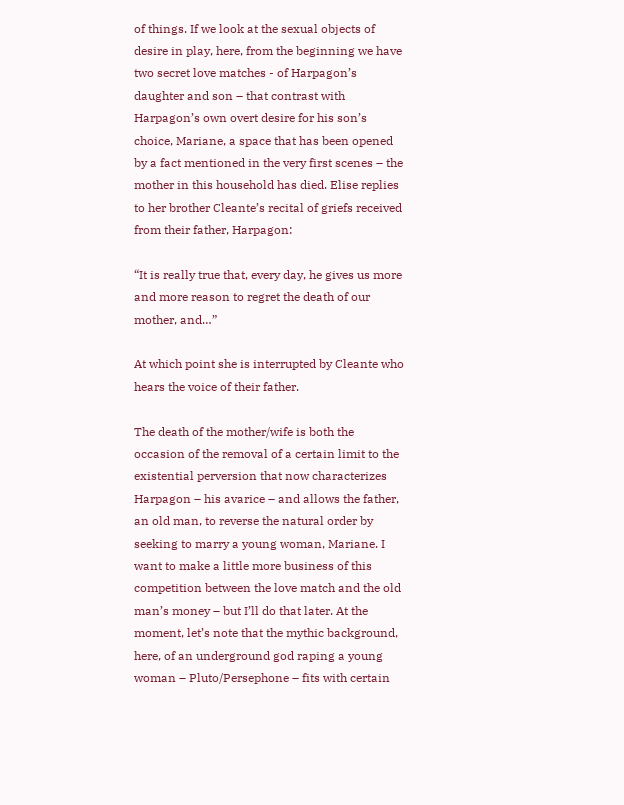of things. If we look at the sexual objects of desire in play, here, from the beginning we have two secret love matches - of Harpagon’s daughter and son – that contrast with Harpagon’s own overt desire for his son’s choice, Mariane, a space that has been opened by a fact mentioned in the very first scenes – the mother in this household has died. Elise replies to her brother Cleante’s recital of griefs received from their father, Harpagon:

“It is really true that, every day, he gives us more and more reason to regret the death of our mother, and…”

At which point she is interrupted by Cleante who hears the voice of their father.

The death of the mother/wife is both the occasion of the removal of a certain limit to the existential perversion that now characterizes Harpagon – his avarice – and allows the father, an old man, to reverse the natural order by seeking to marry a young woman, Mariane. I want to make a little more business of this competition between the love match and the old man’s money – but I’ll do that later. At the moment, let’s note that the mythic background, here, of an underground god raping a young woman – Pluto/Persephone – fits with certain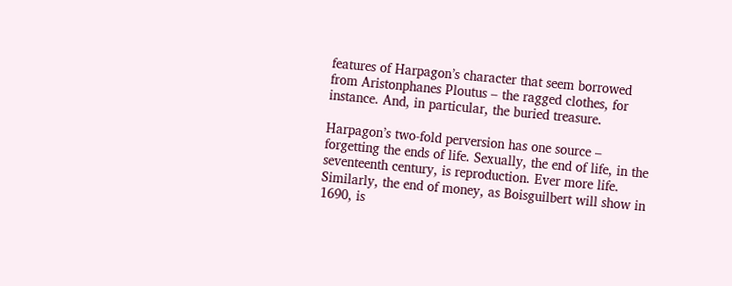features of Harpagon’s character that seem borrowed from Aristonphanes Ploutus – the ragged clothes, for instance. And, in particular, the buried treasure.

Harpagon’s two-fold perversion has one source – forgetting the ends of life. Sexually, the end of life, in the seventeenth century, is reproduction. Ever more life. Similarly, the end of money, as Boisguilbert will show in 1690, is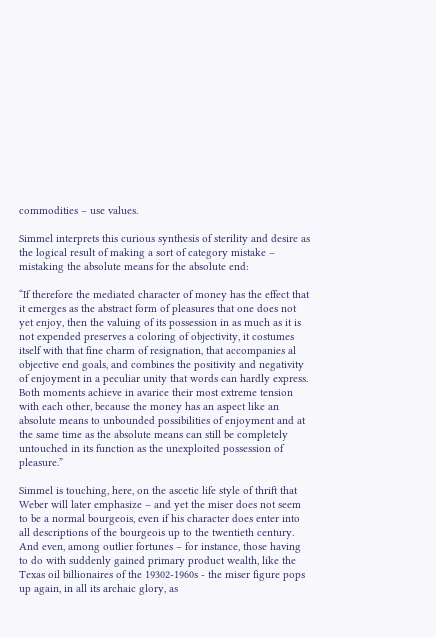commodities – use values.

Simmel interprets this curious synthesis of sterility and desire as the logical result of making a sort of category mistake – mistaking the absolute means for the absolute end:

“If therefore the mediated character of money has the effect that it emerges as the abstract form of pleasures that one does not yet enjoy, then the valuing of its possession in as much as it is not expended preserves a coloring of objectivity, it costumes itself with that fine charm of resignation, that accompanies al objective end goals, and combines the positivity and negativity of enjoyment in a peculiar unity that words can hardly express.
Both moments achieve in avarice their most extreme tension with each other, because the money has an aspect like an absolute means to unbounded possibilities of enjoyment and at the same time as the absolute means can still be completely untouched in its function as the unexploited possession of pleasure.”

Simmel is touching, here, on the ascetic life style of thrift that Weber will later emphasize – and yet the miser does not seem to be a normal bourgeois, even if his character does enter into all descriptions of the bourgeois up to the twentieth century. And even, among outlier fortunes – for instance, those having to do with suddenly gained primary product wealth, like the Texas oil billionaires of the 19302-1960s - the miser figure pops up again, in all its archaic glory, as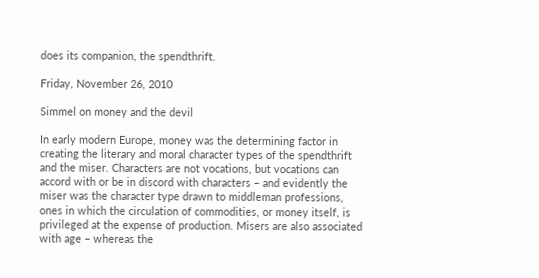does its companion, the spendthrift.

Friday, November 26, 2010

Simmel on money and the devil

In early modern Europe, money was the determining factor in creating the literary and moral character types of the spendthrift and the miser. Characters are not vocations, but vocations can accord with or be in discord with characters – and evidently the miser was the character type drawn to middleman professions, ones in which the circulation of commodities, or money itself, is privileged at the expense of production. Misers are also associated with age – whereas the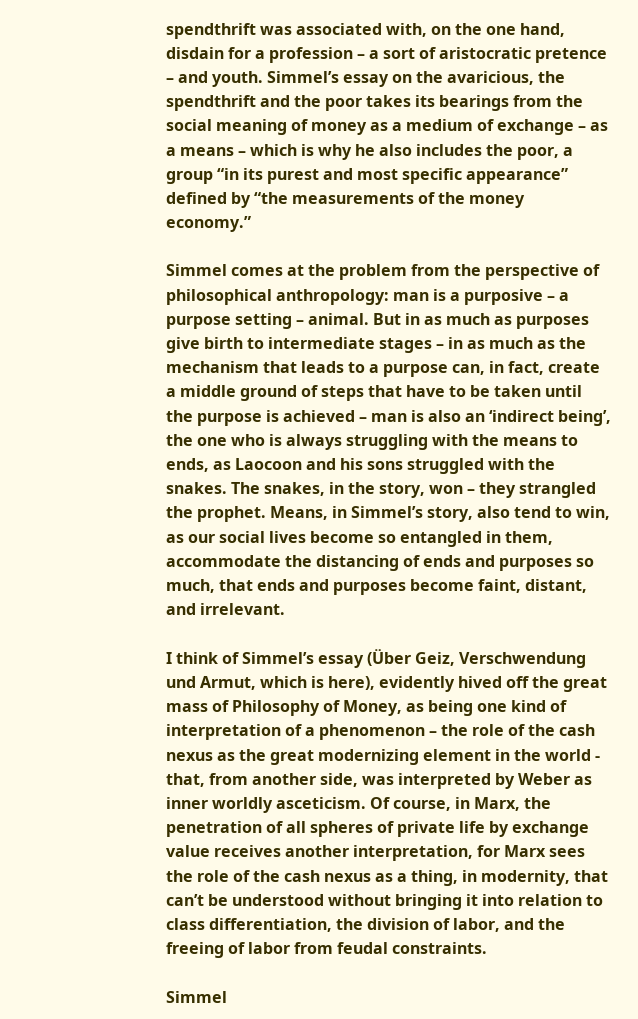spendthrift was associated with, on the one hand, disdain for a profession – a sort of aristocratic pretence – and youth. Simmel’s essay on the avaricious, the spendthrift and the poor takes its bearings from the social meaning of money as a medium of exchange – as a means – which is why he also includes the poor, a group “in its purest and most specific appearance” defined by “the measurements of the money economy.”

Simmel comes at the problem from the perspective of philosophical anthropology: man is a purposive – a purpose setting – animal. But in as much as purposes give birth to intermediate stages – in as much as the mechanism that leads to a purpose can, in fact, create a middle ground of steps that have to be taken until the purpose is achieved – man is also an ‘indirect being’, the one who is always struggling with the means to ends, as Laocoon and his sons struggled with the snakes. The snakes, in the story, won – they strangled the prophet. Means, in Simmel’s story, also tend to win, as our social lives become so entangled in them, accommodate the distancing of ends and purposes so much, that ends and purposes become faint, distant, and irrelevant.

I think of Simmel’s essay (Über Geiz, Verschwendung und Armut, which is here), evidently hived off the great mass of Philosophy of Money, as being one kind of interpretation of a phenomenon – the role of the cash nexus as the great modernizing element in the world - that, from another side, was interpreted by Weber as inner worldly asceticism. Of course, in Marx, the penetration of all spheres of private life by exchange value receives another interpretation, for Marx sees the role of the cash nexus as a thing, in modernity, that can’t be understood without bringing it into relation to class differentiation, the division of labor, and the freeing of labor from feudal constraints.

Simmel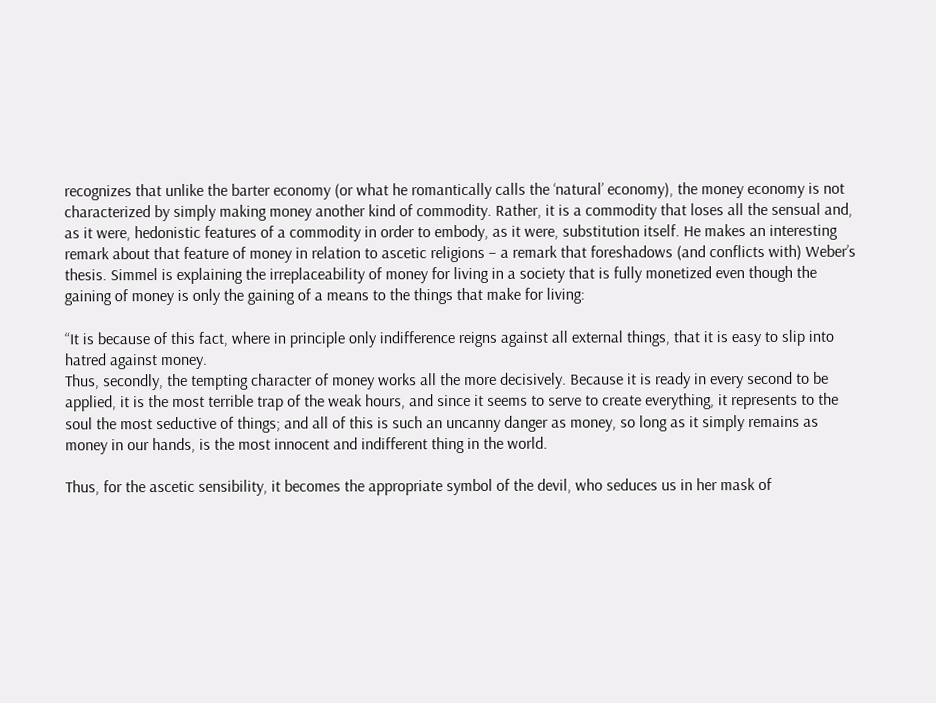recognizes that unlike the barter economy (or what he romantically calls the ‘natural’ economy), the money economy is not characterized by simply making money another kind of commodity. Rather, it is a commodity that loses all the sensual and, as it were, hedonistic features of a commodity in order to embody, as it were, substitution itself. He makes an interesting remark about that feature of money in relation to ascetic religions – a remark that foreshadows (and conflicts with) Weber’s thesis. Simmel is explaining the irreplaceability of money for living in a society that is fully monetized even though the gaining of money is only the gaining of a means to the things that make for living:

“It is because of this fact, where in principle only indifference reigns against all external things, that it is easy to slip into hatred against money.
Thus, secondly, the tempting character of money works all the more decisively. Because it is ready in every second to be applied, it is the most terrible trap of the weak hours, and since it seems to serve to create everything, it represents to the soul the most seductive of things; and all of this is such an uncanny danger as money, so long as it simply remains as money in our hands, is the most innocent and indifferent thing in the world.

Thus, for the ascetic sensibility, it becomes the appropriate symbol of the devil, who seduces us in her mask of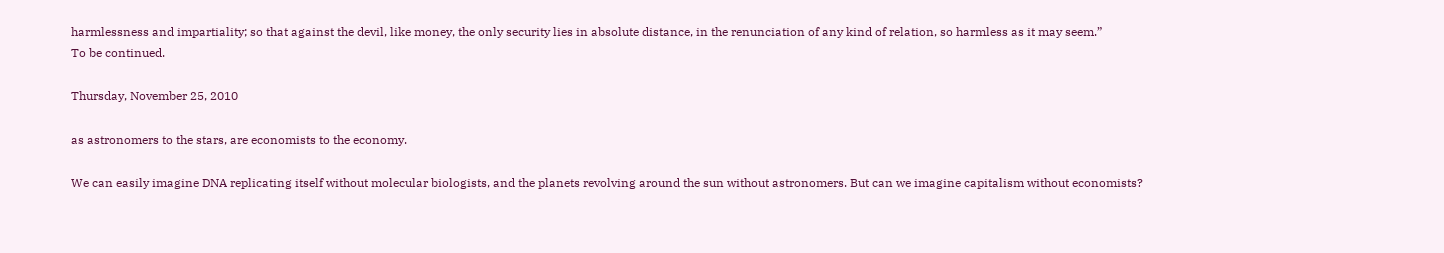harmlessness and impartiality; so that against the devil, like money, the only security lies in absolute distance, in the renunciation of any kind of relation, so harmless as it may seem.”
To be continued.

Thursday, November 25, 2010

as astronomers to the stars, are economists to the economy.

We can easily imagine DNA replicating itself without molecular biologists, and the planets revolving around the sun without astronomers. But can we imagine capitalism without economists?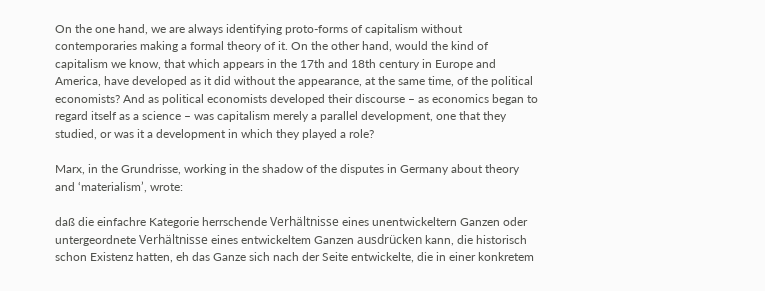On the one hand, we are always identifying proto-forms of capitalism without contemporaries making a formal theory of it. On the other hand, would the kind of capitalism we know, that which appears in the 17th and 18th century in Europe and America, have developed as it did without the appearance, at the same time, of the political economists? And as political economists developed their discourse – as economics began to regard itself as a science – was capitalism merely a parallel development, one that they studied, or was it a development in which they played a role?

Marx, in the Grundrisse, working in the shadow of the disputes in Germany about theory and ‘materialism’, wrote:

daß die einfachre Kategorie herrschende Verhältnisse eines unentwickeltern Ganzen oder untergeordnete Verhältnisse eines entwickeltem Ganzen ausdrücken kann, die historisch schon Existenz hatten, eh das Ganze sich nach der Seite entwickelte, die in einer konkretem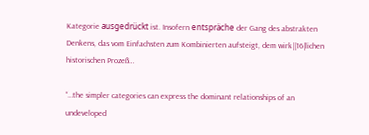Kategorie ausgedrückt ist. Insofern entspräche der Gang des abstrakten Denkens, das vom Einfachsten zum Kombinierten aufsteigt, dem wirk||16|lichen historischen Prozeß…

“…the simpler categories can express the dominant relationships of an undeveloped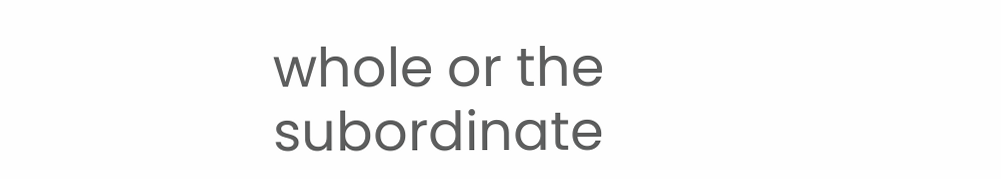whole or the subordinate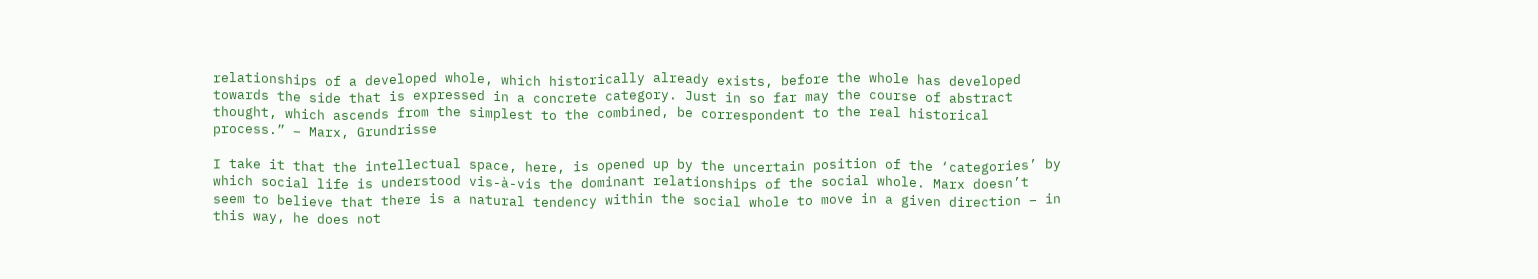relationships of a developed whole, which historically already exists, before the whole has developed towards the side that is expressed in a concrete category. Just in so far may the course of abstract thought, which ascends from the simplest to the combined, be correspondent to the real historical process.” – Marx, Grundrisse

I take it that the intellectual space, here, is opened up by the uncertain position of the ‘categories’ by which social life is understood vis-à-vis the dominant relationships of the social whole. Marx doesn’t seem to believe that there is a natural tendency within the social whole to move in a given direction – in this way, he does not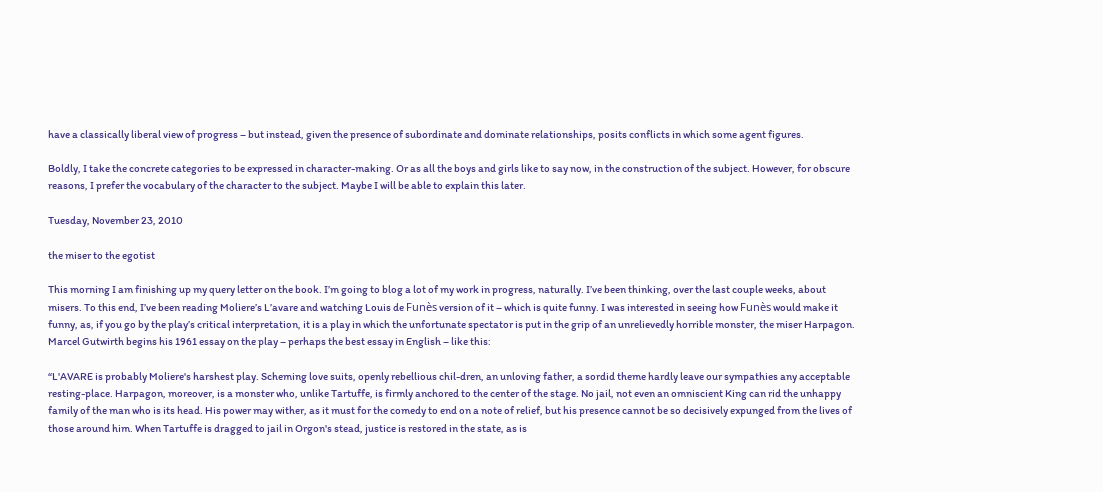have a classically liberal view of progress – but instead, given the presence of subordinate and dominate relationships, posits conflicts in which some agent figures.

Boldly, I take the concrete categories to be expressed in character-making. Or as all the boys and girls like to say now, in the construction of the subject. However, for obscure reasons, I prefer the vocabulary of the character to the subject. Maybe I will be able to explain this later.

Tuesday, November 23, 2010

the miser to the egotist

This morning I am finishing up my query letter on the book. I’m going to blog a lot of my work in progress, naturally. I’ve been thinking, over the last couple weeks, about misers. To this end, I’ve been reading Moliere’s L’avare and watching Louis de Funès version of it – which is quite funny. I was interested in seeing how Funès would make it funny, as, if you go by the play’s critical interpretation, it is a play in which the unfortunate spectator is put in the grip of an unrelievedly horrible monster, the miser Harpagon. Marcel Gutwirth begins his 1961 essay on the play – perhaps the best essay in English – like this:

“L'AVARE is probably Moliere's harshest play. Scheming love suits, openly rebellious chil-dren, an unloving father, a sordid theme hardly leave our sympathies any acceptable resting-place. Harpagon, moreover, is a monster who, unlike Tartuffe, is firmly anchored to the center of the stage. No jail, not even an omniscient King can rid the unhappy family of the man who is its head. His power may wither, as it must for the comedy to end on a note of relief, but his presence cannot be so decisively expunged from the lives of those around him. When Tartuffe is dragged to jail in Orgon's stead, justice is restored in the state, as is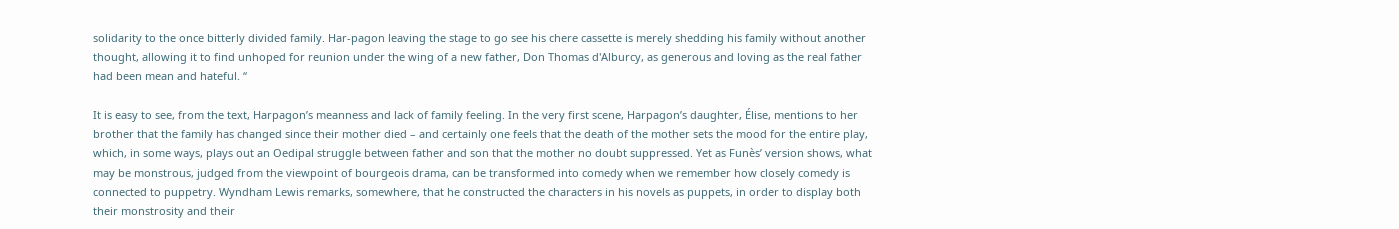solidarity to the once bitterly divided family. Har-pagon leaving the stage to go see his chere cassette is merely shedding his family without another thought, allowing it to find unhoped for reunion under the wing of a new father, Don Thomas d'Alburcy, as generous and loving as the real father had been mean and hateful. “

It is easy to see, from the text, Harpagon’s meanness and lack of family feeling. In the very first scene, Harpagon’s daughter, Élise, mentions to her brother that the family has changed since their mother died – and certainly one feels that the death of the mother sets the mood for the entire play, which, in some ways, plays out an Oedipal struggle between father and son that the mother no doubt suppressed. Yet as Funès’ version shows, what may be monstrous, judged from the viewpoint of bourgeois drama, can be transformed into comedy when we remember how closely comedy is connected to puppetry. Wyndham Lewis remarks, somewhere, that he constructed the characters in his novels as puppets, in order to display both their monstrosity and their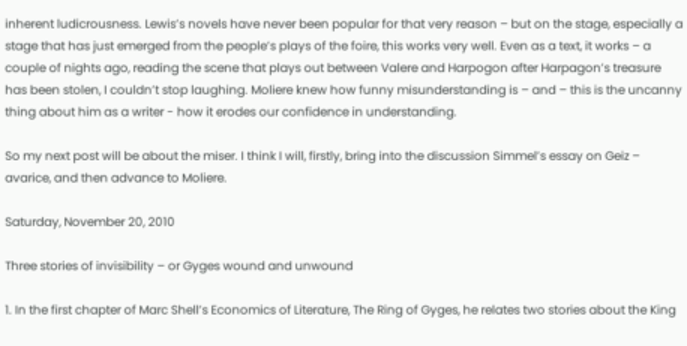inherent ludicrousness. Lewis’s novels have never been popular for that very reason – but on the stage, especially a stage that has just emerged from the people’s plays of the foire, this works very well. Even as a text, it works – a couple of nights ago, reading the scene that plays out between Valere and Harpogon after Harpagon’s treasure has been stolen, I couldn’t stop laughing. Moliere knew how funny misunderstanding is – and – this is the uncanny thing about him as a writer - how it erodes our confidence in understanding.

So my next post will be about the miser. I think I will, firstly, bring into the discussion Simmel’s essay on Geiz – avarice, and then advance to Moliere.

Saturday, November 20, 2010

Three stories of invisibility – or Gyges wound and unwound

1. In the first chapter of Marc Shell’s Economics of Literature, The Ring of Gyges, he relates two stories about the King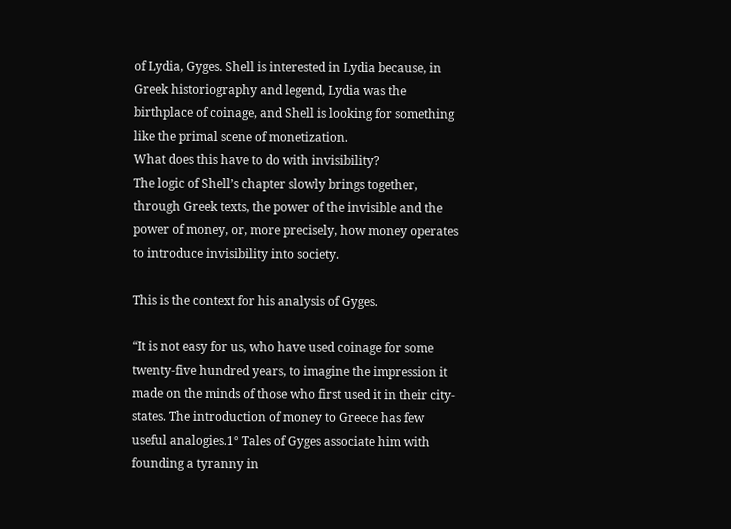of Lydia, Gyges. Shell is interested in Lydia because, in Greek historiography and legend, Lydia was the birthplace of coinage, and Shell is looking for something like the primal scene of monetization.
What does this have to do with invisibility?
The logic of Shell’s chapter slowly brings together, through Greek texts, the power of the invisible and the power of money, or, more precisely, how money operates to introduce invisibility into society.

This is the context for his analysis of Gyges.

“It is not easy for us, who have used coinage for some twenty-five hundred years, to imagine the impression it made on the minds of those who first used it in their city-states. The introduction of money to Greece has few useful analogies.1° Tales of Gyges associate him with founding a tyranny in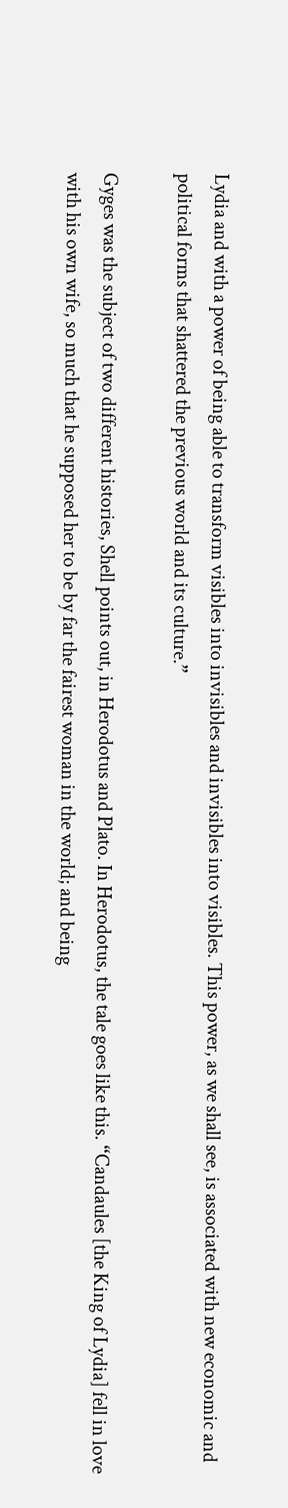Lydia and with a power of being able to transform visibles into invisibles and invisibles into visibles. This power, as we shall see, is associated with new economic and political forms that shattered the previous world and its culture.”

Gyges was the subject of two different histories, Shell points out, in Herodotus and Plato. In Herodotus, the tale goes like this. “Candaules [the King of Lydia] fell in love with his own wife, so much that he supposed her to be by far the fairest woman in the world; and being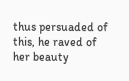thus persuaded of this, he raved of her beauty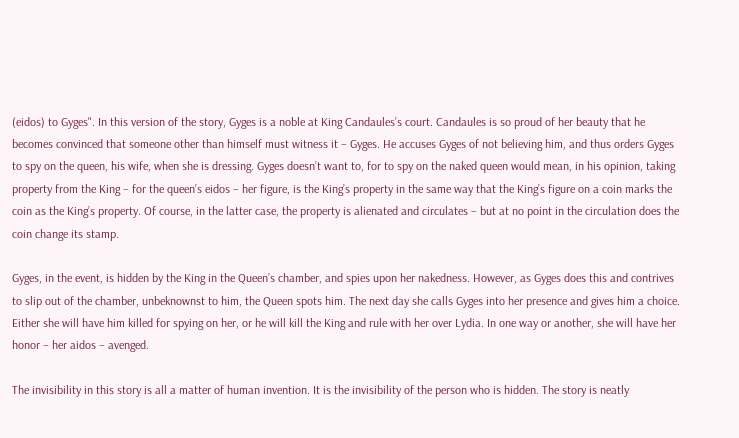(eidos) to Gyges". In this version of the story, Gyges is a noble at King Candaules’s court. Candaules is so proud of her beauty that he becomes convinced that someone other than himself must witness it – Gyges. He accuses Gyges of not believing him, and thus orders Gyges to spy on the queen, his wife, when she is dressing. Gyges doesn’t want to, for to spy on the naked queen would mean, in his opinion, taking property from the King – for the queen’s eidos – her figure, is the King’s property in the same way that the King’s figure on a coin marks the coin as the King’s property. Of course, in the latter case, the property is alienated and circulates – but at no point in the circulation does the coin change its stamp.

Gyges, in the event, is hidden by the King in the Queen’s chamber, and spies upon her nakedness. However, as Gyges does this and contrives to slip out of the chamber, unbeknownst to him, the Queen spots him. The next day she calls Gyges into her presence and gives him a choice. Either she will have him killed for spying on her, or he will kill the King and rule with her over Lydia. In one way or another, she will have her honor – her aidos – avenged.

The invisibility in this story is all a matter of human invention. It is the invisibility of the person who is hidden. The story is neatly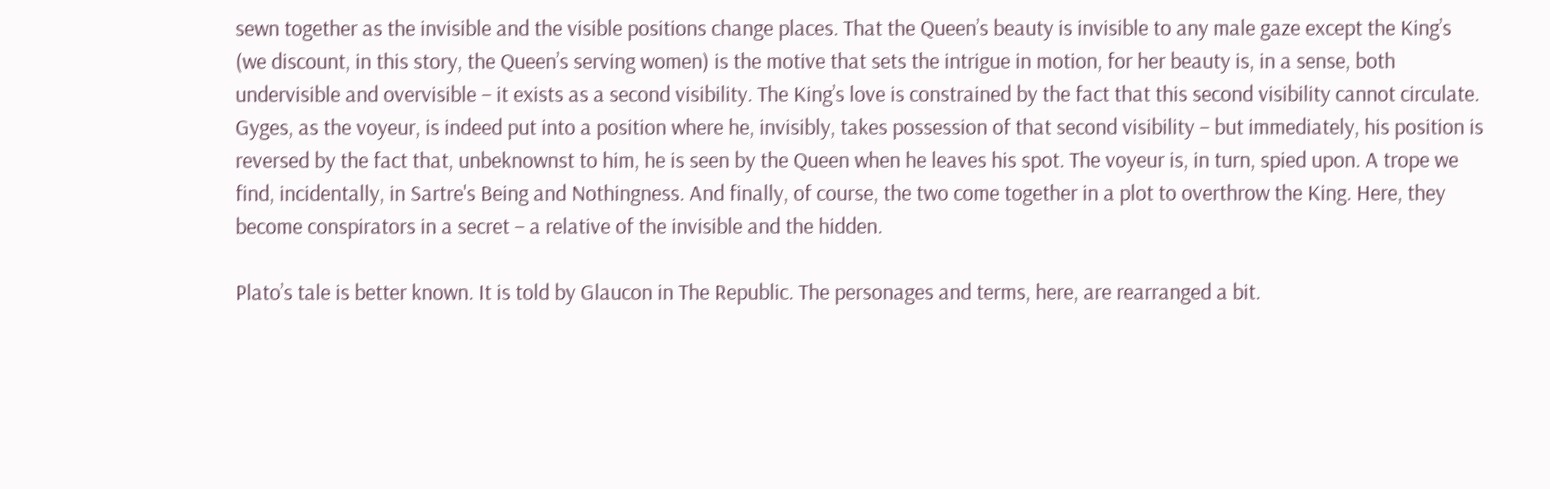sewn together as the invisible and the visible positions change places. That the Queen’s beauty is invisible to any male gaze except the King’s (we discount, in this story, the Queen’s serving women) is the motive that sets the intrigue in motion, for her beauty is, in a sense, both undervisible and overvisible – it exists as a second visibility. The King’s love is constrained by the fact that this second visibility cannot circulate. Gyges, as the voyeur, is indeed put into a position where he, invisibly, takes possession of that second visibility – but immediately, his position is reversed by the fact that, unbeknownst to him, he is seen by the Queen when he leaves his spot. The voyeur is, in turn, spied upon. A trope we find, incidentally, in Sartre's Being and Nothingness. And finally, of course, the two come together in a plot to overthrow the King. Here, they become conspirators in a secret – a relative of the invisible and the hidden.

Plato’s tale is better known. It is told by Glaucon in The Republic. The personages and terms, here, are rearranged a bit.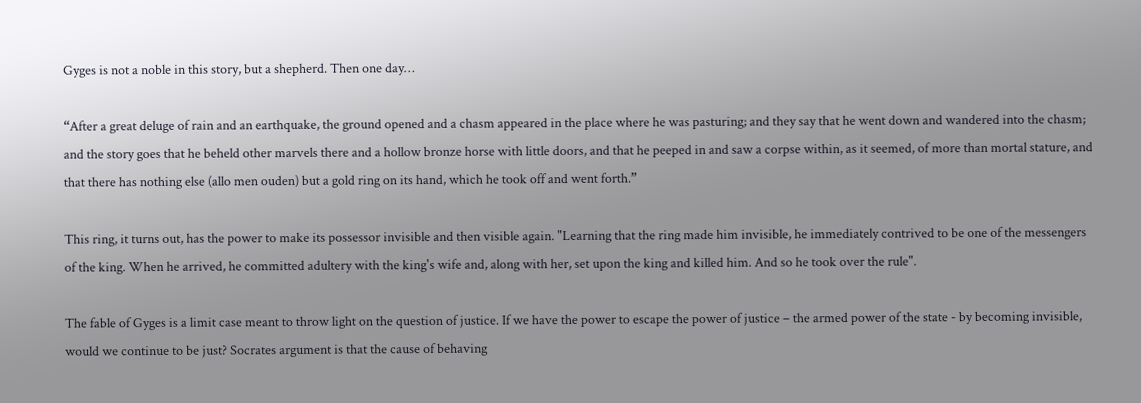Gyges is not a noble in this story, but a shepherd. Then one day…

“After a great deluge of rain and an earthquake, the ground opened and a chasm appeared in the place where he was pasturing; and they say that he went down and wandered into the chasm; and the story goes that he beheld other marvels there and a hollow bronze horse with little doors, and that he peeped in and saw a corpse within, as it seemed, of more than mortal stature, and that there has nothing else (allo men ouden) but a gold ring on its hand, which he took off and went forth.”

This ring, it turns out, has the power to make its possessor invisible and then visible again. "Learning that the ring made him invisible, he immediately contrived to be one of the messengers of the king. When he arrived, he committed adultery with the king's wife and, along with her, set upon the king and killed him. And so he took over the rule".

The fable of Gyges is a limit case meant to throw light on the question of justice. If we have the power to escape the power of justice – the armed power of the state - by becoming invisible, would we continue to be just? Socrates argument is that the cause of behaving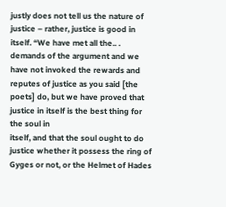justly does not tell us the nature of justice – rather, justice is good in itself. “We have met all the.. . demands of the argument and we have not invoked the rewards and reputes of justice as you said [the poets] do, but we have proved that justice in itself is the best thing for the soul in
itself, and that the soul ought to do justice whether it possess the ring of Gyges or not, or the Helmet of Hades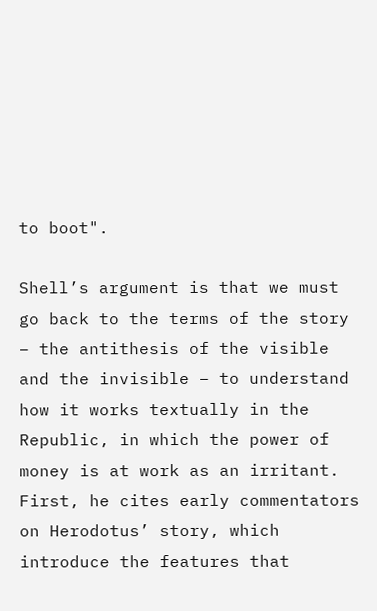to boot".

Shell’s argument is that we must go back to the terms of the story – the antithesis of the visible and the invisible – to understand how it works textually in the Republic, in which the power of money is at work as an irritant. First, he cites early commentators on Herodotus’ story, which introduce the features that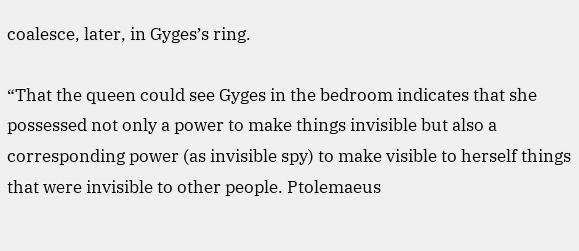coalesce, later, in Gyges’s ring.

“That the queen could see Gyges in the bedroom indicates that she possessed not only a power to make things invisible but also a corresponding power (as invisible spy) to make visible to herself things that were invisible to other people. Ptolemaeus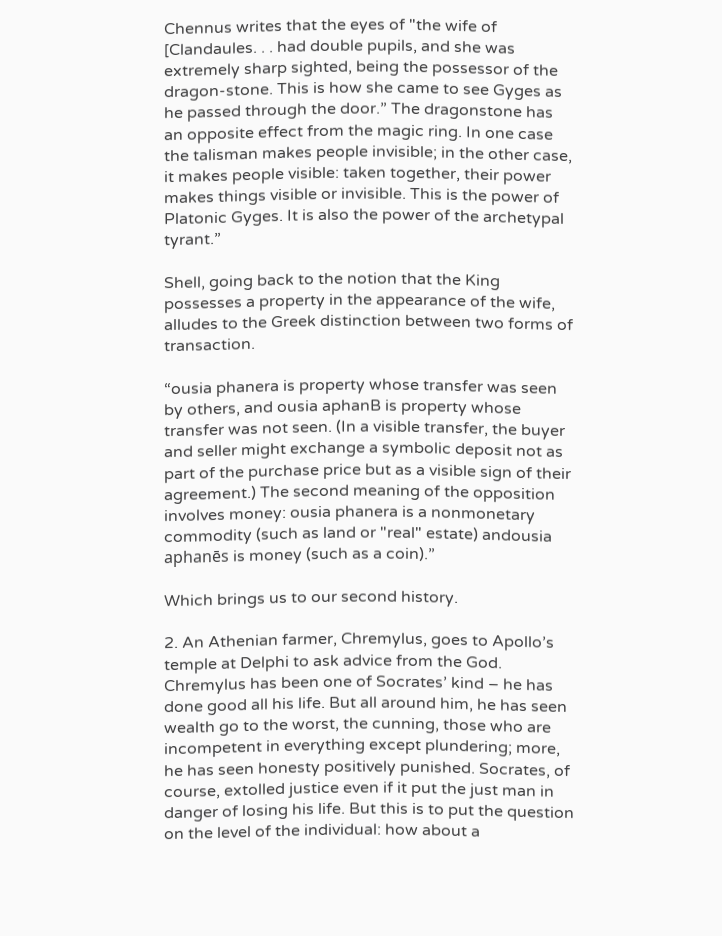Chennus writes that the eyes of "the wife of [Clandaules. . . had double pupils, and she was extremely sharp sighted, being the possessor of the dragon-stone. This is how she came to see Gyges as he passed through the door.” The dragonstone has an opposite effect from the magic ring. In one case the talisman makes people invisible; in the other case, it makes people visible: taken together, their power makes things visible or invisible. This is the power of Platonic Gyges. It is also the power of the archetypal tyrant.”

Shell, going back to the notion that the King possesses a property in the appearance of the wife, alludes to the Greek distinction between two forms of transaction.

“ousia phanera is property whose transfer was seen by others, and ousia aphanB is property whose transfer was not seen. (In a visible transfer, the buyer and seller might exchange a symbolic deposit not as part of the purchase price but as a visible sign of their agreement.) The second meaning of the opposition involves money: ousia phanera is a nonmonetary commodity (such as land or "real" estate) andousia aphanēs is money (such as a coin).”

Which brings us to our second history.

2. An Athenian farmer, Chremylus, goes to Apollo’s temple at Delphi to ask advice from the God. Chremylus has been one of Socrates’ kind – he has done good all his life. But all around him, he has seen wealth go to the worst, the cunning, those who are incompetent in everything except plundering; more, he has seen honesty positively punished. Socrates, of course, extolled justice even if it put the just man in danger of losing his life. But this is to put the question on the level of the individual: how about a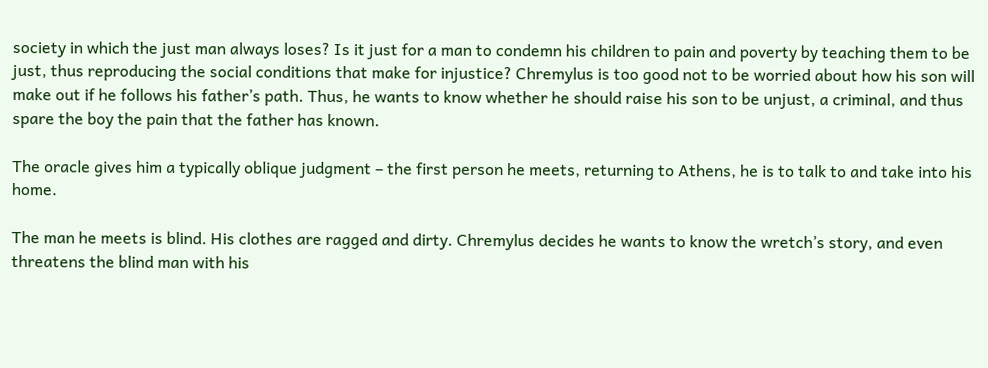society in which the just man always loses? Is it just for a man to condemn his children to pain and poverty by teaching them to be just, thus reproducing the social conditions that make for injustice? Chremylus is too good not to be worried about how his son will make out if he follows his father’s path. Thus, he wants to know whether he should raise his son to be unjust, a criminal, and thus spare the boy the pain that the father has known.

The oracle gives him a typically oblique judgment – the first person he meets, returning to Athens, he is to talk to and take into his home.

The man he meets is blind. His clothes are ragged and dirty. Chremylus decides he wants to know the wretch’s story, and even threatens the blind man with his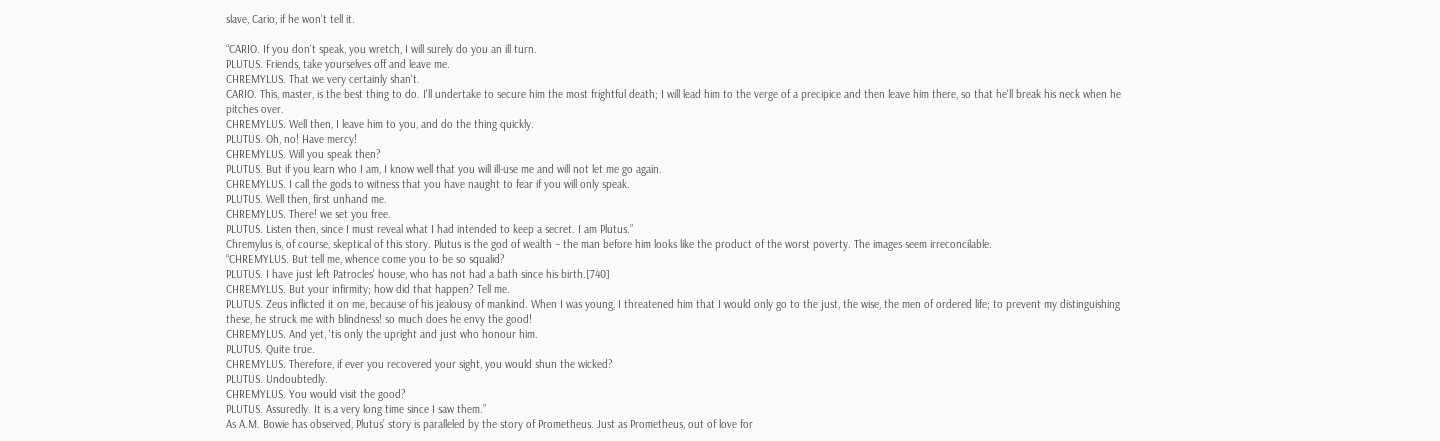slave, Cario, if he won’t tell it.

“CARIO. If you don't speak, you wretch, I will surely do you an ill turn.
PLUTUS. Friends, take yourselves off and leave me.
CHREMYLUS. That we very certainly shan't.
CARIO. This, master, is the best thing to do. I'll undertake to secure him the most frightful death; I will lead him to the verge of a precipice and then leave him there, so that he'll break his neck when he pitches over.
CHREMYLUS. Well then, I leave him to you, and do the thing quickly.
PLUTUS. Oh, no! Have mercy!
CHREMYLUS. Will you speak then?
PLUTUS. But if you learn who I am, I know well that you will ill-use me and will not let me go again.
CHREMYLUS. I call the gods to witness that you have naught to fear if you will only speak.
PLUTUS. Well then, first unhand me.
CHREMYLUS. There! we set you free.
PLUTUS. Listen then, since I must reveal what I had intended to keep a secret. I am Plutus.”
Chremylus is, of course, skeptical of this story. Plutus is the god of wealth – the man before him looks like the product of the worst poverty. The images seem irreconcilable.
“CHREMYLUS. But tell me, whence come you to be so squalid?
PLUTUS. I have just left Patrocles' house, who has not had a bath since his birth.[740]
CHREMYLUS. But your infirmity; how did that happen? Tell me.
PLUTUS. Zeus inflicted it on me, because of his jealousy of mankind. When I was young, I threatened him that I would only go to the just, the wise, the men of ordered life; to prevent my distinguishing these, he struck me with blindness! so much does he envy the good!
CHREMYLUS. And yet, 'tis only the upright and just who honour him.
PLUTUS. Quite true.
CHREMYLUS. Therefore, if ever you recovered your sight, you would shun the wicked?
PLUTUS. Undoubtedly.
CHREMYLUS. You would visit the good?
PLUTUS. Assuredly. It is a very long time since I saw them.”
As A.M. Bowie has observed, Plutus’ story is paralleled by the story of Prometheus. Just as Prometheus, out of love for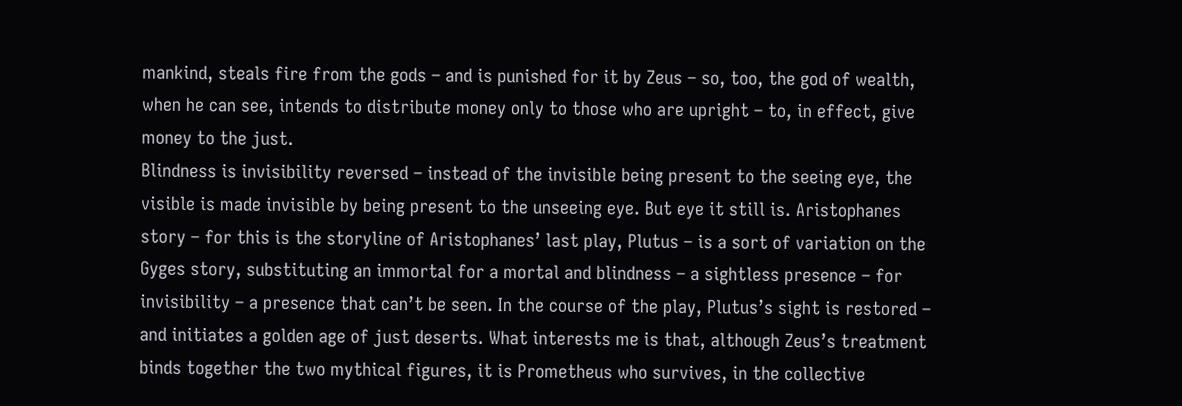mankind, steals fire from the gods – and is punished for it by Zeus – so, too, the god of wealth, when he can see, intends to distribute money only to those who are upright – to, in effect, give money to the just.
Blindness is invisibility reversed – instead of the invisible being present to the seeing eye, the visible is made invisible by being present to the unseeing eye. But eye it still is. Aristophanes story – for this is the storyline of Aristophanes’ last play, Plutus – is a sort of variation on the Gyges story, substituting an immortal for a mortal and blindness – a sightless presence – for invisibility – a presence that can’t be seen. In the course of the play, Plutus’s sight is restored – and initiates a golden age of just deserts. What interests me is that, although Zeus’s treatment binds together the two mythical figures, it is Prometheus who survives, in the collective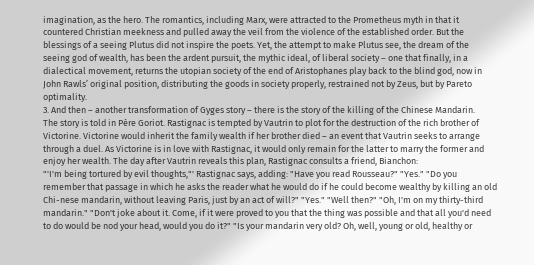imagination, as the hero. The romantics, including Marx, were attracted to the Prometheus myth in that it countered Christian meekness and pulled away the veil from the violence of the established order. But the blessings of a seeing Plutus did not inspire the poets. Yet, the attempt to make Plutus see, the dream of the seeing god of wealth, has been the ardent pursuit, the mythic ideal, of liberal society – one that finally, in a dialectical movement, returns the utopian society of the end of Aristophanes play back to the blind god, now in John Rawls’ original position, distributing the goods in society properly, restrained not by Zeus, but by Pareto optimality.
3. And then – another transformation of Gyges story – there is the story of the killing of the Chinese Mandarin.
The story is told in Pére Goriot. Rastignac is tempted by Vautrin to plot for the destruction of the rich brother of Victorine. Victorine would inherit the family wealth if her brother died – an event that Vautrin seeks to arrange through a duel. As Victorine is in love with Rastignac, it would only remain for the latter to marry the former and enjoy her wealth. The day after Vautrin reveals this plan, Rastignac consults a friend, Bianchon:
"'I'm being tortured by evil thoughts,"' Rastignac says, adding: "Have you read Rousseau?" "Yes." "Do you remember that passage in which he asks the reader what he would do if he could become wealthy by killing an old Chi-nese mandarin, without leaving Paris, just by an act of will?" "Yes." "Well then?" "Oh, I'm on my thirty-third mandarin." "Don't joke about it. Come, if it were proved to you that the thing was possible and that all you'd need to do would be nod your head, would you do it?" "Is your mandarin very old? Oh, well, young or old, healthy or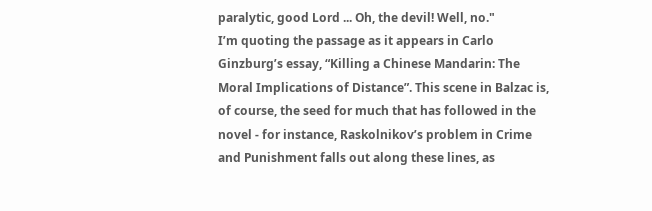paralytic, good Lord ... Oh, the devil! Well, no."
I’m quoting the passage as it appears in Carlo Ginzburg’s essay, “Killing a Chinese Mandarin: The Moral Implications of Distance”. This scene in Balzac is, of course, the seed for much that has followed in the novel - for instance, Raskolnikov’s problem in Crime and Punishment falls out along these lines, as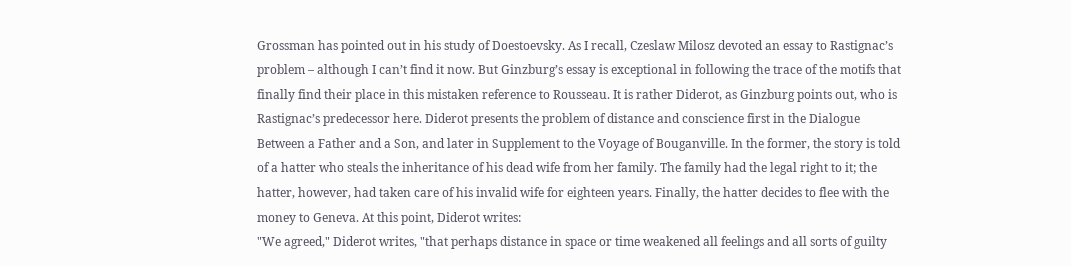Grossman has pointed out in his study of Doestoevsky. As I recall, Czeslaw Milosz devoted an essay to Rastignac’s problem – although I can’t find it now. But Ginzburg’s essay is exceptional in following the trace of the motifs that finally find their place in this mistaken reference to Rousseau. It is rather Diderot, as Ginzburg points out, who is Rastignac’s predecessor here. Diderot presents the problem of distance and conscience first in the Dialogue Between a Father and a Son, and later in Supplement to the Voyage of Bouganville. In the former, the story is told of a hatter who steals the inheritance of his dead wife from her family. The family had the legal right to it; the hatter, however, had taken care of his invalid wife for eighteen years. Finally, the hatter decides to flee with the money to Geneva. At this point, Diderot writes:
"We agreed," Diderot writes, "that perhaps distance in space or time weakened all feelings and all sorts of guilty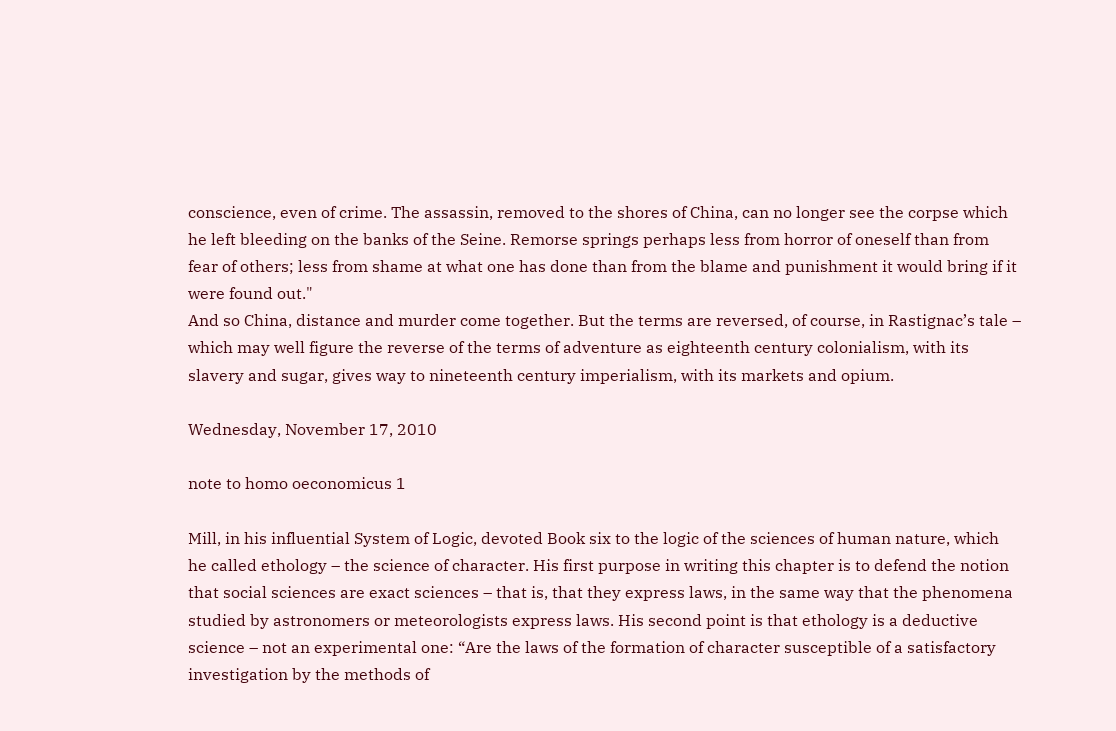conscience, even of crime. The assassin, removed to the shores of China, can no longer see the corpse which he left bleeding on the banks of the Seine. Remorse springs perhaps less from horror of oneself than from fear of others; less from shame at what one has done than from the blame and punishment it would bring if it were found out."
And so China, distance and murder come together. But the terms are reversed, of course, in Rastignac’s tale – which may well figure the reverse of the terms of adventure as eighteenth century colonialism, with its slavery and sugar, gives way to nineteenth century imperialism, with its markets and opium.

Wednesday, November 17, 2010

note to homo oeconomicus 1

Mill, in his influential System of Logic, devoted Book six to the logic of the sciences of human nature, which he called ethology – the science of character. His first purpose in writing this chapter is to defend the notion that social sciences are exact sciences – that is, that they express laws, in the same way that the phenomena studied by astronomers or meteorologists express laws. His second point is that ethology is a deductive science – not an experimental one: “Are the laws of the formation of character susceptible of a satisfactory investigation by the methods of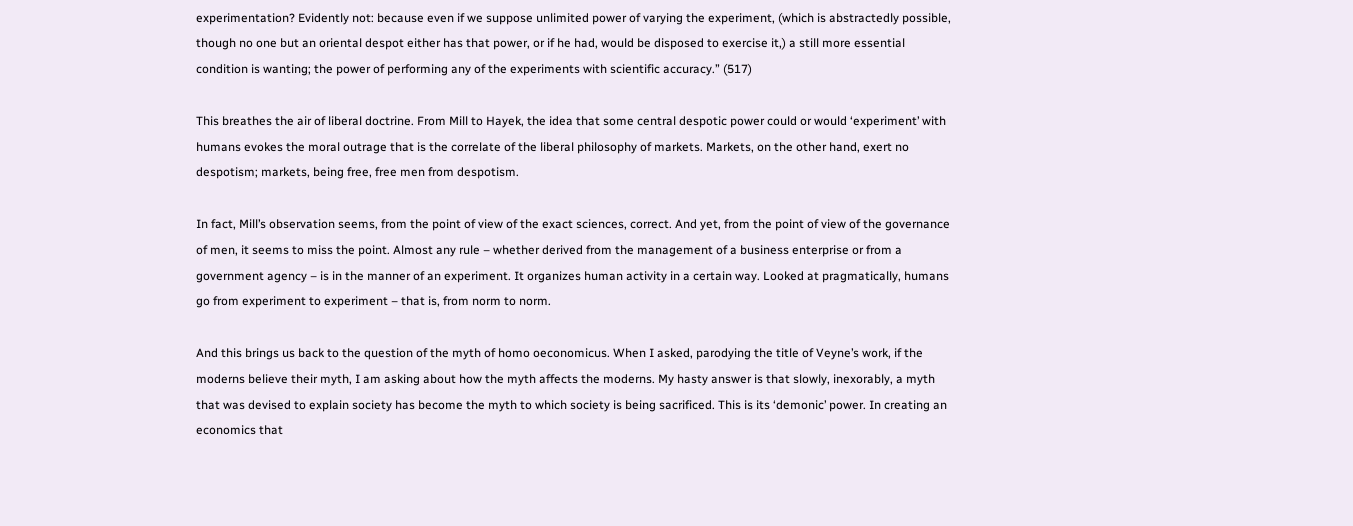experimentation? Evidently not: because even if we suppose unlimited power of varying the experiment, (which is abstractedly possible, though no one but an oriental despot either has that power, or if he had, would be disposed to exercise it,) a still more essential condition is wanting; the power of performing any of the experiments with scientific accuracy.” (517)

This breathes the air of liberal doctrine. From Mill to Hayek, the idea that some central despotic power could or would ‘experiment’ with humans evokes the moral outrage that is the correlate of the liberal philosophy of markets. Markets, on the other hand, exert no despotism; markets, being free, free men from despotism.

In fact, Mill’s observation seems, from the point of view of the exact sciences, correct. And yet, from the point of view of the governance of men, it seems to miss the point. Almost any rule – whether derived from the management of a business enterprise or from a government agency – is in the manner of an experiment. It organizes human activity in a certain way. Looked at pragmatically, humans go from experiment to experiment – that is, from norm to norm.

And this brings us back to the question of the myth of homo oeconomicus. When I asked, parodying the title of Veyne’s work, if the moderns believe their myth, I am asking about how the myth affects the moderns. My hasty answer is that slowly, inexorably, a myth that was devised to explain society has become the myth to which society is being sacrificed. This is its ‘demonic’ power. In creating an economics that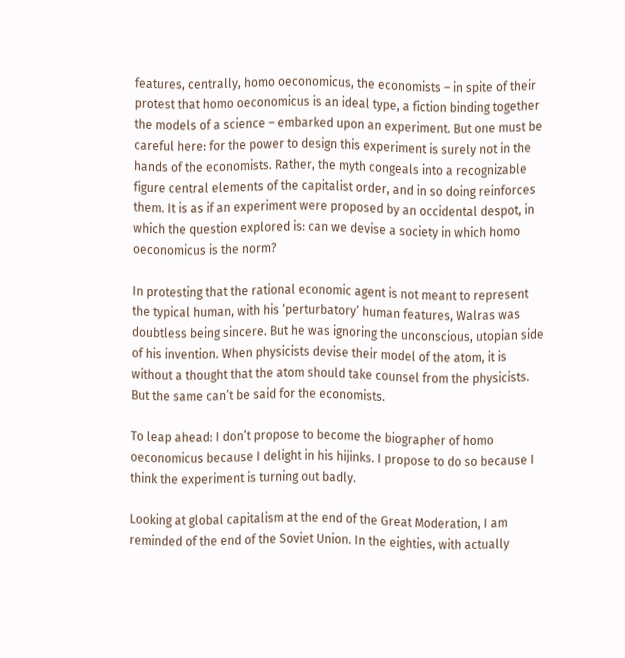features, centrally, homo oeconomicus, the economists – in spite of their protest that homo oeconomicus is an ideal type, a fiction binding together the models of a science – embarked upon an experiment. But one must be careful here: for the power to design this experiment is surely not in the hands of the economists. Rather, the myth congeals into a recognizable figure central elements of the capitalist order, and in so doing reinforces them. It is as if an experiment were proposed by an occidental despot, in which the question explored is: can we devise a society in which homo oeconomicus is the norm?

In protesting that the rational economic agent is not meant to represent the typical human, with his ‘perturbatory’ human features, Walras was doubtless being sincere. But he was ignoring the unconscious, utopian side of his invention. When physicists devise their model of the atom, it is without a thought that the atom should take counsel from the physicists. But the same can’t be said for the economists.

To leap ahead: I don’t propose to become the biographer of homo oeconomicus because I delight in his hijinks. I propose to do so because I think the experiment is turning out badly.

Looking at global capitalism at the end of the Great Moderation, I am reminded of the end of the Soviet Union. In the eighties, with actually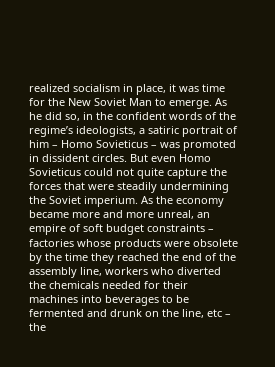realized socialism in place, it was time for the New Soviet Man to emerge. As he did so, in the confident words of the regime’s ideologists, a satiric portrait of him – Homo Sovieticus – was promoted in dissident circles. But even Homo Sovieticus could not quite capture the forces that were steadily undermining the Soviet imperium. As the economy became more and more unreal, an empire of soft budget constraints – factories whose products were obsolete by the time they reached the end of the assembly line, workers who diverted the chemicals needed for their machines into beverages to be fermented and drunk on the line, etc – the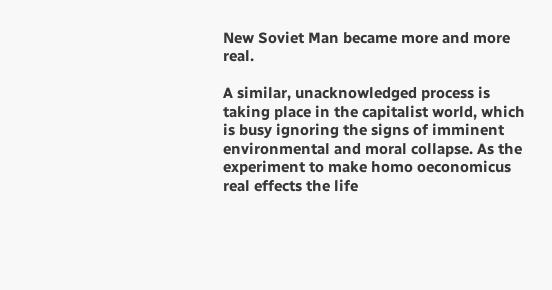New Soviet Man became more and more real.

A similar, unacknowledged process is taking place in the capitalist world, which is busy ignoring the signs of imminent environmental and moral collapse. As the experiment to make homo oeconomicus real effects the life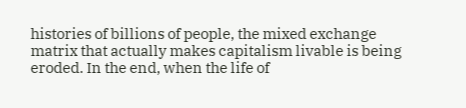histories of billions of people, the mixed exchange matrix that actually makes capitalism livable is being eroded. In the end, when the life of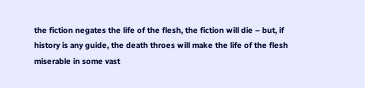the fiction negates the life of the flesh, the fiction will die – but, if history is any guide, the death throes will make the life of the flesh miserable in some vast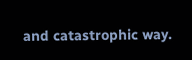and catastrophic way.